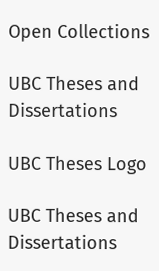Open Collections

UBC Theses and Dissertations

UBC Theses Logo

UBC Theses and Dissertations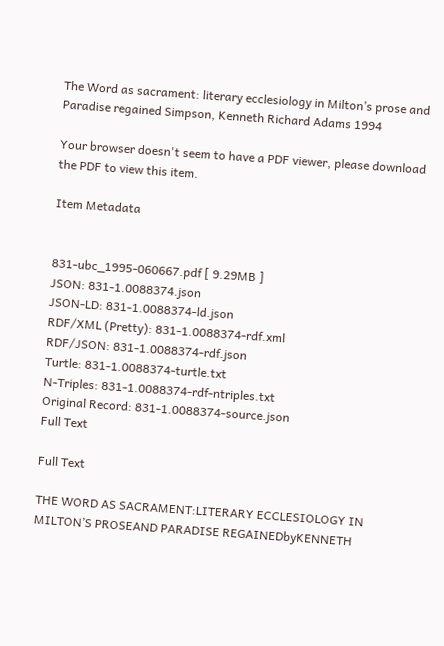The Word as sacrament: literary ecclesiology in Milton’s prose and Paradise regained Simpson, Kenneth Richard Adams 1994

Your browser doesn't seem to have a PDF viewer, please download the PDF to view this item.

Item Metadata


831-ubc_1995-060667.pdf [ 9.29MB ]
JSON: 831-1.0088374.json
JSON-LD: 831-1.0088374-ld.json
RDF/XML (Pretty): 831-1.0088374-rdf.xml
RDF/JSON: 831-1.0088374-rdf.json
Turtle: 831-1.0088374-turtle.txt
N-Triples: 831-1.0088374-rdf-ntriples.txt
Original Record: 831-1.0088374-source.json
Full Text

Full Text

THE WORD AS SACRAMENT:LITERARY ECCLESIOLOGY IN MILTON’S PROSEAND PARADISE REGAINEDbyKENNETH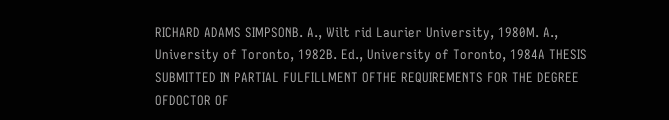RICHARD ADAMS SIMPSONB. A., Wilt rid Laurier University, 1980M. A., University of Toronto, 1982B. Ed., University of Toronto, 1984A THESIS SUBMITTED IN PARTIAL FULFILLMENT OFTHE REQUIREMENTS FOR THE DEGREE OFDOCTOR OF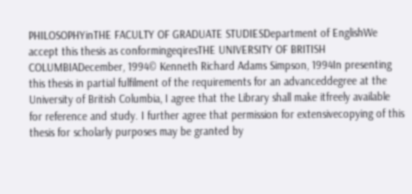PHILOSOPHYinTHE FACULTY OF GRADUATE STUDIESDepartment of EnglishWe accept this thesis as conformingeqiresTHE UNIVERSITY OF BRITISH COLUMBIADecember, 1994© Kenneth Richard Adams Simpson, 1994In presenting this thesis in partial fulfilment of the requirements for an advanceddegree at the University of British Columbia, I agree that the Library shall make itfreely available for reference and study. I further agree that permission for extensivecopying of this thesis for scholarly purposes may be granted by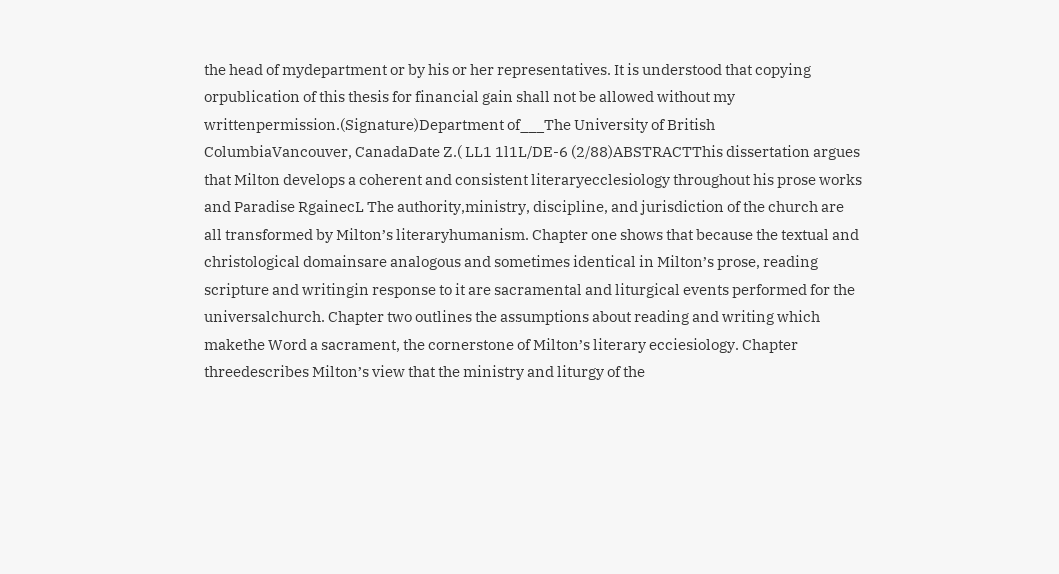the head of mydepartment or by his or her representatives. It is understood that copying orpublication of this thesis for financial gain shall not be allowed without my writtenpermission.(Signature)Department of___The University of British ColumbiaVancouver, CanadaDate Z.( LL1 1l1L/DE-6 (2/88)ABSTRACTThis dissertation argues that Milton develops a coherent and consistent literaryecclesiology throughout his prose works and Paradise RgainecL The authority,ministry, discipline, and jurisdiction of the church are all transformed by Milton’s literaryhumanism. Chapter one shows that because the textual and christological domainsare analogous and sometimes identical in Milton’s prose, reading scripture and writingin response to it are sacramental and liturgical events performed for the universalchurch. Chapter two outlines the assumptions about reading and writing which makethe Word a sacrament, the cornerstone of Milton’s literary ecciesiology. Chapter threedescribes Milton’s view that the ministry and liturgy of the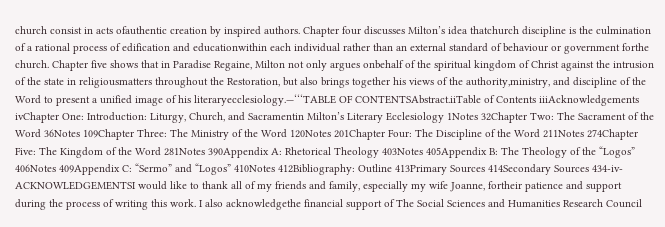church consist in acts ofauthentic creation by inspired authors. Chapter four discusses Milton’s idea thatchurch discipline is the culmination of a rational process of edification and educationwithin each individual rather than an external standard of behaviour or government forthe church. Chapter five shows that in Paradise Regaine, Milton not only argues onbehalf of the spiritual kingdom of Christ against the intrusion of the state in religiousmatters throughout the Restoration, but also brings together his views of the authority,ministry, and discipline of the Word to present a unified image of his literaryecclesiology.—‘‘‘TABLE OF CONTENTSAbstract.iiTable of Contents iiiAcknowledgements ivChapter One: Introduction: Liturgy, Church, and Sacramentin Milton’s Literary Ecclesiology 1Notes 32Chapter Two: The Sacrament of the Word 36Notes 109Chapter Three: The Ministry of the Word 120Notes 201Chapter Four: The Discipline of the Word 211Notes 274Chapter Five: The Kingdom of the Word 281Notes 390Appendix A: Rhetorical Theology 403Notes 405Appendix B: The Theology of the “Logos” 406Notes 409Appendix C: “Sermo” and “Logos” 410Notes 412Bibliography: Outline 413Primary Sources 414Secondary Sources 434-iv-ACKNOWLEDGEMENTSI would like to thank all of my friends and family, especially my wife Joanne, fortheir patience and support during the process of writing this work. I also acknowledgethe financial support of The Social Sciences and Humanities Research Council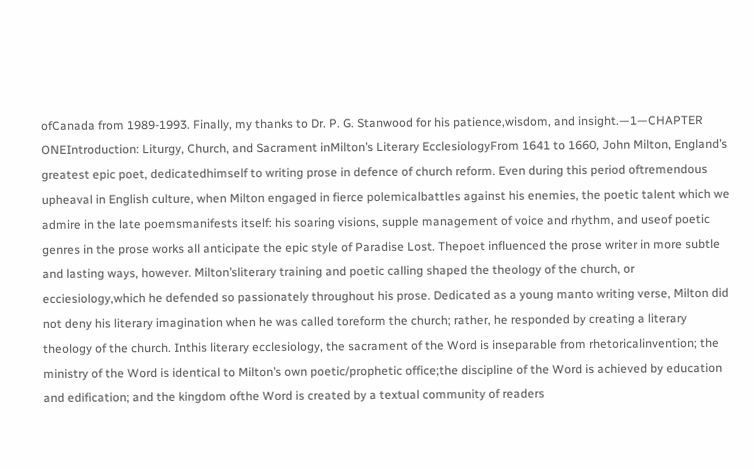ofCanada from 1989-1993. Finally, my thanks to Dr. P. G. Stanwood for his patience,wisdom, and insight.—1—CHAPTER ONEIntroduction: Liturgy, Church, and Sacrament inMilton’s Literary EcclesiologyFrom 1641 to 1660, John Milton, England’s greatest epic poet, dedicatedhimself to writing prose in defence of church reform. Even during this period oftremendous upheaval in English culture, when Milton engaged in fierce polemicalbattles against his enemies, the poetic talent which we admire in the late poemsmanifests itself: his soaring visions, supple management of voice and rhythm, and useof poetic genres in the prose works all anticipate the epic style of Paradise Lost. Thepoet influenced the prose writer in more subtle and lasting ways, however. Milton’sliterary training and poetic calling shaped the theology of the church, or ecciesiology,which he defended so passionately throughout his prose. Dedicated as a young manto writing verse, Milton did not deny his literary imagination when he was called toreform the church; rather, he responded by creating a literary theology of the church. Inthis literary ecclesiology, the sacrament of the Word is inseparable from rhetoricalinvention; the ministry of the Word is identical to Milton’s own poetic/prophetic office;the discipline of the Word is achieved by education and edification; and the kingdom ofthe Word is created by a textual community of readers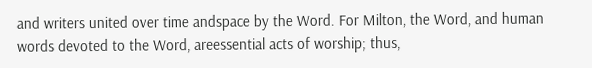and writers united over time andspace by the Word. For Milton, the Word, and human words devoted to the Word, areessential acts of worship; thus,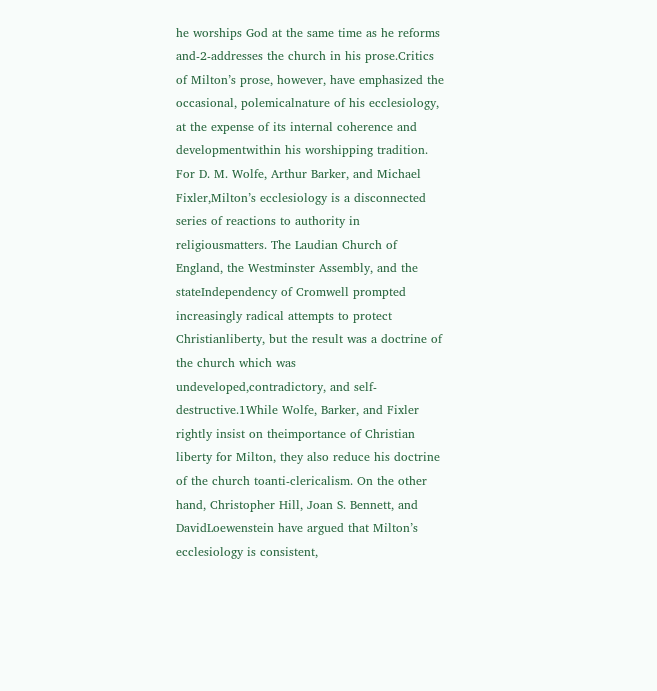he worships God at the same time as he reforms and-2-addresses the church in his prose.Critics of Milton’s prose, however, have emphasized the occasional, polemicalnature of his ecclesiology, at the expense of its internal coherence and developmentwithin his worshipping tradition. For D. M. Wolfe, Arthur Barker, and Michael Fixler,Milton’s ecclesiology is a disconnected series of reactions to authority in religiousmatters. The Laudian Church of England, the Westminster Assembly, and the stateIndependency of Cromwell prompted increasingly radical attempts to protect Christianliberty, but the result was a doctrine of the church which was undeveloped,contradictory, and self-destructive.1While Wolfe, Barker, and Fixler rightly insist on theimportance of Christian liberty for Milton, they also reduce his doctrine of the church toanti-clericalism. On the other hand, Christopher Hill, Joan S. Bennett, and DavidLoewenstein have argued that Milton’s ecclesiology is consistent,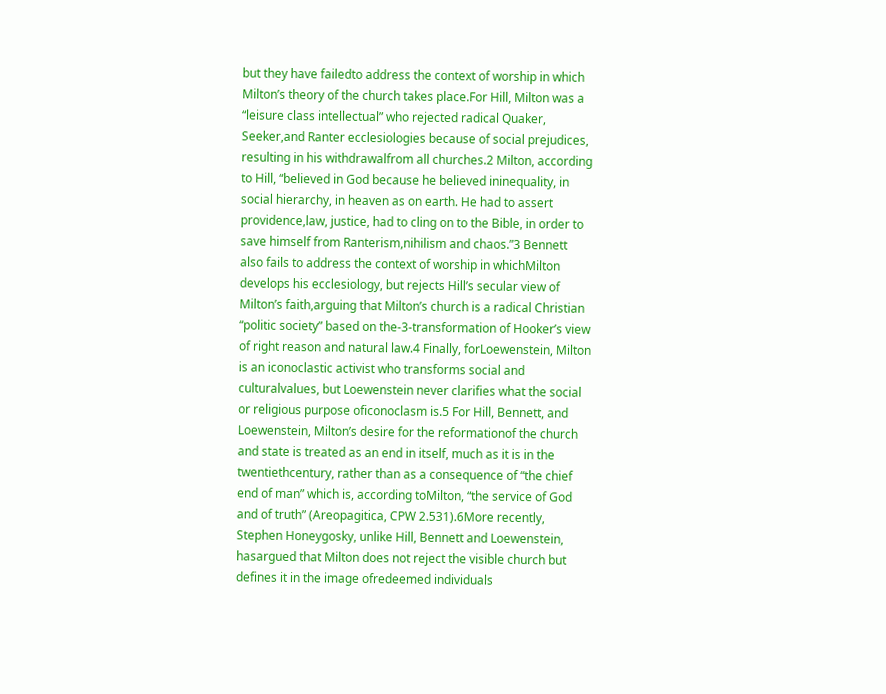but they have failedto address the context of worship in which Milton’s theory of the church takes place.For Hill, Milton was a “leisure class intellectual” who rejected radical Quaker, Seeker,and Ranter ecclesiologies because of social prejudices, resulting in his withdrawalfrom all churches.2 Milton, according to Hill, “believed in God because he believed ininequality, in social hierarchy, in heaven as on earth. He had to assert providence,law, justice, had to cling on to the Bible, in order to save himself from Ranterism,nihilism and chaos.”3 Bennett also fails to address the context of worship in whichMilton develops his ecclesiology, but rejects Hill’s secular view of Milton’s faith,arguing that Milton’s church is a radical Christian “politic society” based on the-3-transformation of Hooker’s view of right reason and natural law.4 Finally, forLoewenstein, Milton is an iconoclastic activist who transforms social and culturalvalues, but Loewenstein never clarifies what the social or religious purpose oficonoclasm is.5 For Hill, Bennett, and Loewenstein, Milton’s desire for the reformationof the church and state is treated as an end in itself, much as it is in the twentiethcentury, rather than as a consequence of “the chief end of man” which is, according toMilton, “the service of God and of truth” (Areopagitica, CPW 2.531).6More recently, Stephen Honeygosky, unlike Hill, Bennett and Loewenstein, hasargued that Milton does not reject the visible church but defines it in the image ofredeemed individuals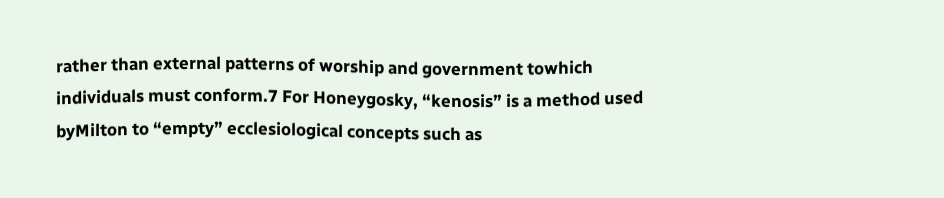rather than external patterns of worship and government towhich individuals must conform.7 For Honeygosky, “kenosis” is a method used byMilton to “empty” ecclesiological concepts such as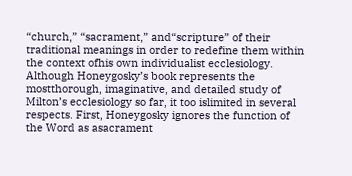“church,” “sacrament,” and“scripture” of their traditional meanings in order to redefine them within the context ofhis own individualist ecclesiology. Although Honeygosky’s book represents the mostthorough, imaginative, and detailed study of Milton’s ecclesiology so far, it too islimited in several respects. First, Honeygosky ignores the function of the Word as asacrament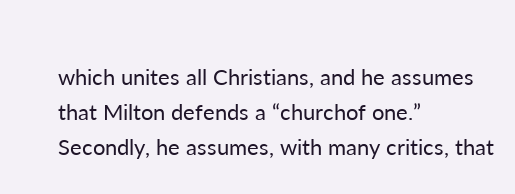which unites all Christians, and he assumes that Milton defends a “churchof one.” Secondly, he assumes, with many critics, that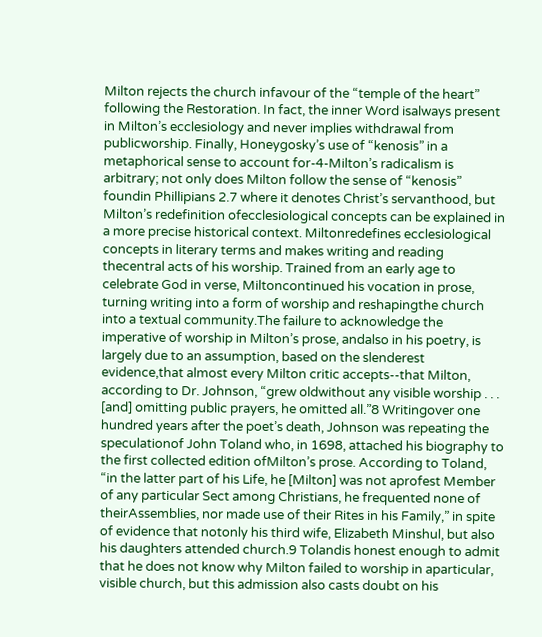Milton rejects the church infavour of the “temple of the heart” following the Restoration. In fact, the inner Word isalways present in Milton’s ecclesiology and never implies withdrawal from publicworship. Finally, Honeygosky’s use of “kenosis” in a metaphorical sense to account for-4-Milton’s radicalism is arbitrary; not only does Milton follow the sense of “kenosis” foundin Phillipians 2.7 where it denotes Christ’s servanthood, but Milton’s redefinition ofecclesiological concepts can be explained in a more precise historical context. Miltonredefines ecclesiological concepts in literary terms and makes writing and reading thecentral acts of his worship. Trained from an early age to celebrate God in verse, Miltoncontinued his vocation in prose, turning writing into a form of worship and reshapingthe church into a textual community.The failure to acknowledge the imperative of worship in Milton’s prose, andalso in his poetry, is largely due to an assumption, based on the slenderest evidence,that almost every Milton critic accepts--that Milton, according to Dr. Johnson, “grew oldwithout any visible worship . . . [and] omitting public prayers, he omitted all.”8 Writingover one hundred years after the poet’s death, Johnson was repeating the speculationof John Toland who, in 1698, attached his biography to the first collected edition ofMilton’s prose. According to Toland, “in the latter part of his Life, he [Milton] was not aprofest Member of any particular Sect among Christians, he frequented none of theirAssemblies, nor made use of their Rites in his Family,” in spite of evidence that notonly his third wife, Elizabeth Minshul, but also his daughters attended church.9 Tolandis honest enough to admit that he does not know why Milton failed to worship in aparticular, visible church, but this admission also casts doubt on his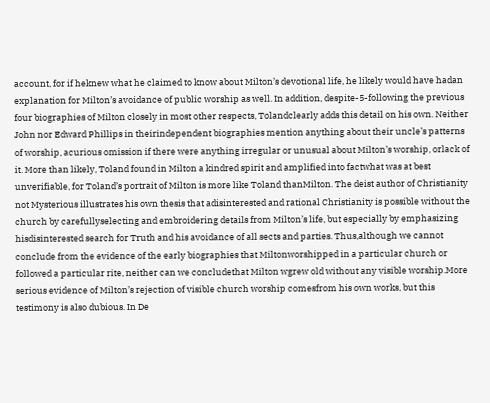account, for if heknew what he claimed to know about Milton’s devotional life, he likely would have hadan explanation for Milton’s avoidance of public worship as well. In addition, despite-5-following the previous four biographies of Milton closely in most other respects, Tolandclearly adds this detail on his own. Neither John nor Edward Phillips in theirindependent biographies mention anything about their uncle’s patterns of worship, acurious omission if there were anything irregular or unusual about Milton’s worship, orlack of it. More than likely, Toland found in Milton a kindred spirit and amplified into factwhat was at best unverifiable, for Toland’s portrait of Milton is more like Toland thanMilton. The deist author of Christianity not Mysterious illustrates his own thesis that adisinterested and rational Christianity is possible without the church by carefullyselecting and embroidering details from Milton’s life, but especially by emphasizing hisdisinterested search for Truth and his avoidance of all sects and parties. Thus,although we cannot conclude from the evidence of the early biographies that Miltonworshipped in a particular church or followed a particular rite, neither can we concludethat Milton wgrew old without any visible worship.More serious evidence of Milton’s rejection of visible church worship comesfrom his own works, but this testimony is also dubious. In De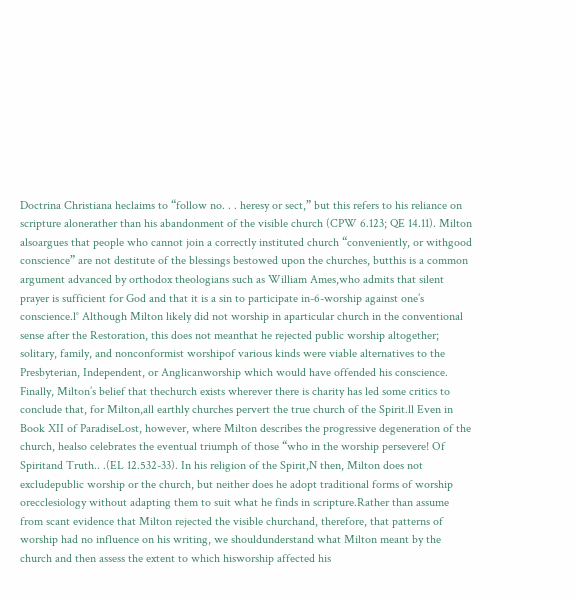Doctrina Christiana heclaims to “follow no. . . heresy or sect,” but this refers to his reliance on scripture alonerather than his abandonment of the visible church (CPW 6.123; QE 14.11). Milton alsoargues that people who cannot join a correctly instituted church “conveniently, or withgood conscience” are not destitute of the blessings bestowed upon the churches, butthis is a common argument advanced by orthodox theologians such as William Ames,who admits that silent prayer is sufficient for God and that it is a sin to participate in-6-worship against one’s conscience.l° Although Milton likely did not worship in aparticular church in the conventional sense after the Restoration, this does not meanthat he rejected public worship altogether; solitary, family, and nonconformist worshipof various kinds were viable alternatives to the Presbyterian, Independent, or Anglicanworship which would have offended his conscience. Finally, Milton’s belief that thechurch exists wherever there is charity has led some critics to conclude that, for Milton,all earthly churches pervert the true church of the Spirit.ll Even in Book XII of ParadiseLost, however, where Milton describes the progressive degeneration of the church, healso celebrates the eventual triumph of those “who in the worship persevere! Of Spiritand Truth.. .(EL 12.532-33). In his religion of the Spirit,N then, Milton does not excludepublic worship or the church, but neither does he adopt traditional forms of worship orecclesiology without adapting them to suit what he finds in scripture.Rather than assume from scant evidence that Milton rejected the visible churchand, therefore, that patterns of worship had no influence on his writing, we shouldunderstand what Milton meant by the church and then assess the extent to which hisworship affected his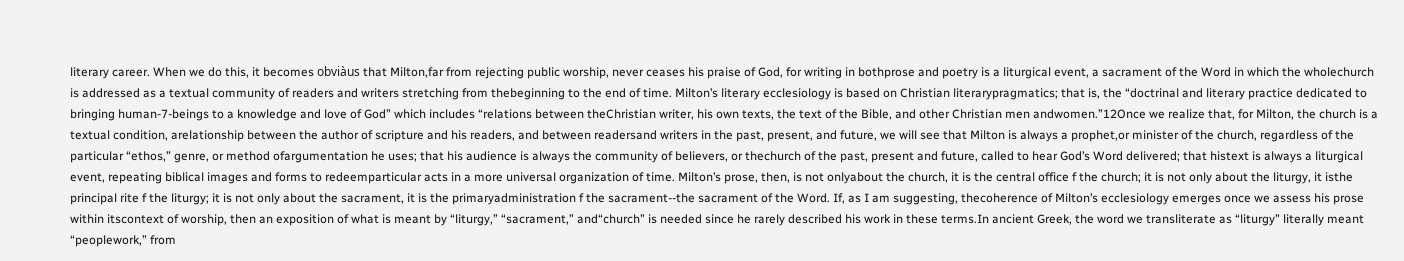literary career. When we do this, it becomes obviàus that Milton,far from rejecting public worship, never ceases his praise of God, for writing in bothprose and poetry is a liturgical event, a sacrament of the Word in which the wholechurch is addressed as a textual community of readers and writers stretching from thebeginning to the end of time. Milton’s literary ecclesiology is based on Christian literarypragmatics; that is, the “doctrinal and literary practice dedicated to bringing human-7-beings to a knowledge and love of God” which includes “relations between theChristian writer, his own texts, the text of the Bible, and other Christian men andwomen.”12Once we realize that, for Milton, the church is a textual condition, arelationship between the author of scripture and his readers, and between readersand writers in the past, present, and future, we will see that Milton is always a prophet,or minister of the church, regardless of the particular “ethos,” genre, or method ofargumentation he uses; that his audience is always the community of believers, or thechurch of the past, present and future, called to hear God’s Word delivered; that histext is always a liturgical event, repeating biblical images and forms to redeemparticular acts in a more universal organization of time. Milton’s prose, then, is not onlyabout the church, it is the central office f the church; it is not only about the liturgy, it isthe principal rite f the liturgy; it is not only about the sacrament, it is the primaryadministration f the sacrament--the sacrament of the Word. If, as I am suggesting, thecoherence of Milton’s ecclesiology emerges once we assess his prose within itscontext of worship, then an exposition of what is meant by “liturgy,” “sacrament,” and“church” is needed since he rarely described his work in these terms.In ancient Greek, the word we transliterate as “liturgy” literally meant “peoplework,” from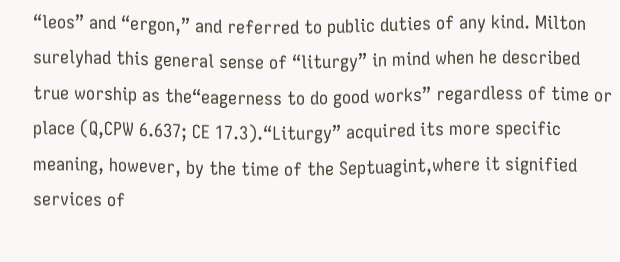“leos” and “ergon,” and referred to public duties of any kind. Milton surelyhad this general sense of “liturgy” in mind when he described true worship as the“eagerness to do good works” regardless of time or place (Q,CPW 6.637; CE 17.3).“Liturgy” acquired its more specific meaning, however, by the time of the Septuagint,where it signified services of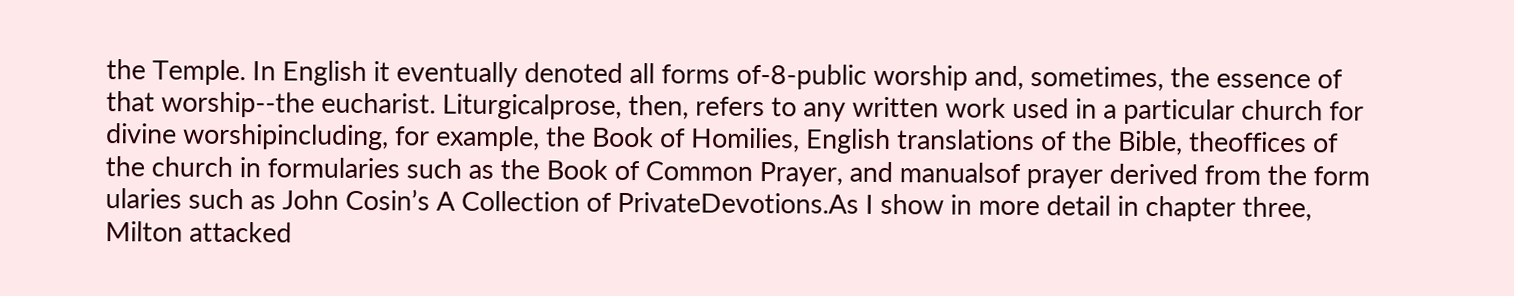the Temple. In English it eventually denoted all forms of-8-public worship and, sometimes, the essence of that worship--the eucharist. Liturgicalprose, then, refers to any written work used in a particular church for divine worshipincluding, for example, the Book of Homilies, English translations of the Bible, theoffices of the church in formularies such as the Book of Common Prayer, and manualsof prayer derived from the form ularies such as John Cosin’s A Collection of PrivateDevotions.As I show in more detail in chapter three, Milton attacked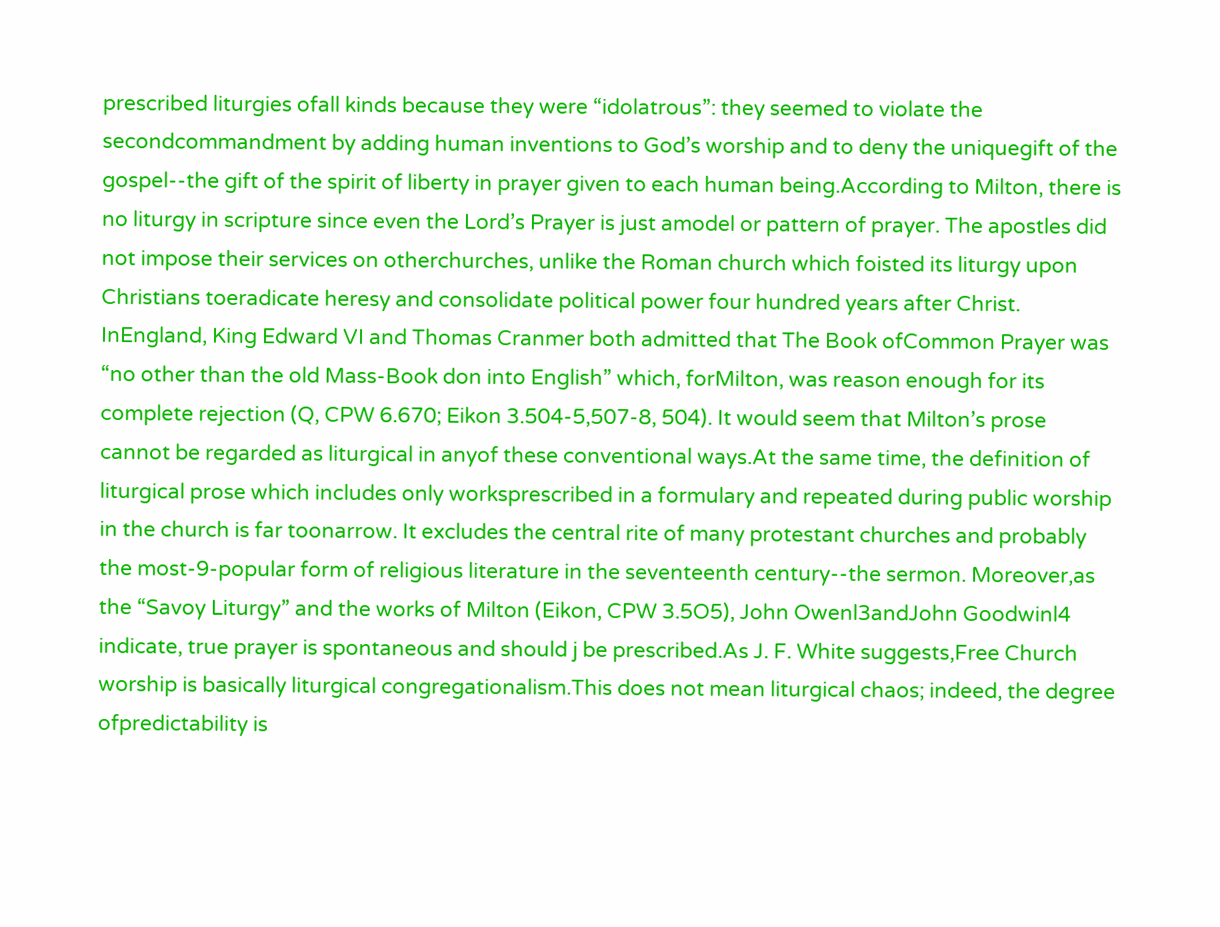prescribed liturgies ofall kinds because they were “idolatrous”: they seemed to violate the secondcommandment by adding human inventions to God’s worship and to deny the uniquegift of the gospel--the gift of the spirit of liberty in prayer given to each human being.According to Milton, there is no liturgy in scripture since even the Lord’s Prayer is just amodel or pattern of prayer. The apostles did not impose their services on otherchurches, unlike the Roman church which foisted its liturgy upon Christians toeradicate heresy and consolidate political power four hundred years after Christ. InEngland, King Edward VI and Thomas Cranmer both admitted that The Book ofCommon Prayer was “no other than the old Mass-Book don into English” which, forMilton, was reason enough for its complete rejection (Q, CPW 6.670; Eikon 3.504-5,507-8, 504). It would seem that Milton’s prose cannot be regarded as liturgical in anyof these conventional ways.At the same time, the definition of liturgical prose which includes only worksprescribed in a formulary and repeated during public worship in the church is far toonarrow. It excludes the central rite of many protestant churches and probably the most-9-popular form of religious literature in the seventeenth century--the sermon. Moreover,as the “Savoy Liturgy” and the works of Milton (Eikon, CPW 3.5O5), John Owenl3andJohn Goodwinl4 indicate, true prayer is spontaneous and should j be prescribed.As J. F. White suggests,Free Church worship is basically liturgical congregationalism.This does not mean liturgical chaos; indeed, the degree ofpredictability is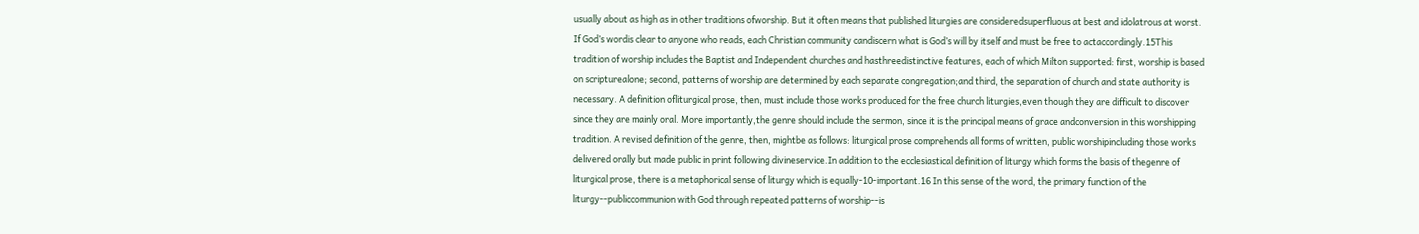usually about as high as in other traditions ofworship. But it often means that published liturgies are consideredsuperfluous at best and idolatrous at worst. If God’s wordis clear to anyone who reads, each Christian community candiscern what is God’s will by itself and must be free to actaccordingly.15This tradition of worship includes the Baptist and Independent churches and hasthreedistinctive features, each of which Milton supported: first, worship is based on scripturealone; second, patterns of worship are determined by each separate congregation;and third, the separation of church and state authority is necessary. A definition ofliturgical prose, then, must include those works produced for the free church liturgies,even though they are difficult to discover since they are mainly oral. More importantly,the genre should include the sermon, since it is the principal means of grace andconversion in this worshipping tradition. A revised definition of the genre, then, mightbe as follows: liturgical prose comprehends all forms of written, public worshipincluding those works delivered orally but made public in print following divineservice.In addition to the ecclesiastical definition of liturgy which forms the basis of thegenre of liturgical prose, there is a metaphorical sense of liturgy which is equally-10-important.16 In this sense of the word, the primary function of the liturgy--publiccommunion with God through repeated patterns of worship--is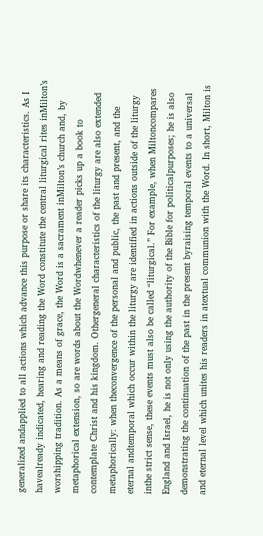generalized andapplied to all actions which advance this purpose or share its characteristics. As I havealready indicated, hearing and reading the Word constitute the central liturgical rites inMilton’s worshipping tradition. As a means of grace, the Word is a sacrament inMilton’s church and, by metaphorical extension, so are words about the Wordwhenever a reader picks up a book to contemplate Christ and his kingdom. Othergeneral characteristics of the liturgy are also extended metaphorically: when theconvergence of the personal and public, the past and present, and the eternal andtemporal which occur within the liturgy are identified in actions outside of the liturgy inthe strict sense, these events must also be called “liturgical.” For example, when Miltoncompares England and Israel, he is not only using the authority of the Bible for politicalpurposes; he is also demonstrating the continuation of the past in the present byraising temporal events to a universal and eternal level which unites his readers in atextual communion with the Word. In short, Milton is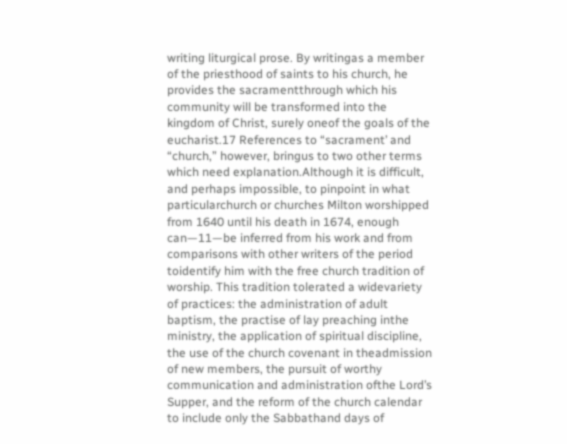writing liturgical prose. By writingas a member of the priesthood of saints to his church, he provides the sacramentthrough which his community will be transformed into the kingdom of Christ, surely oneof the goals of the eucharist.17 References to “sacrament’ and “church,” however, bringus to two other terms which need explanation.Although it is difficult, and perhaps impossible, to pinpoint in what particularchurch or churches Milton worshipped from 1640 until his death in 1674, enough can—11—be inferred from his work and from comparisons with other writers of the period toidentify him with the free church tradition of worship. This tradition tolerated a widevariety of practices: the administration of adult baptism, the practise of lay preaching inthe ministry, the application of spiritual discipline, the use of the church covenant in theadmission of new members, the pursuit of worthy communication and administration ofthe Lord’s Supper, and the reform of the church calendar to include only the Sabbathand days of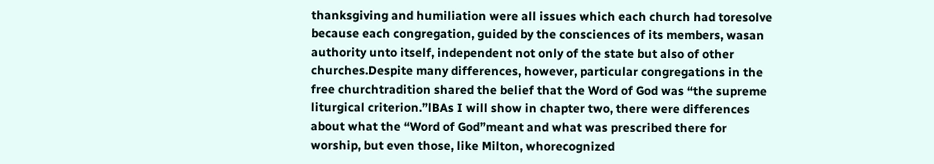thanksgiving and humiliation were all issues which each church had toresolve because each congregation, guided by the consciences of its members, wasan authority unto itself, independent not only of the state but also of other churches.Despite many differences, however, particular congregations in the free churchtradition shared the belief that the Word of God was “the supreme liturgical criterion.”lBAs I will show in chapter two, there were differences about what the “Word of God”meant and what was prescribed there for worship, but even those, like Milton, whorecognized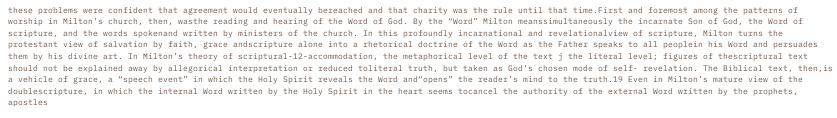these problems were confident that agreement would eventually bereached and that charity was the rule until that time.First and foremost among the patterns of worship in Milton’s church, then, wasthe reading and hearing of the Word of God. By the “Word” Milton meanssimultaneously the incarnate Son of God, the Word of scripture, and the words spokenand written by ministers of the church. In this profoundly incarnational and revelationalview of scripture, Milton turns the protestant view of salvation by faith, grace andscripture alone into a rhetorical doctrine of the Word as the Father speaks to all peoplein his Word and persuades them by his divine art. In Milton’s theory of scriptural-12-accommodation, the metaphorical level of the text j the literal level; figures of thescriptural text should not be explained away by allegorical interpretation or reduced toliteral truth, but taken as God’s chosen mode of self- revelation. The Biblical text, then,is a vehicle of grace, a “speech event” in which the Holy Spirit reveals the Word and“opens” the reader’s mind to the truth.19 Even in Milton’s mature view of the doublescripture, in which the internal Word written by the Holy Spirit in the heart seems tocancel the authority of the external Word written by the prophets, apostles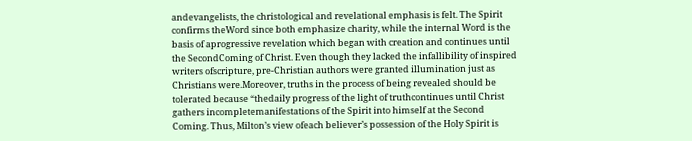andevangelists, the christological and revelational emphasis is felt. The Spirit confirms theWord since both emphasize charity, while the internal Word is the basis of aprogressive revelation which began with creation and continues until the SecondComing of Christ. Even though they lacked the infallibility of inspired writers ofscripture, pre-Christian authors were granted illumination just as Christians were.Moreover, truths in the process of being revealed should be tolerated because “thedaily progress of the light of truthcontinues until Christ gathers incompletemanifestations of the Spirit into himself at the Second Coming. Thus, Milton’s view ofeach believer’s possession of the Holy Spirit is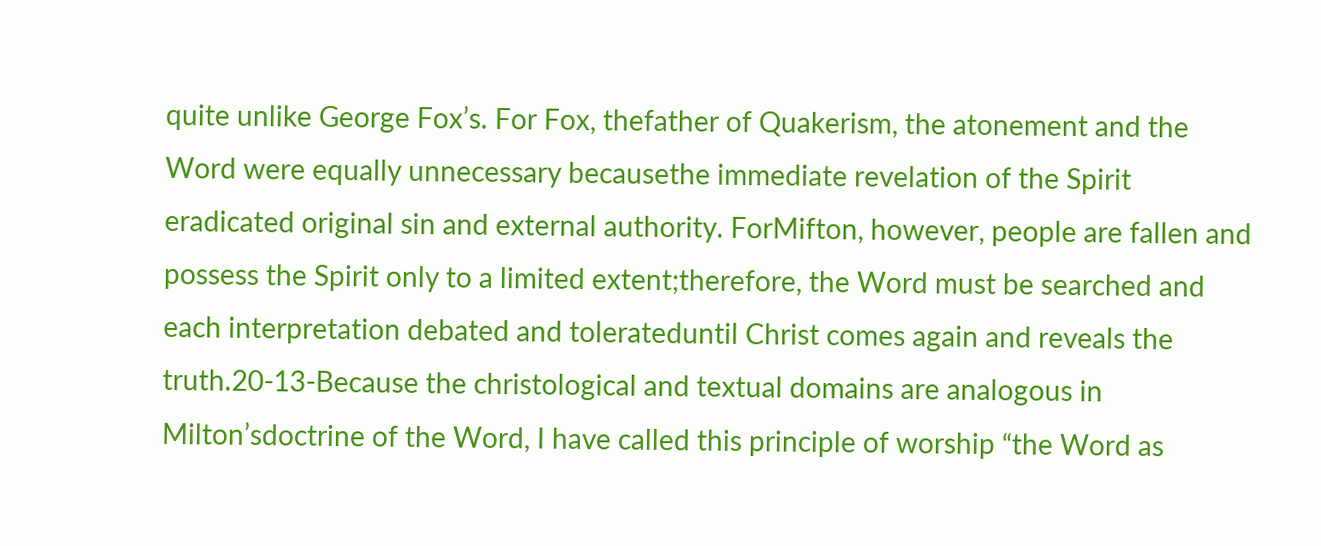quite unlike George Fox’s. For Fox, thefather of Quakerism, the atonement and the Word were equally unnecessary becausethe immediate revelation of the Spirit eradicated original sin and external authority. ForMifton, however, people are fallen and possess the Spirit only to a limited extent;therefore, the Word must be searched and each interpretation debated and tolerateduntil Christ comes again and reveals the truth.20-13-Because the christological and textual domains are analogous in Milton’sdoctrine of the Word, I have called this principle of worship “the Word as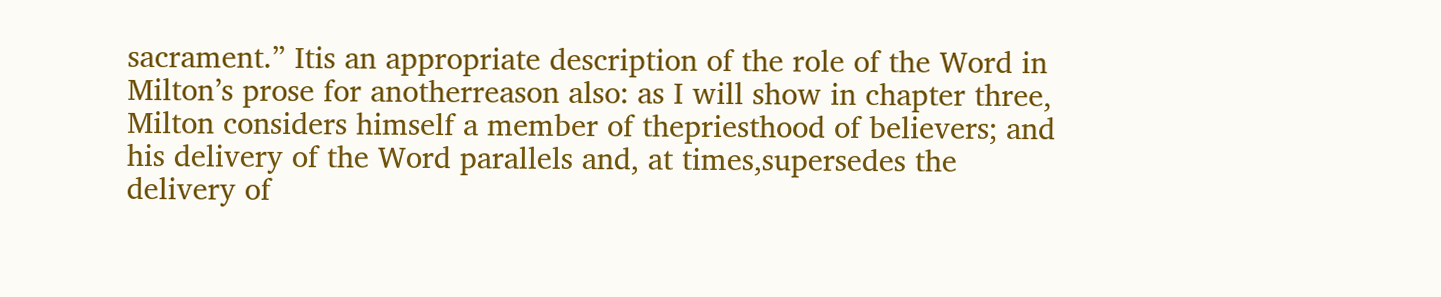sacrament.” Itis an appropriate description of the role of the Word in Milton’s prose for anotherreason also: as I will show in chapter three, Milton considers himself a member of thepriesthood of believers; and his delivery of the Word parallels and, at times,supersedes the delivery of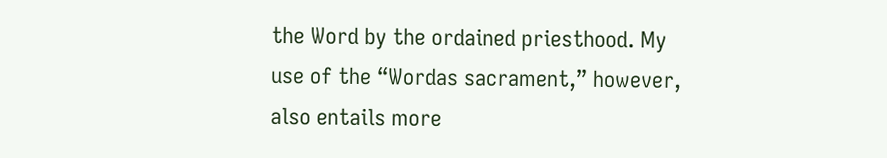the Word by the ordained priesthood. My use of the “Wordas sacrament,” however, also entails more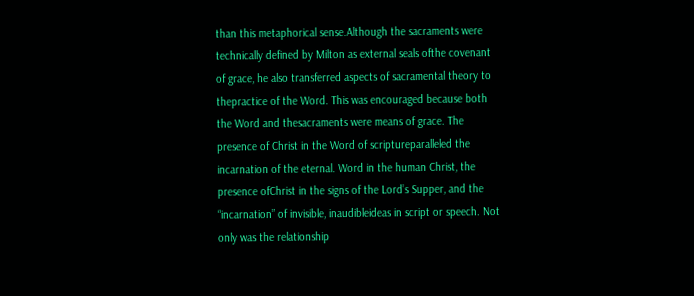than this metaphorical sense.Although the sacraments were technically defined by Milton as external seals ofthe covenant of grace, he also transferred aspects of sacramental theory to thepractice of the Word. This was encouraged because both the Word and thesacraments were means of grace. The presence of Christ in the Word of scriptureparalleled the incarnation of the eternal. Word in the human Christ, the presence ofChrist in the signs of the Lord’s Supper, and the “incarnation” of invisible, inaudibleideas in script or speech. Not only was the relationship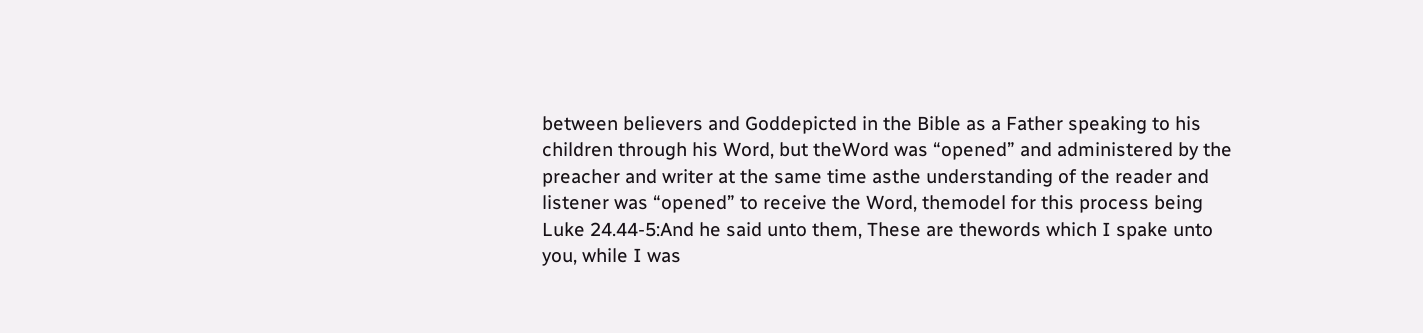between believers and Goddepicted in the Bible as a Father speaking to his children through his Word, but theWord was “opened” and administered by the preacher and writer at the same time asthe understanding of the reader and listener was “opened” to receive the Word, themodel for this process being Luke 24.44-5:And he said unto them, These are thewords which I spake unto you, while I was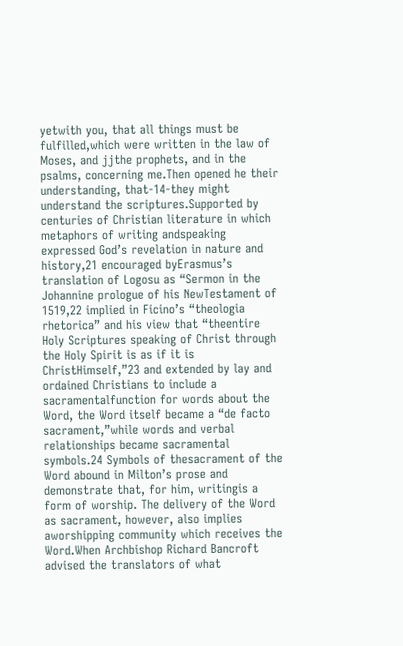yetwith you, that all things must be fulfilled,which were written in the law of Moses, and jjthe prophets, and in the psalms, concerning me.Then opened he their understanding, that-14-they might understand the scriptures.Supported by centuries of Christian literature in which metaphors of writing andspeaking expressed God’s revelation in nature and history,21 encouraged byErasmus’s translation of Logosu as “Sermon in the Johannine prologue of his NewTestament of 1519,22 implied in Ficino’s “theologia rhetorica” and his view that “theentire Holy Scriptures speaking of Christ through the Holy Spirit is as if it is ChristHimself,”23 and extended by lay and ordained Christians to include a sacramentalfunction for words about the Word, the Word itself became a “de facto sacrament,”while words and verbal relationships became sacramental symbols.24 Symbols of thesacrament of the Word abound in Milton’s prose and demonstrate that, for him, writingis a form of worship. The delivery of the Word as sacrament, however, also implies aworshipping community which receives the Word.When Archbishop Richard Bancroft advised the translators of what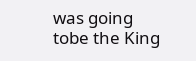was going tobe the King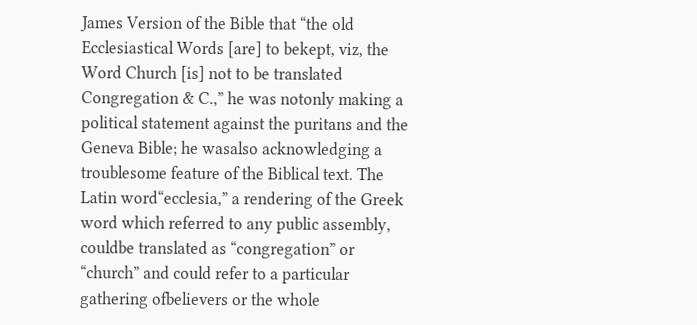James Version of the Bible that “the old Ecclesiastical Words [are] to bekept, viz, the Word Church [is] not to be translated Congregation & C.,” he was notonly making a political statement against the puritans and the Geneva Bible; he wasalso acknowledging a troublesome feature of the Biblical text. The Latin word“ecclesia,” a rendering of the Greek word which referred to any public assembly, couldbe translated as “congregation” or “church” and could refer to a particular gathering ofbelievers or the whole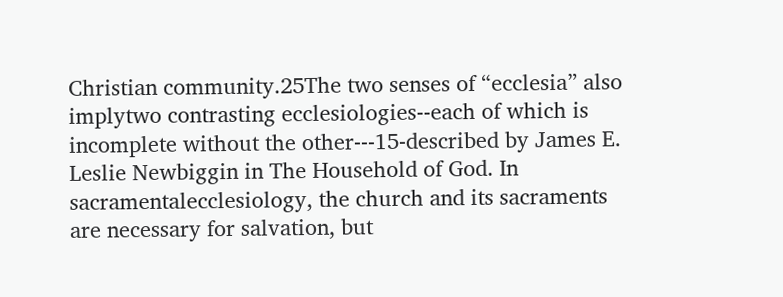Christian community.25The two senses of “ecclesia” also implytwo contrasting ecclesiologies--each of which is incomplete without the other---15-described by James E. Leslie Newbiggin in The Household of God. In sacramentalecclesiology, the church and its sacraments are necessary for salvation, but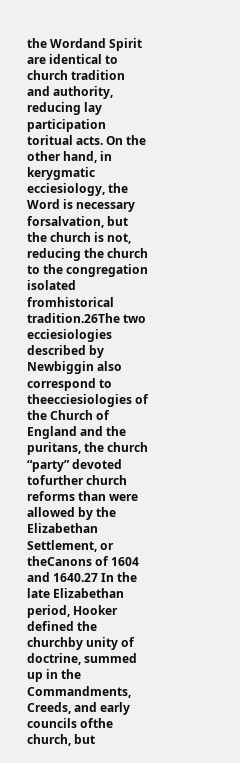the Wordand Spirit are identical to church tradition and authority, reducing lay participation toritual acts. On the other hand, in kerygmatic ecciesiology, the Word is necessary forsalvation, but the church is not, reducing the church to the congregation isolated fromhistorical tradition.26The two ecciesiologies described by Newbiggin also correspond to theecciesiologies of the Church of England and the puritans, the church “party” devoted tofurther church reforms than were allowed by the Elizabethan Settlement, or theCanons of 1604 and 1640.27 In the late Elizabethan period, Hooker defined the churchby unity of doctrine, summed up in the Commandments, Creeds, and early councils ofthe church, but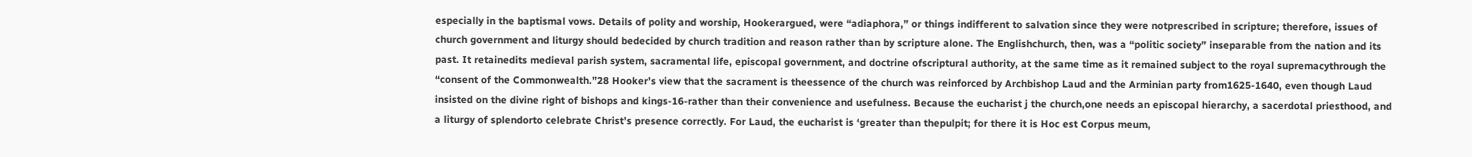especially in the baptismal vows. Details of polity and worship, Hookerargued, were “adiaphora,” or things indifferent to salvation since they were notprescribed in scripture; therefore, issues of church government and liturgy should bedecided by church tradition and reason rather than by scripture alone. The Englishchurch, then, was a “politic society” inseparable from the nation and its past. It retainedits medieval parish system, sacramental life, episcopal government, and doctrine ofscriptural authority, at the same time as it remained subject to the royal supremacythrough the “consent of the Commonwealth.”28 Hooker’s view that the sacrament is theessence of the church was reinforced by Archbishop Laud and the Arminian party from1625-1640, even though Laud insisted on the divine right of bishops and kings-16-rather than their convenience and usefulness. Because the eucharist j the church,one needs an episcopal hierarchy, a sacerdotal priesthood, and a liturgy of splendorto celebrate Christ’s presence correctly. For Laud, the eucharist is ‘greater than thepulpit; for there it is Hoc est Corpus meum,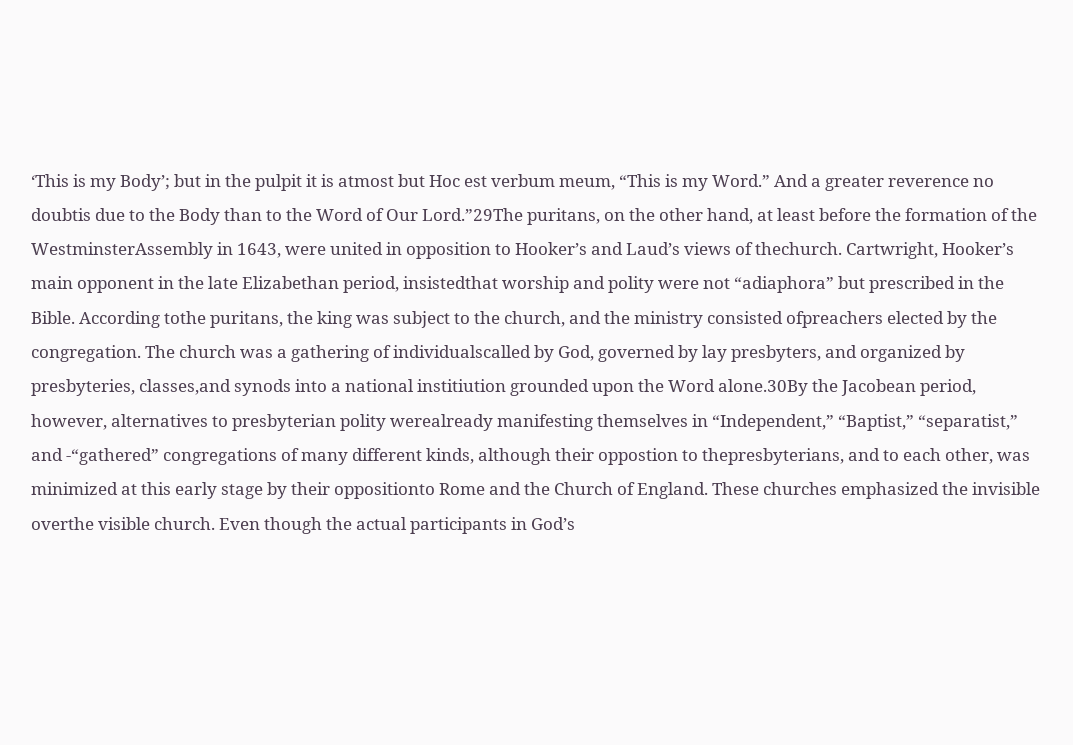‘This is my Body’; but in the pulpit it is atmost but Hoc est verbum meum, “This is my Word.” And a greater reverence no doubtis due to the Body than to the Word of Our Lord.”29The puritans, on the other hand, at least before the formation of the WestminsterAssembly in 1643, were united in opposition to Hooker’s and Laud’s views of thechurch. Cartwright, Hooker’s main opponent in the late Elizabethan period, insistedthat worship and polity were not “adiaphora” but prescribed in the Bible. According tothe puritans, the king was subject to the church, and the ministry consisted ofpreachers elected by the congregation. The church was a gathering of individualscalled by God, governed by lay presbyters, and organized by presbyteries, classes,and synods into a national institiution grounded upon the Word alone.30By the Jacobean period, however, alternatives to presbyterian polity werealready manifesting themselves in “Independent,” “Baptist,” “separatist,” and -“gathered” congregations of many different kinds, although their oppostion to thepresbyterians, and to each other, was minimized at this early stage by their oppositionto Rome and the Church of England. These churches emphasized the invisible overthe visible church. Even though the actual participants in God’s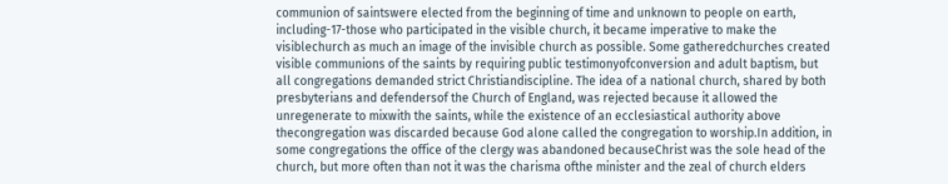communion of saintswere elected from the beginning of time and unknown to people on earth, including-17-those who participated in the visible church, it became imperative to make the visiblechurch as much an image of the invisible church as possible. Some gatheredchurches created visible communions of the saints by requiring public testimonyofconversion and adult baptism, but all congregations demanded strict Christiandiscipline. The idea of a national church, shared by both presbyterians and defendersof the Church of England, was rejected because it allowed the unregenerate to mixwith the saints, while the existence of an ecclesiastical authority above thecongregation was discarded because God alone called the congregation to worship.In addition, in some congregations the office of the clergy was abandoned becauseChrist was the sole head of the church, but more often than not it was the charisma ofthe minister and the zeal of church elders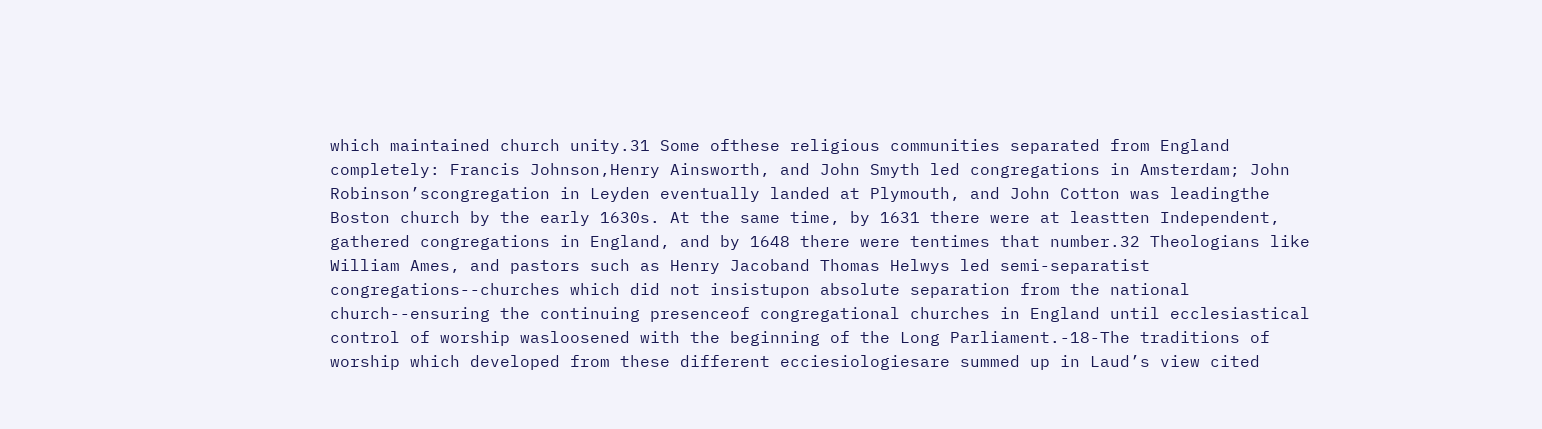which maintained church unity.31 Some ofthese religious communities separated from England completely: Francis Johnson,Henry Ainsworth, and John Smyth led congregations in Amsterdam; John Robinson’scongregation in Leyden eventually landed at Plymouth, and John Cotton was leadingthe Boston church by the early 1630s. At the same time, by 1631 there were at leastten Independent, gathered congregations in England, and by 1648 there were tentimes that number.32 Theologians like William Ames, and pastors such as Henry Jacoband Thomas Helwys led semi-separatist congregations--churches which did not insistupon absolute separation from the national church--ensuring the continuing presenceof congregational churches in England until ecclesiastical control of worship wasloosened with the beginning of the Long Parliament.-18-The traditions of worship which developed from these different ecciesiologiesare summed up in Laud’s view cited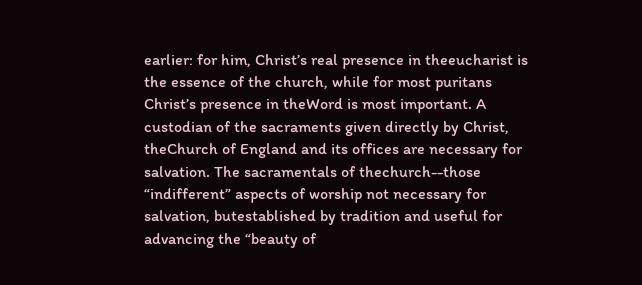earlier: for him, Christ’s real presence in theeucharist is the essence of the church, while for most puritans Christ’s presence in theWord is most important. A custodian of the sacraments given directly by Christ, theChurch of England and its offices are necessary for salvation. The sacramentals of thechurch--those “indifferent” aspects of worship not necessary for salvation, butestablished by tradition and useful for advancing the “beauty of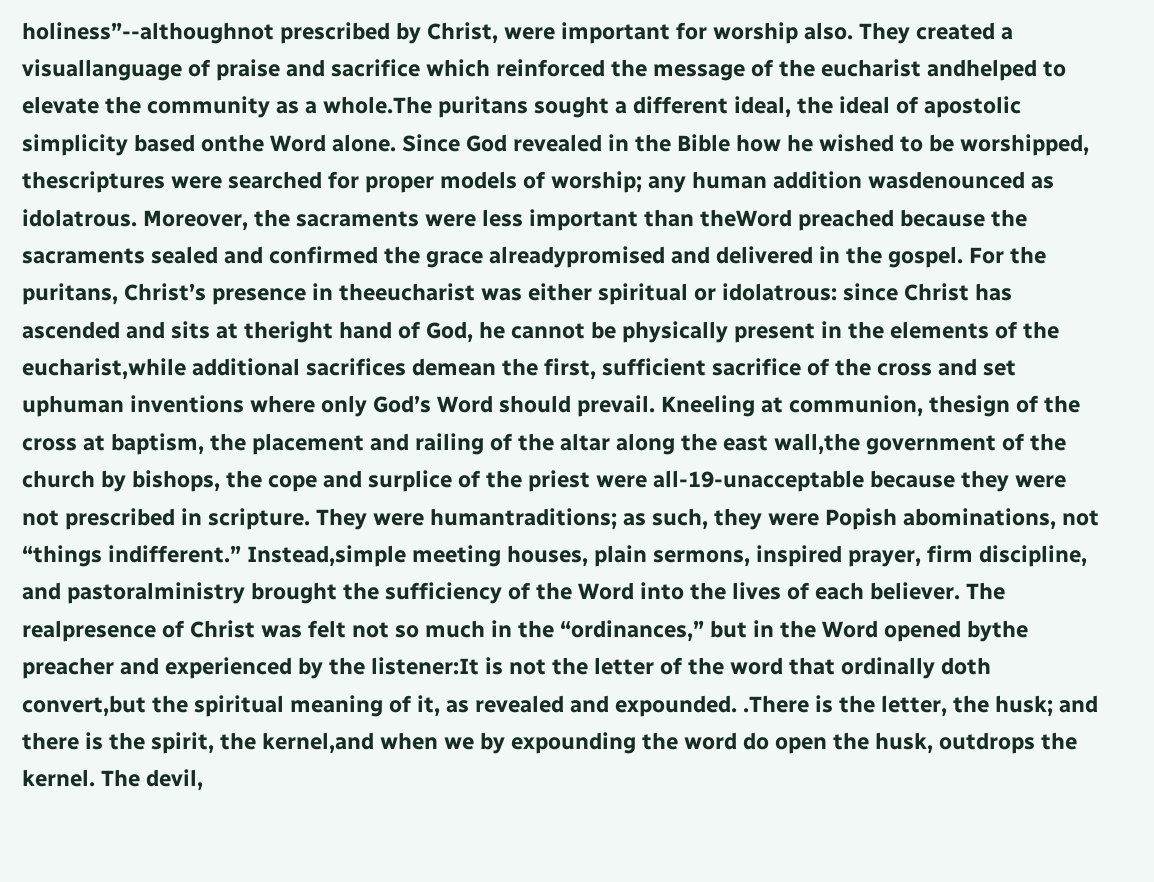holiness”--althoughnot prescribed by Christ, were important for worship also. They created a visuallanguage of praise and sacrifice which reinforced the message of the eucharist andhelped to elevate the community as a whole.The puritans sought a different ideal, the ideal of apostolic simplicity based onthe Word alone. Since God revealed in the Bible how he wished to be worshipped, thescriptures were searched for proper models of worship; any human addition wasdenounced as idolatrous. Moreover, the sacraments were less important than theWord preached because the sacraments sealed and confirmed the grace alreadypromised and delivered in the gospel. For the puritans, Christ’s presence in theeucharist was either spiritual or idolatrous: since Christ has ascended and sits at theright hand of God, he cannot be physically present in the elements of the eucharist,while additional sacrifices demean the first, sufficient sacrifice of the cross and set uphuman inventions where only God’s Word should prevail. Kneeling at communion, thesign of the cross at baptism, the placement and railing of the altar along the east wall,the government of the church by bishops, the cope and surplice of the priest were all-19-unacceptable because they were not prescribed in scripture. They were humantraditions; as such, they were Popish abominations, not “things indifferent.” Instead,simple meeting houses, plain sermons, inspired prayer, firm discipline, and pastoralministry brought the sufficiency of the Word into the lives of each believer. The realpresence of Christ was felt not so much in the “ordinances,” but in the Word opened bythe preacher and experienced by the listener:It is not the letter of the word that ordinally doth convert,but the spiritual meaning of it, as revealed and expounded. .There is the letter, the husk; and there is the spirit, the kernel,and when we by expounding the word do open the husk, outdrops the kernel. The devil,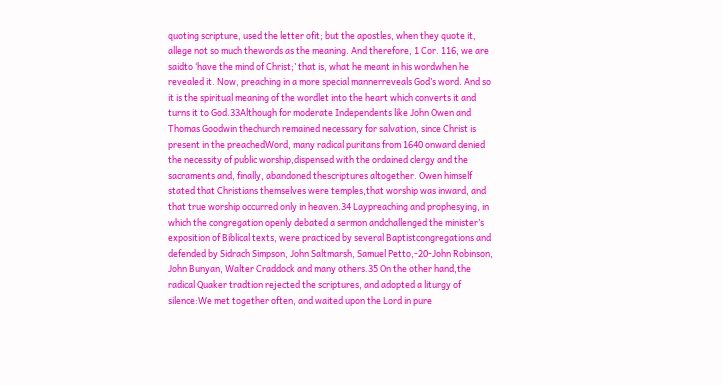quoting scripture, used the letter ofit; but the apostles, when they quote it, allege not so much thewords as the meaning. And therefore, 1 Cor. 116, we are saidto ‘have the mind of Christ;’ that is, what he meant in his wordwhen he revealed it. Now, preaching in a more special mannerreveals God’s word. And so it is the spiritual meaning of the wordlet into the heart which converts it and turns it to God.33Although for moderate Independents like John Owen and Thomas Goodwin thechurch remained necessary for salvation, since Christ is present in the preachedWord, many radical puritans from 1640 onward denied the necessity of public worship,dispensed with the ordained clergy and the sacraments and, finally, abandoned thescriptures altogether. Owen himself stated that Christians themselves were temples,that worship was inward, and that true worship occurred only in heaven.34 Laypreaching and prophesying, in which the congregation openly debated a sermon andchallenged the minister’s exposition of Biblical texts, were practiced by several Baptistcongregations and defended by Sidrach Simpson, John Saltmarsh, Samuel Petto,-20-John Robinson, John Bunyan, Walter Craddock and many others.35 On the other hand,the radical Quaker tradtion rejected the scriptures, and adopted a liturgy of silence:We met together often, and waited upon the Lord in pure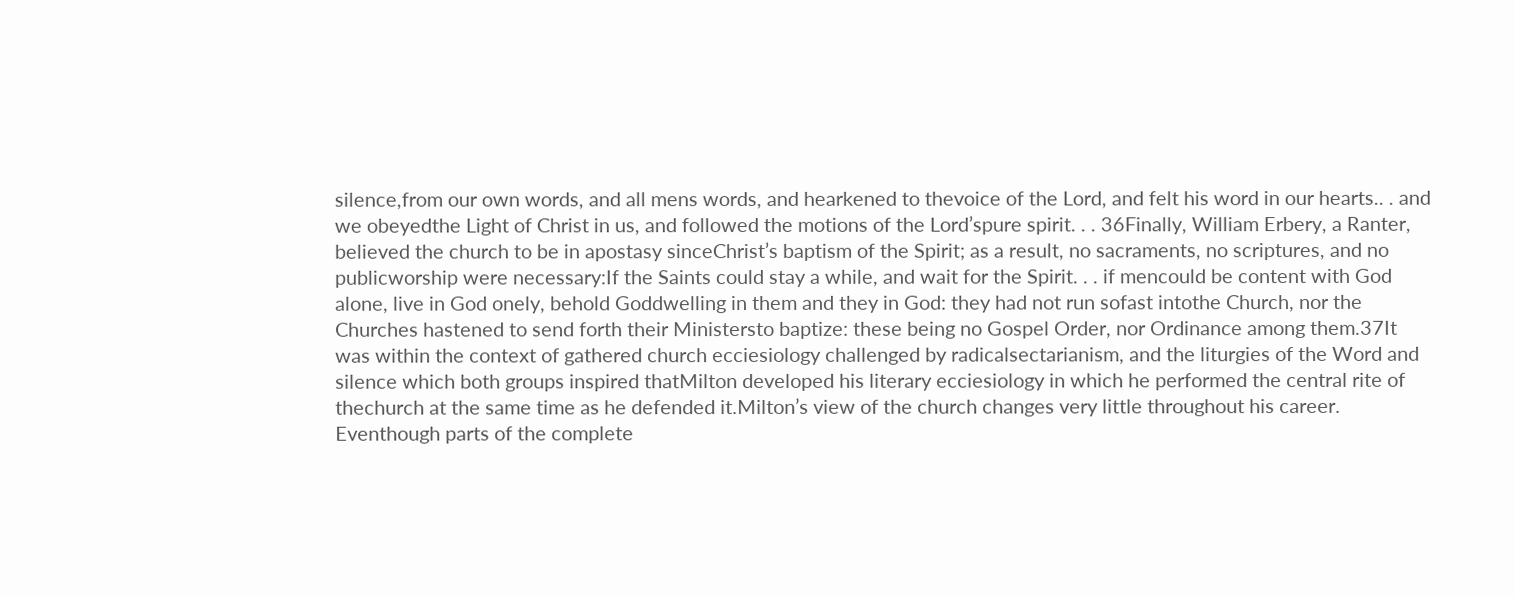silence,from our own words, and all mens words, and hearkened to thevoice of the Lord, and felt his word in our hearts.. . and we obeyedthe Light of Christ in us, and followed the motions of the Lord’spure spirit. . . 36Finally, William Erbery, a Ranter, believed the church to be in apostasy sinceChrist’s baptism of the Spirit; as a result, no sacraments, no scriptures, and no publicworship were necessary:If the Saints could stay a while, and wait for the Spirit. . . if mencould be content with God alone, live in God onely, behold Goddwelling in them and they in God: they had not run sofast intothe Church, nor the Churches hastened to send forth their Ministersto baptize: these being no Gospel Order, nor Ordinance among them.37It was within the context of gathered church ecciesiology challenged by radicalsectarianism, and the liturgies of the Word and silence which both groups inspired thatMilton developed his literary ecciesiology in which he performed the central rite of thechurch at the same time as he defended it.Milton’s view of the church changes very little throughout his career. Eventhough parts of the complete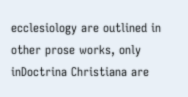ecclesiology are outlined in other prose works, only inDoctrina Christiana are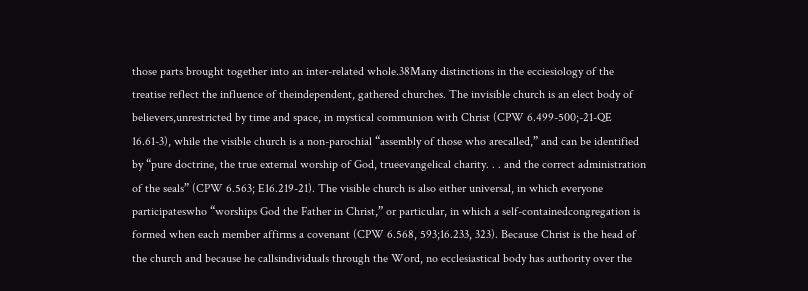those parts brought together into an inter-related whole.38Many distinctions in the ecciesiology of the treatise reflect the influence of theindependent, gathered churches. The invisible church is an elect body of believers,unrestricted by time and space, in mystical communion with Christ (CPW 6.499-500;-21-QE 16.61-3), while the visible church is a non-parochial “assembly of those who arecalled,” and can be identified by “pure doctrine, the true external worship of God, trueevangelical charity. . . and the correct administration of the seals” (CPW 6.563; E16.219-21). The visible church is also either universal, in which everyone participateswho “worships God the Father in Christ,” or particular, in which a self-containedcongregation is formed when each member affirms a covenant (CPW 6.568, 593;16.233, 323). Because Christ is the head of the church and because he callsindividuals through the Word, no ecclesiastical body has authority over the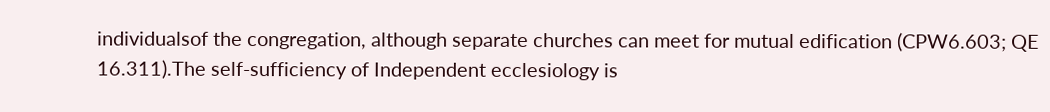individualsof the congregation, although separate churches can meet for mutual edification (CPW6.603; QE 16.311).The self-sufficiency of Independent ecclesiology is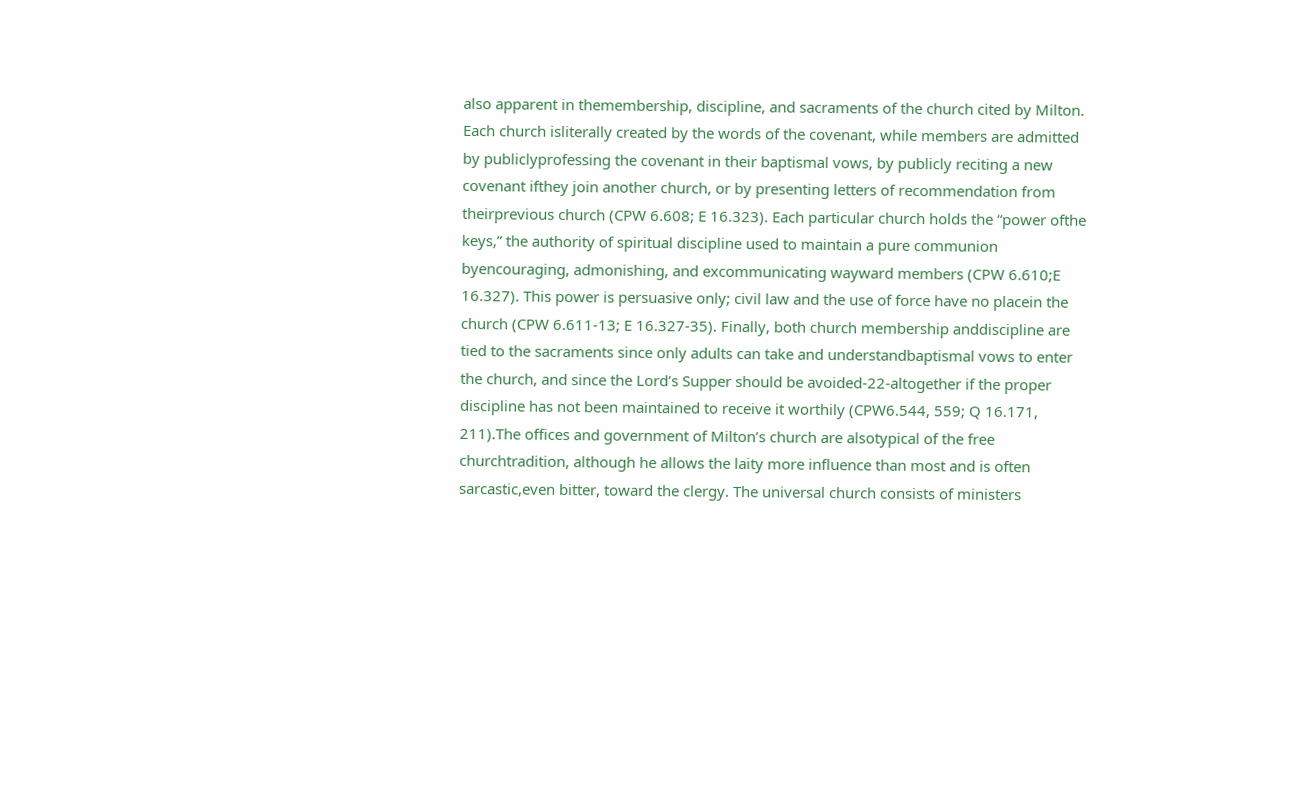also apparent in themembership, discipline, and sacraments of the church cited by Milton. Each church isliterally created by the words of the covenant, while members are admitted by publiclyprofessing the covenant in their baptismal vows, by publicly reciting a new covenant ifthey join another church, or by presenting letters of recommendation from theirprevious church (CPW 6.608; E 16.323). Each particular church holds the “power ofthe keys,” the authority of spiritual discipline used to maintain a pure communion byencouraging, admonishing, and excommunicating wayward members (CPW 6.610;E 16.327). This power is persuasive only; civil law and the use of force have no placein the church (CPW 6.611-13; E 16.327-35). Finally, both church membership anddiscipline are tied to the sacraments since only adults can take and understandbaptismal vows to enter the church, and since the Lord’s Supper should be avoided-22-altogether if the proper discipline has not been maintained to receive it worthily (CPW6.544, 559; Q 16.171, 211).The offices and government of Milton’s church are alsotypical of the free churchtradition, although he allows the laity more influence than most and is often sarcastic,even bitter, toward the clergy. The universal church consists of ministers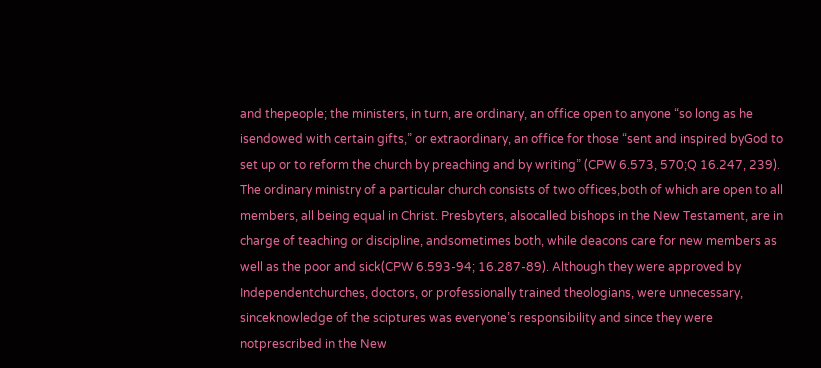and thepeople; the ministers, in turn, are ordinary, an office open to anyone “so long as he isendowed with certain gifts,” or extraordinary, an office for those “sent and inspired byGod to set up or to reform the church by preaching and by writing” (CPW 6.573, 570;Q 16.247, 239). The ordinary ministry of a particular church consists of two offices,both of which are open to all members, all being equal in Christ. Presbyters, alsocalled bishops in the New Testament, are in charge of teaching or discipline, andsometimes both, while deacons care for new members as well as the poor and sick(CPW 6.593-94; 16.287-89). Although they were approved by Independentchurches, doctors, or professionally trained theologians, were unnecessary, sinceknowledge of the sciptures was everyone’s responsibility and since they were notprescribed in the New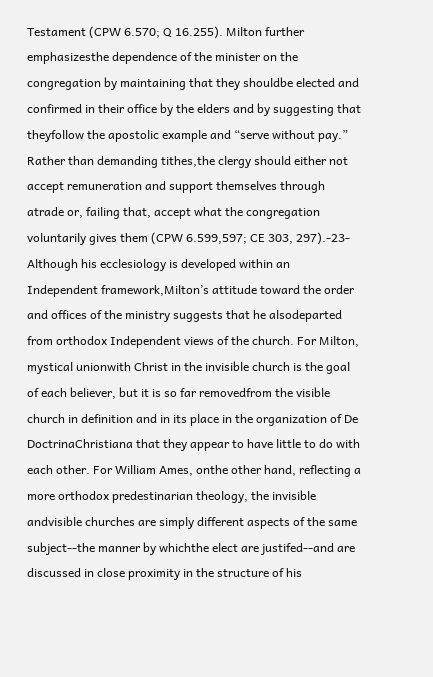Testament (CPW 6.570; Q 16.255). Milton further emphasizesthe dependence of the minister on the congregation by maintaining that they shouldbe elected and confirmed in their office by the elders and by suggesting that theyfollow the apostolic example and “serve without pay.” Rather than demanding tithes,the clergy should either not accept remuneration and support themselves through atrade or, failing that, accept what the congregation voluntarily gives them (CPW 6.599,597; CE 303, 297).-23-Although his ecclesiology is developed within an Independent framework,Milton’s attitude toward the order and offices of the ministry suggests that he alsodeparted from orthodox Independent views of the church. For Milton, mystical unionwith Christ in the invisible church is the goal of each believer, but it is so far removedfrom the visible church in definition and in its place in the organization of De DoctrinaChristiana that they appear to have little to do with each other. For William Ames, onthe other hand, reflecting a more orthodox predestinarian theology, the invisible andvisible churches are simply different aspects of the same subject--the manner by whichthe elect are justifed--and are discussed in close proximity in the structure of his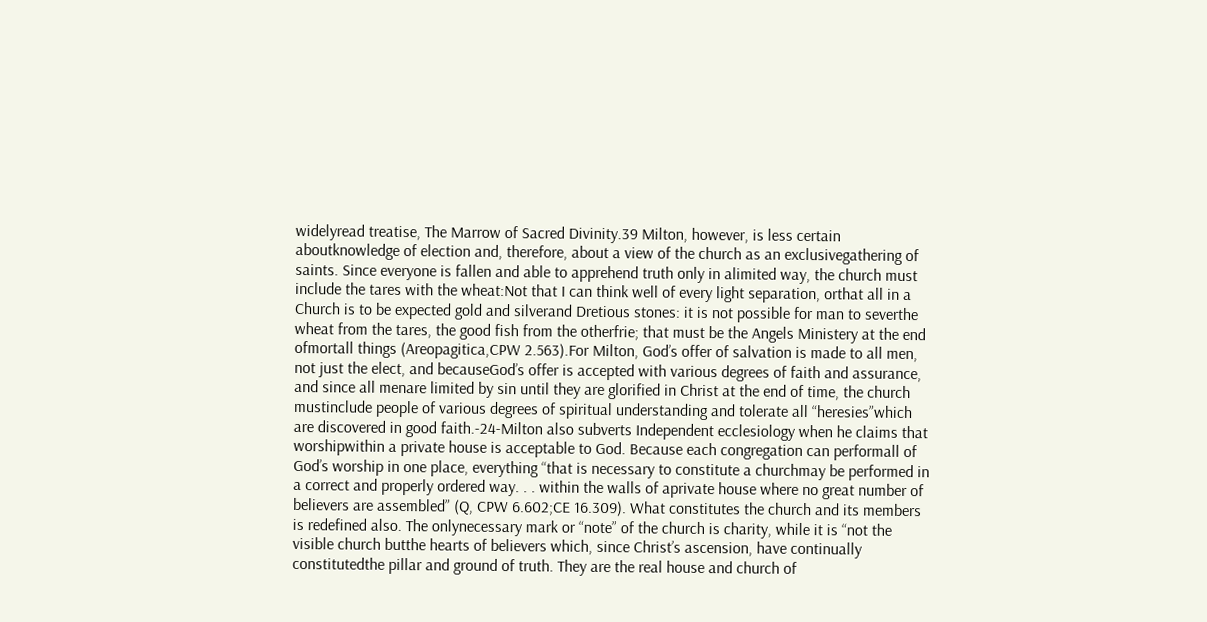widelyread treatise, The Marrow of Sacred Divinity.39 Milton, however, is less certain aboutknowledge of election and, therefore, about a view of the church as an exclusivegathering of saints. Since everyone is fallen and able to apprehend truth only in alimited way, the church must include the tares with the wheat:Not that I can think well of every light separation, orthat all in a Church is to be expected gold and silverand Dretious stones: it is not possible for man to severthe wheat from the tares, the good fish from the otherfrie; that must be the Angels Ministery at the end ofmortall things (Areopagitica,CPW 2.563).For Milton, God’s offer of salvation is made to all men, not just the elect, and becauseGod’s offer is accepted with various degrees of faith and assurance, and since all menare limited by sin until they are glorified in Christ at the end of time, the church mustinclude people of various degrees of spiritual understanding and tolerate all “heresies”which are discovered in good faith.-24-Milton also subverts Independent ecclesiology when he claims that worshipwithin a private house is acceptable to God. Because each congregation can performall of God’s worship in one place, everything “that is necessary to constitute a churchmay be performed in a correct and properly ordered way. . . within the walls of aprivate house where no great number of believers are assembled” (Q, CPW 6.602;CE 16.309). What constitutes the church and its members is redefined also. The onlynecessary mark or “note” of the church is charity, while it is “not the visible church butthe hearts of believers which, since Christ’s ascension, have continually constitutedthe pillar and ground of truth. They are the real house and church of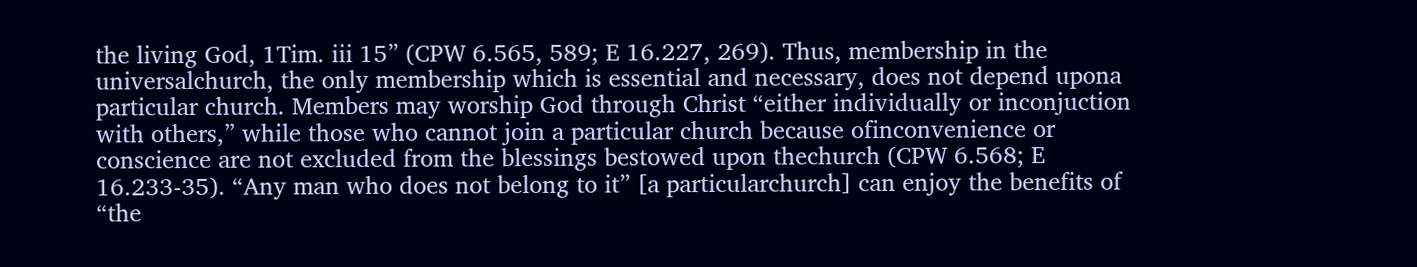the living God, 1Tim. iii 15” (CPW 6.565, 589; E 16.227, 269). Thus, membership in the universalchurch, the only membership which is essential and necessary, does not depend upona particular church. Members may worship God through Christ “either individually or inconjuction with others,” while those who cannot join a particular church because ofinconvenience or conscience are not excluded from the blessings bestowed upon thechurch (CPW 6.568; E 16.233-35). “Any man who does not belong to it” [a particularchurch] can enjoy the benefits of “the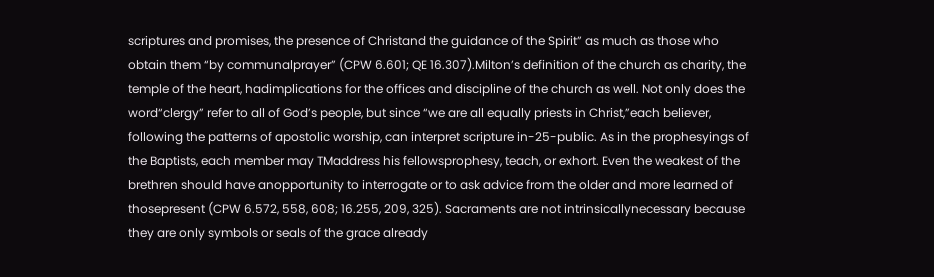scriptures and promises, the presence of Christand the guidance of the Spirit” as much as those who obtain them “by communalprayer” (CPW 6.601; QE 16.307).Milton’s definition of the church as charity, the temple of the heart, hadimplications for the offices and discipline of the church as well. Not only does the word“clergy” refer to all of God’s people, but since “we are all equally priests in Christ,”each believer, following the patterns of apostolic worship, can interpret scripture in-25-public. As in the prophesyings of the Baptists, each member may TMaddress his fellowsprophesy, teach, or exhort. Even the weakest of the brethren should have anopportunity to interrogate or to ask advice from the older and more learned of thosepresent (CPW 6.572, 558, 608; 16.255, 209, 325). Sacraments are not intrinsicallynecessary because they are only symbols or seals of the grace already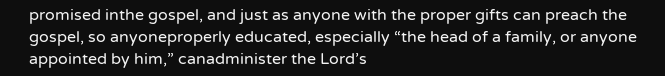promised inthe gospel, and just as anyone with the proper gifts can preach the gospel, so anyoneproperly educated, especially “the head of a family, or anyone appointed by him,” canadminister the Lord’s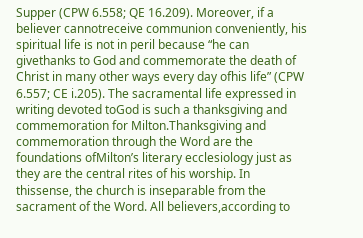Supper (CPW 6.558; QE 16.209). Moreover, if a believer cannotreceive communion conveniently, his spiritual life is not in peril because “he can givethanks to God and commemorate the death of Christ in many other ways every day ofhis life” (CPW 6.557; CE i.205). The sacramental life expressed in writing devoted toGod is such a thanksgiving and commemoration for Milton.Thanksgiving and commemoration through the Word are the foundations ofMilton’s literary ecclesiology just as they are the central rites of his worship. In thissense, the church is inseparable from the sacrament of the Word. All believers,according to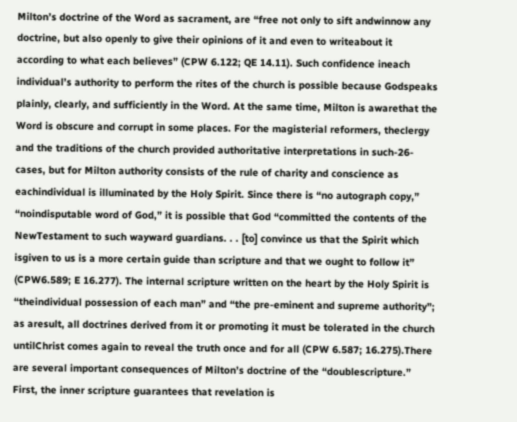Milton’s doctrine of the Word as sacrament, are “free not only to sift andwinnow any doctrine, but also openly to give their opinions of it and even to writeabout it according to what each believes” (CPW 6.122; QE 14.11). Such confidence ineach individual’s authority to perform the rites of the church is possible because Godspeaks plainly, clearly, and sufficiently in the Word. At the same time, Milton is awarethat the Word is obscure and corrupt in some places. For the magisterial reformers, theclergy and the traditions of the church provided authoritative interpretations in such-26-cases, but for Milton authority consists of the rule of charity and conscience as eachindividual is illuminated by the Holy Spirit. Since there is “no autograph copy,” “noindisputable word of God,” it is possible that God “committed the contents of the NewTestament to such wayward guardians. . . [to] convince us that the Spirit which isgiven to us is a more certain guide than scripture and that we ought to follow it” (CPW6.589; E 16.277). The internal scripture written on the heart by the Holy Spirit is “theindividual possession of each man” and “the pre-eminent and supreme authority”; as aresult, all doctrines derived from it or promoting it must be tolerated in the church untilChrist comes again to reveal the truth once and for all (CPW 6.587; 16.275).There are several important consequences of Milton’s doctrine of the “doublescripture.” First, the inner scripture guarantees that revelation is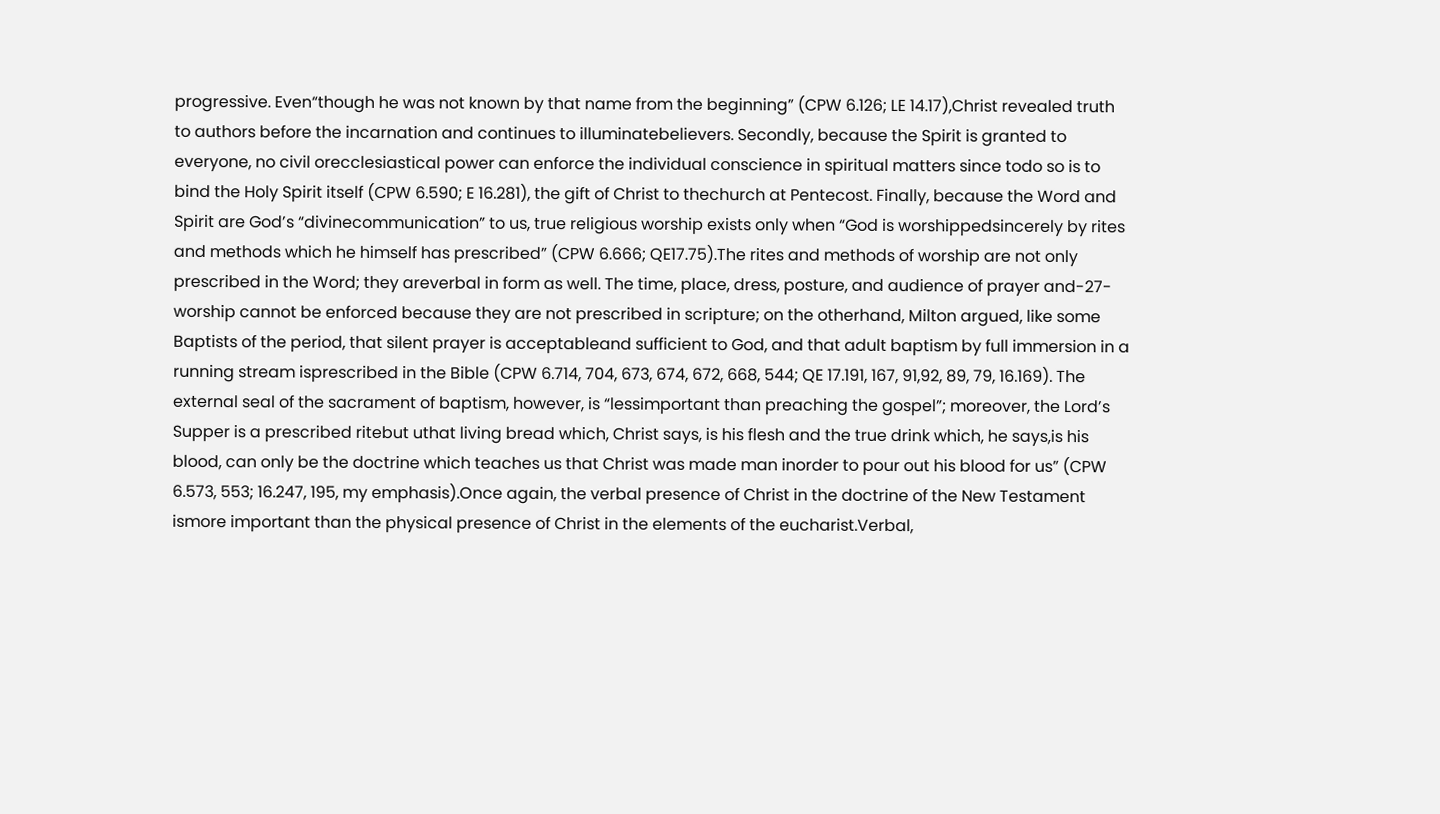progressive. Even“though he was not known by that name from the beginning” (CPW 6.126; LE 14.17),Christ revealed truth to authors before the incarnation and continues to illuminatebelievers. Secondly, because the Spirit is granted to everyone, no civil orecclesiastical power can enforce the individual conscience in spiritual matters since todo so is to bind the Holy Spirit itself (CPW 6.590; E 16.281), the gift of Christ to thechurch at Pentecost. Finally, because the Word and Spirit are God’s “divinecommunication” to us, true religious worship exists only when “God is worshippedsincerely by rites and methods which he himself has prescribed” (CPW 6.666; QE17.75).The rites and methods of worship are not only prescribed in the Word; they areverbal in form as well. The time, place, dress, posture, and audience of prayer and-27-worship cannot be enforced because they are not prescribed in scripture; on the otherhand, Milton argued, like some Baptists of the period, that silent prayer is acceptableand sufficient to God, and that adult baptism by full immersion in a running stream isprescribed in the Bible (CPW 6.714, 704, 673, 674, 672, 668, 544; QE 17.191, 167, 91,92, 89, 79, 16.169). The external seal of the sacrament of baptism, however, is “lessimportant than preaching the gospel”; moreover, the Lord’s Supper is a prescribed ritebut uthat living bread which, Christ says, is his flesh and the true drink which, he says,is his blood, can only be the doctrine which teaches us that Christ was made man inorder to pour out his blood for us” (CPW 6.573, 553; 16.247, 195, my emphasis).Once again, the verbal presence of Christ in the doctrine of the New Testament ismore important than the physical presence of Christ in the elements of the eucharist.Verbal,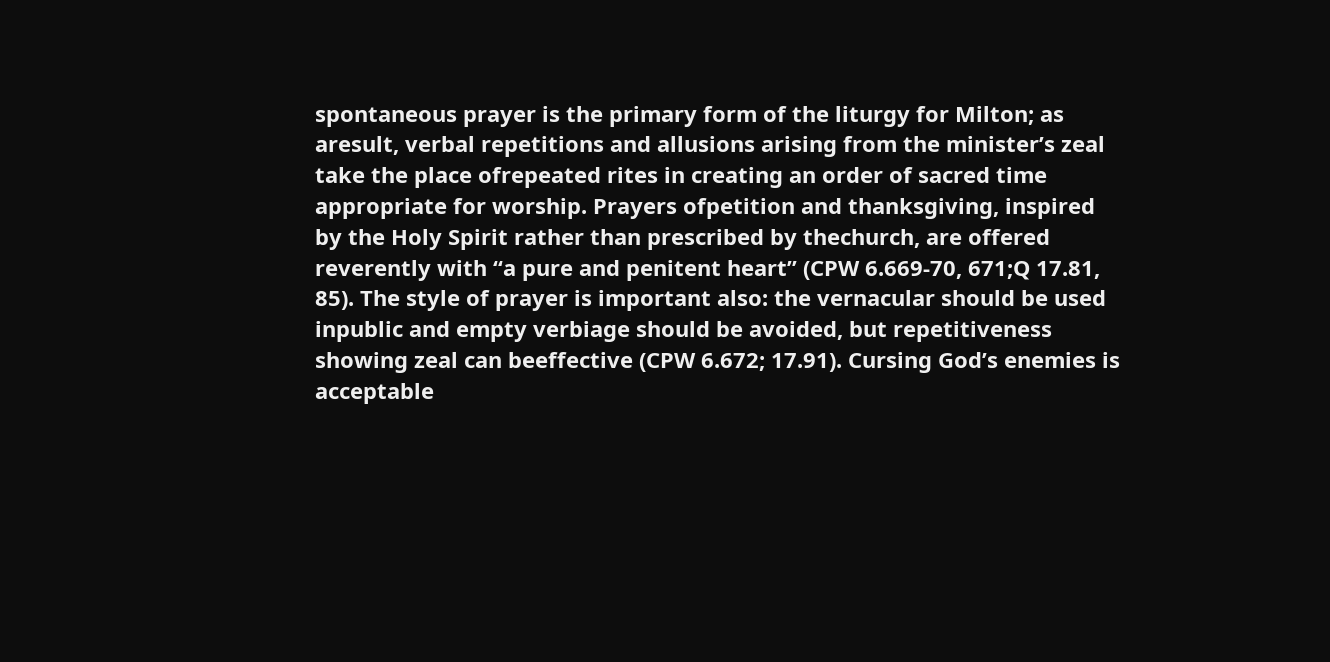spontaneous prayer is the primary form of the liturgy for Milton; as aresult, verbal repetitions and allusions arising from the minister’s zeal take the place ofrepeated rites in creating an order of sacred time appropriate for worship. Prayers ofpetition and thanksgiving, inspired by the Holy Spirit rather than prescribed by thechurch, are offered reverently with “a pure and penitent heart” (CPW 6.669-70, 671;Q 17.81, 85). The style of prayer is important also: the vernacular should be used inpublic and empty verbiage should be avoided, but repetitiveness showing zeal can beeffective (CPW 6.672; 17.91). Cursing God’s enemies is acceptable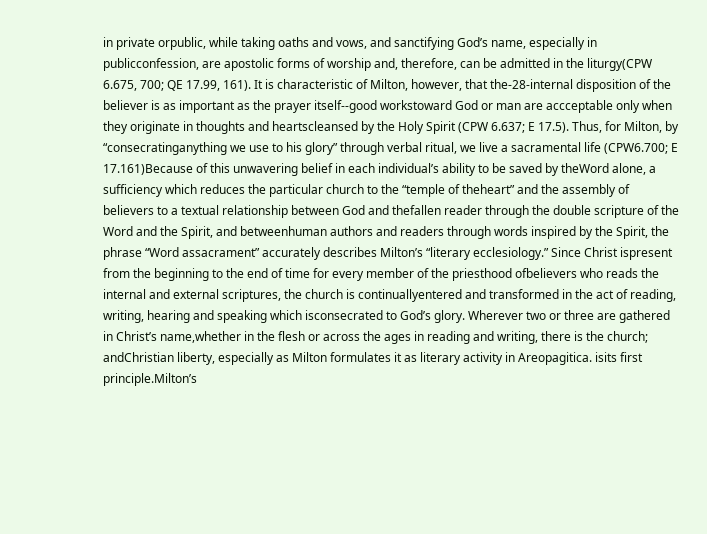in private orpublic, while taking oaths and vows, and sanctifying God’s name, especially in publicconfession, are apostolic forms of worship and, therefore, can be admitted in the liturgy(CPW 6.675, 700; QE 17.99, 161). It is characteristic of Milton, however, that the-28-internal disposition of the believer is as important as the prayer itself--good workstoward God or man are accceptable only when they originate in thoughts and heartscleansed by the Holy Spirit (CPW 6.637; E 17.5). Thus, for Milton, by “consecratinganything we use to his glory” through verbal ritual, we live a sacramental life (CPW6.700; E 17.161)Because of this unwavering belief in each individual’s ability to be saved by theWord alone, a sufficiency which reduces the particular church to the “temple of theheart” and the assembly of believers to a textual relationship between God and thefallen reader through the double scripture of the Word and the Spirit, and betweenhuman authors and readers through words inspired by the Spirit, the phrase “Word assacrament” accurately describes Milton’s “literary ecclesiology.” Since Christ ispresent from the beginning to the end of time for every member of the priesthood ofbelievers who reads the internal and external scriptures, the church is continuallyentered and transformed in the act of reading, writing, hearing and speaking which isconsecrated to God’s glory. Wherever two or three are gathered in Christ’s name,whether in the flesh or across the ages in reading and writing, there is the church; andChristian liberty, especially as Milton formulates it as literary activity in Areopagitica. isits first principle.Milton’s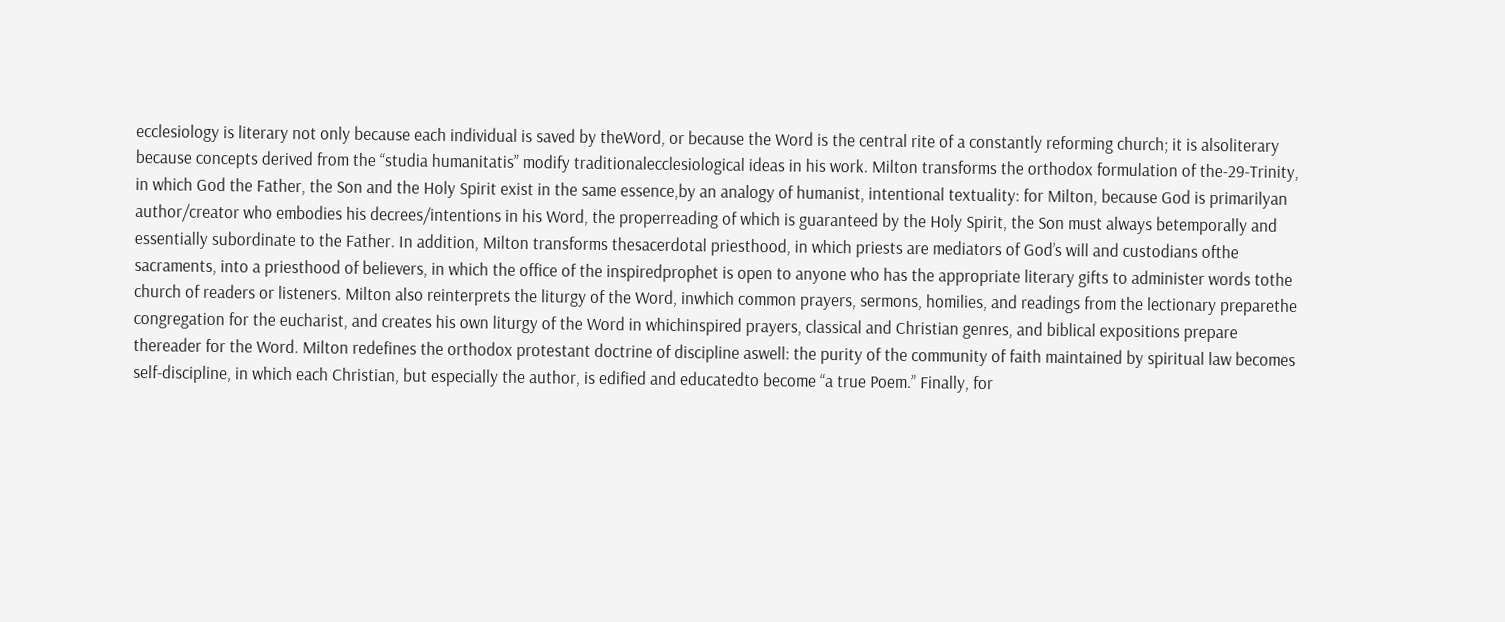ecclesiology is literary not only because each individual is saved by theWord, or because the Word is the central rite of a constantly reforming church; it is alsoliterary because concepts derived from the “studia humanitatis” modify traditionalecclesiological ideas in his work. Milton transforms the orthodox formulation of the-29-Trinity, in which God the Father, the Son and the Holy Spirit exist in the same essence,by an analogy of humanist, intentional textuality: for Milton, because God is primarilyan author/creator who embodies his decrees/intentions in his Word, the properreading of which is guaranteed by the Holy Spirit, the Son must always betemporally and essentially subordinate to the Father. In addition, Milton transforms thesacerdotal priesthood, in which priests are mediators of God’s will and custodians ofthe sacraments, into a priesthood of believers, in which the office of the inspiredprophet is open to anyone who has the appropriate literary gifts to administer words tothe church of readers or listeners. Milton also reinterprets the liturgy of the Word, inwhich common prayers, sermons, homilies, and readings from the lectionary preparethe congregation for the eucharist, and creates his own liturgy of the Word in whichinspired prayers, classical and Christian genres, and biblical expositions prepare thereader for the Word. Milton redefines the orthodox protestant doctrine of discipline aswell: the purity of the community of faith maintained by spiritual law becomes self-discipline, in which each Christian, but especially the author, is edified and educatedto become “a true Poem.” Finally, for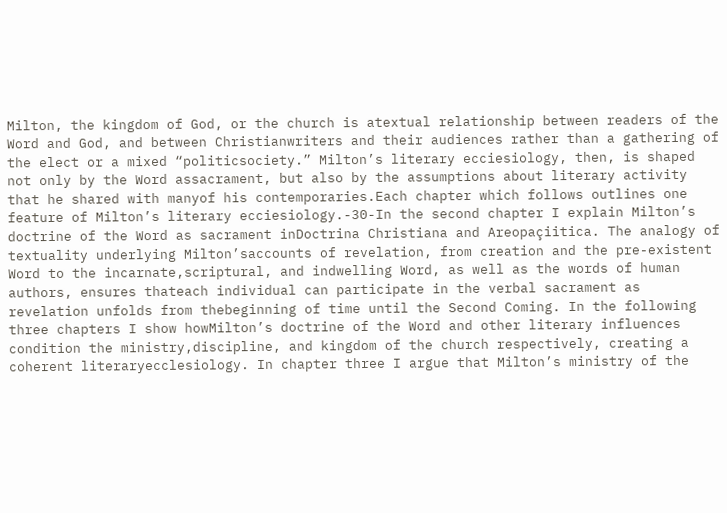Milton, the kingdom of God, or the church is atextual relationship between readers of the Word and God, and between Christianwriters and their audiences rather than a gathering of the elect or a mixed “politicsociety.” Milton’s literary ecciesiology, then, is shaped not only by the Word assacrament, but also by the assumptions about literary activity that he shared with manyof his contemporaries.Each chapter which follows outlines one feature of Milton’s literary ecciesiology.-30-In the second chapter I explain Milton’s doctrine of the Word as sacrament inDoctrina Christiana and Areopaçiitica. The analogy of textuality underlying Milton’saccounts of revelation, from creation and the pre-existent Word to the incarnate,scriptural, and indwelling Word, as well as the words of human authors, ensures thateach individual can participate in the verbal sacrament as revelation unfolds from thebeginning of time until the Second Coming. In the following three chapters I show howMilton’s doctrine of the Word and other literary influences condition the ministry,discipline, and kingdom of the church respectively, creating a coherent literaryecclesiology. In chapter three I argue that Milton’s ministry of the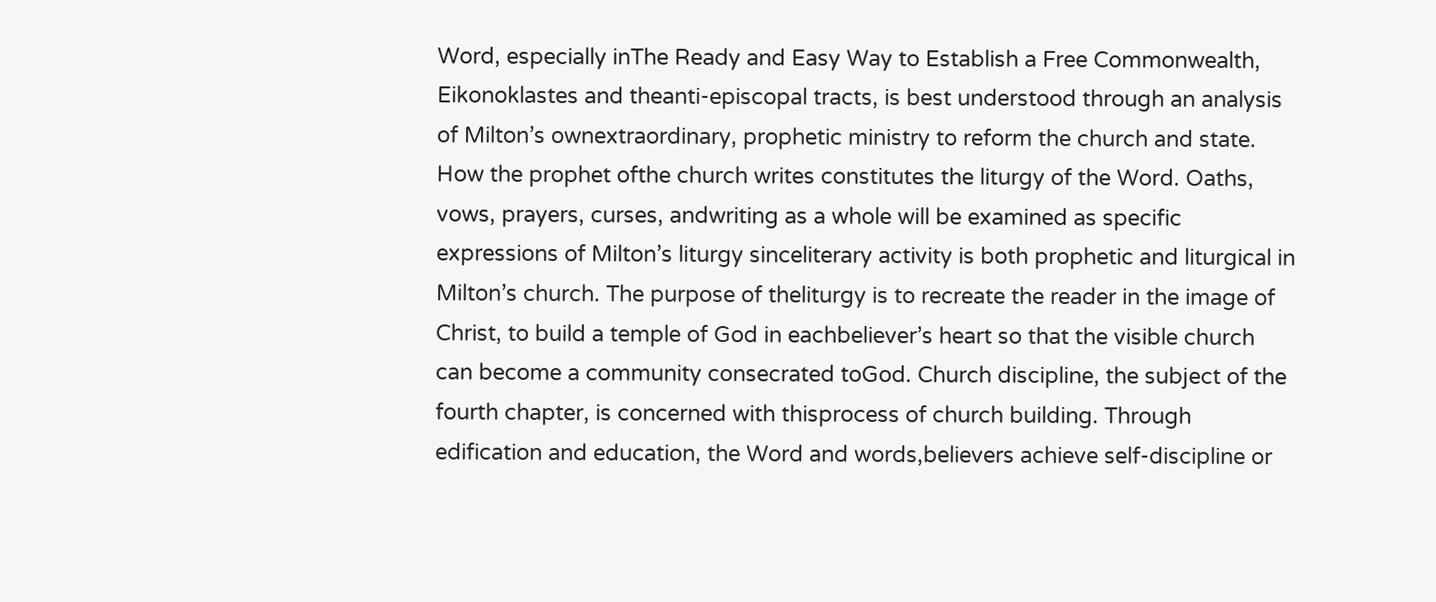Word, especially inThe Ready and Easy Way to Establish a Free Commonwealth, Eikonoklastes and theanti-episcopal tracts, is best understood through an analysis of Milton’s ownextraordinary, prophetic ministry to reform the church and state. How the prophet ofthe church writes constitutes the liturgy of the Word. Oaths, vows, prayers, curses, andwriting as a whole will be examined as specific expressions of Milton’s liturgy sinceliterary activity is both prophetic and liturgical in Milton’s church. The purpose of theliturgy is to recreate the reader in the image of Christ, to build a temple of God in eachbeliever’s heart so that the visible church can become a community consecrated toGod. Church discipline, the subject of the fourth chapter, is concerned with thisprocess of church building. Through edification and education, the Word and words,believers achieve self-discipline or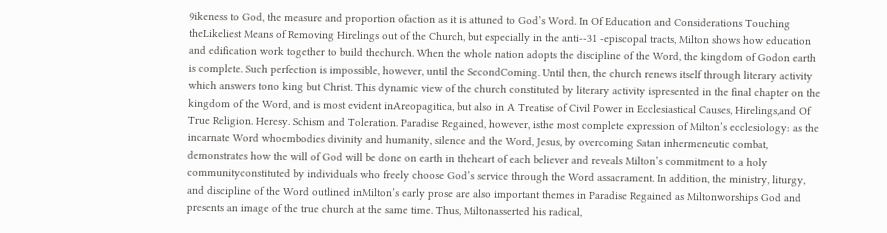9ikeness to God, the measure and proportion ofaction as it is attuned to God’s Word. In Of Education and Considerations Touching theLikeliest Means of Removing Hirelings out of the Church, but especially in the anti--31 -episcopal tracts, Milton shows how education and edification work together to build thechurch. When the whole nation adopts the discipline of the Word, the kingdom of Godon earth is complete. Such perfection is impossible, however, until the SecondComing. Until then, the church renews itself through literary activity which answers tono king but Christ. This dynamic view of the church constituted by literary activity ispresented in the final chapter on the kingdom of the Word, and is most evident inAreopagitica, but also in A Treatise of Civil Power in Ecclesiastical Causes, Hirelings,and Of True Religion. Heresy. Schism and Toleration. Paradise Regained, however, isthe most complete expression of Milton’s ecclesiology: as the incarnate Word whoembodies divinity and humanity, silence and the Word, Jesus, by overcoming Satan inhermeneutic combat, demonstrates how the will of God will be done on earth in theheart of each believer and reveals Milton’s commitment to a holy communityconstituted by individuals who freely choose God’s service through the Word assacrament. In addition, the ministry, liturgy, and discipline of the Word outlined inMilton’s early prose are also important themes in Paradise Regained as Miltonworships God and presents an image of the true church at the same time. Thus, Miltonasserted his radical,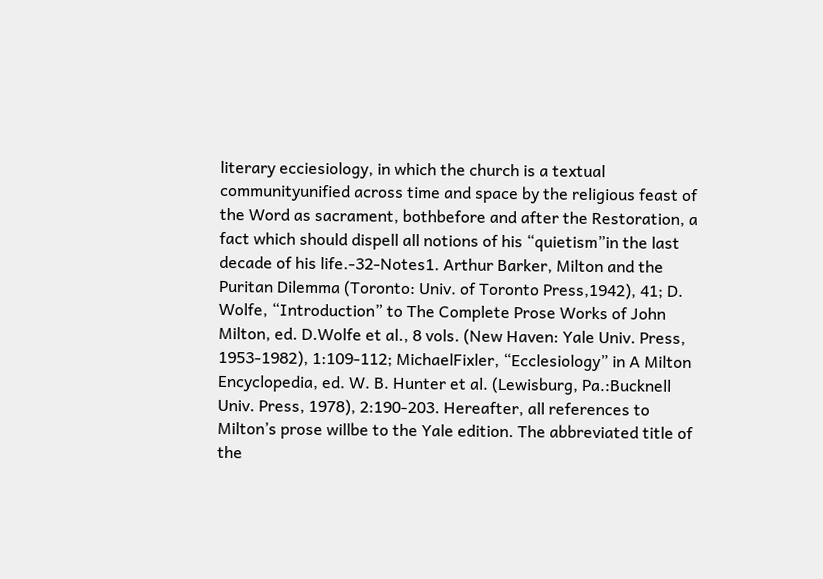literary ecciesiology, in which the church is a textual communityunified across time and space by the religious feast of the Word as sacrament, bothbefore and after the Restoration, a fact which should dispell all notions of his “quietism”in the last decade of his life.-32-Notes1. Arthur Barker, Milton and the Puritan Dilemma (Toronto: Univ. of Toronto Press,1942), 41; D. Wolfe, “Introduction” to The Complete Prose Works of John Milton, ed. D.Wolfe et al., 8 vols. (New Haven: Yale Univ. Press, 1953-1982), 1:109-112; MichaelFixler, “Ecclesiology” in A Milton Encyclopedia, ed. W. B. Hunter et al. (Lewisburg, Pa.:Bucknell Univ. Press, 1978), 2:190-203. Hereafter, all references to Milton’s prose willbe to the Yale edition. The abbreviated title of the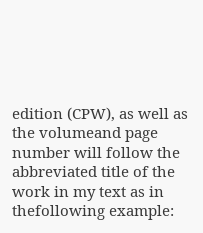edition (CPW), as well as the volumeand page number will follow the abbreviated title of the work in my text as in thefollowing example: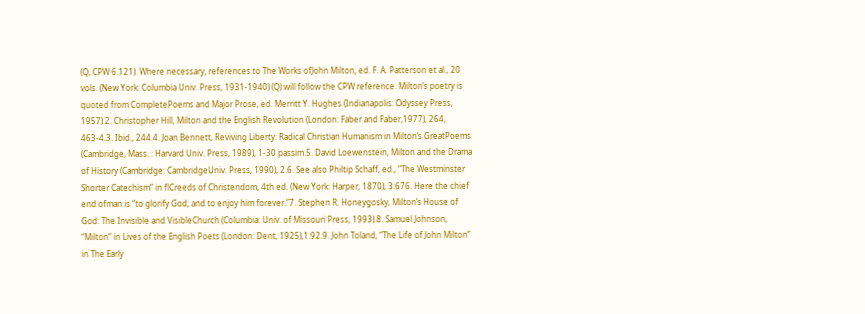(Q, CPW 6.121). Where necessary, references to The Works ofJohn Milton, ed. F. A. Patterson et al., 20 vols. (New York: Columbia Univ. Press, 1931-1940) (Q) will follow the CPW reference. Milton’s poetry is quoted from CompletePoems and Major Prose, ed. Merritt Y. Hughes (Indianapolis: Odyssey Press, 1957).2. Christopher Hill, Milton and the English Revolution (London: Faber and Faber,1977), 264, 463-4.3. Ibid., 244.4. Joan Bennett, Reviving Liberty: Radical Christian Humanism in Milton’s GreatPoems (Cambridge, Mass. : Harvard Univ. Press, 1989), 1-30 passim.5. David Loewenstein, Milton and the Drama of History (Cambridge: CambridgeUniv. Press, 1990), 2.6. See also Philtip Schaff, ed., “The Westminster Shorter Catechism” in flCreeds of Christendom, 4th ed. (New York: Harper, 1870), 3:676. Here the chief end ofman is “to glorify God, and to enjoy him forever.”7. Stephen R. Honeygosky, Milton’s House of God: The Invisible and VisibleChurch (Columbia: Univ. of Missouri Press, 1993).8. Samuel Johnson, “Milton” in Lives of the English Poets (London: Dent, 1925),1:92.9. John Toland, “The Life of John Milton” in The Early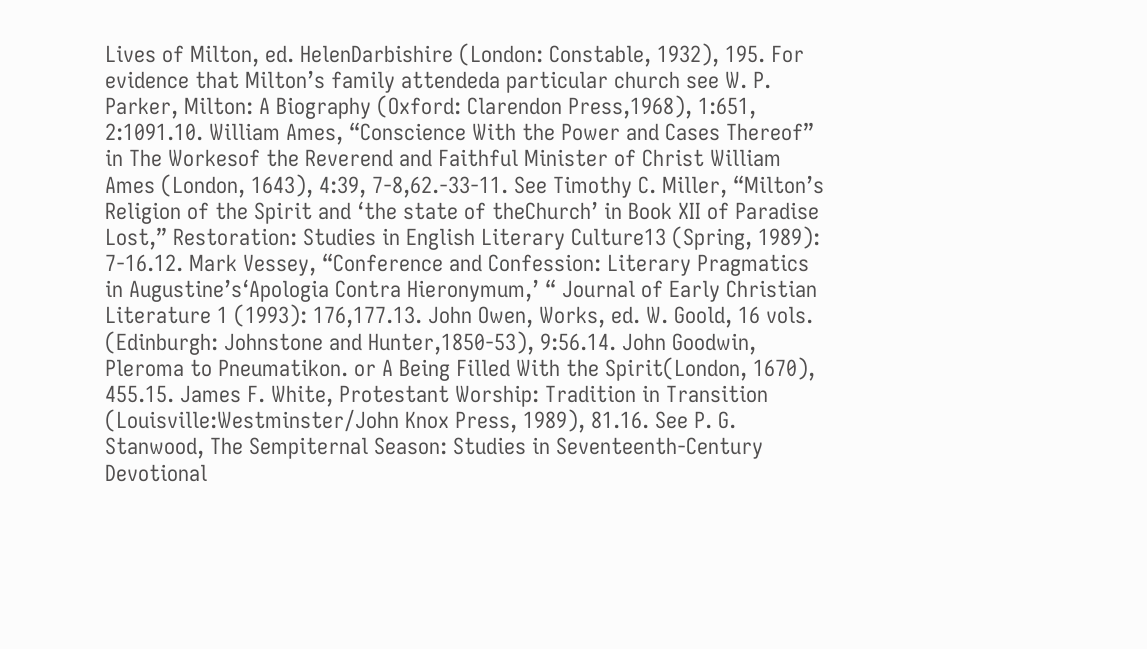Lives of Milton, ed. HelenDarbishire (London: Constable, 1932), 195. For evidence that Milton’s family attendeda particular church see W. P. Parker, Milton: A Biography (Oxford: Clarendon Press,1968), 1:651, 2:1091.10. William Ames, “Conscience With the Power and Cases Thereof” in The Workesof the Reverend and Faithful Minister of Christ William Ames (London, 1643), 4:39, 7-8,62.-33-11. See Timothy C. Miller, “Milton’s Religion of the Spirit and ‘the state of theChurch’ in Book XII of Paradise Lost,” Restoration: Studies in English Literary Culture13 (Spring, 1989): 7-16.12. Mark Vessey, “Conference and Confession: Literary Pragmatics in Augustine’s‘Apologia Contra Hieronymum,’ “ Journal of Early Christian Literature 1 (1993): 176,177.13. John Owen, Works, ed. W. Goold, 16 vols. (Edinburgh: Johnstone and Hunter,1850-53), 9:56.14. John Goodwin, Pleroma to Pneumatikon. or A Being Filled With the Spirit(London, 1670), 455.15. James F. White, Protestant Worship: Tradition in Transition (Louisville:Westminster/John Knox Press, 1989), 81.16. See P. G. Stanwood, The Sempiternal Season: Studies in Seventeenth-Century Devotional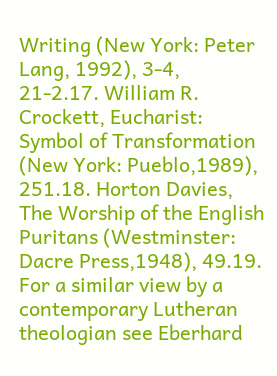Writing (New York: Peter Lang, 1992), 3-4, 21-2.17. William R. Crockett, Eucharist: Symbol of Transformation (New York: Pueblo,1989), 251.18. Horton Davies, The Worship of the English Puritans (Westminster: Dacre Press,1948), 49.19. For a similar view by a contemporary Lutheran theologian see Eberhard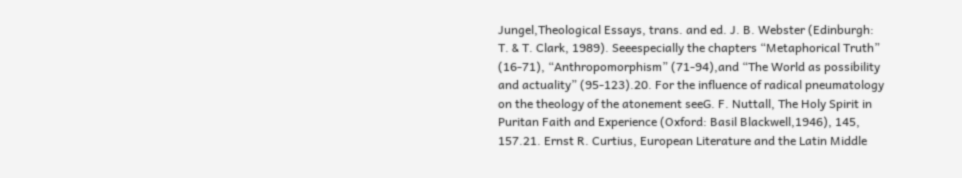Jungel,Theological Essays, trans. and ed. J. B. Webster (Edinburgh: T. & T. Clark, 1989). Seeespecially the chapters “Metaphorical Truth” (16-71), “Anthropomorphism” (71-94),and “The World as possibility and actuality” (95-123).20. For the influence of radical pneumatology on the theology of the atonement seeG. F. Nuttall, The Holy Spirit in Puritan Faith and Experience (Oxford: Basil Blackwell,1946), 145, 157.21. Ernst R. Curtius, European Literature and the Latin Middle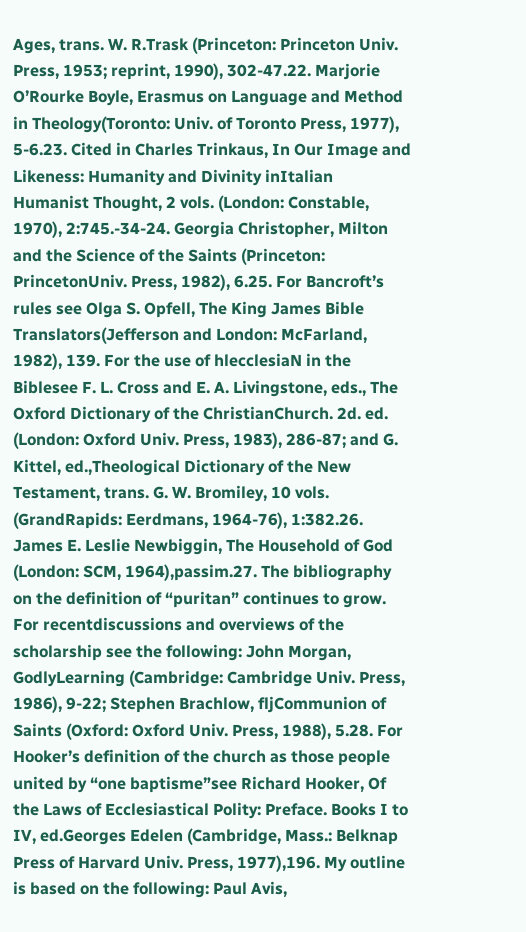Ages, trans. W. R.Trask (Princeton: Princeton Univ. Press, 1953; reprint, 1990), 302-47.22. Marjorie O’Rourke Boyle, Erasmus on Language and Method in Theology(Toronto: Univ. of Toronto Press, 1977), 5-6.23. Cited in Charles Trinkaus, In Our Image and Likeness: Humanity and Divinity inItalian Humanist Thought, 2 vols. (London: Constable, 1970), 2:745.-34-24. Georgia Christopher, Milton and the Science of the Saints (Princeton: PrincetonUniv. Press, 1982), 6.25. For Bancroft’s rules see Olga S. Opfell, The King James Bible Translators(Jefferson and London: McFarland, 1982), 139. For the use of hlecclesiaN in the Biblesee F. L. Cross and E. A. Livingstone, eds., The Oxford Dictionary of the ChristianChurch. 2d. ed. (London: Oxford Univ. Press, 1983), 286-87; and G. Kittel, ed.,Theological Dictionary of the New Testament, trans. G. W. Bromiley, 10 vols. (GrandRapids: Eerdmans, 1964-76), 1:382.26. James E. Leslie Newbiggin, The Household of God (London: SCM, 1964),passim.27. The bibliography on the definition of “puritan” continues to grow. For recentdiscussions and overviews of the scholarship see the following: John Morgan, GodlyLearning (Cambridge: Cambridge Univ. Press, 1986), 9-22; Stephen Brachlow, fljCommunion of Saints (Oxford: Oxford Univ. Press, 1988), 5.28. For Hooker’s definition of the church as those people united by “one baptisme”see Richard Hooker, Of the Laws of Ecclesiastical Polity: Preface. Books I to IV, ed.Georges Edelen (Cambridge, Mass.: Belknap Press of Harvard Univ. Press, 1977),196. My outline is based on the following: Paul Avis,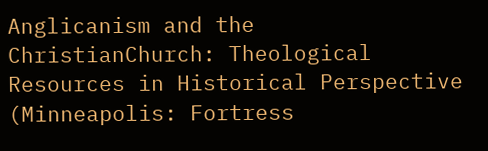Anglicanism and the ChristianChurch: Theological Resources in Historical Perspective (Minneapolis: Fortress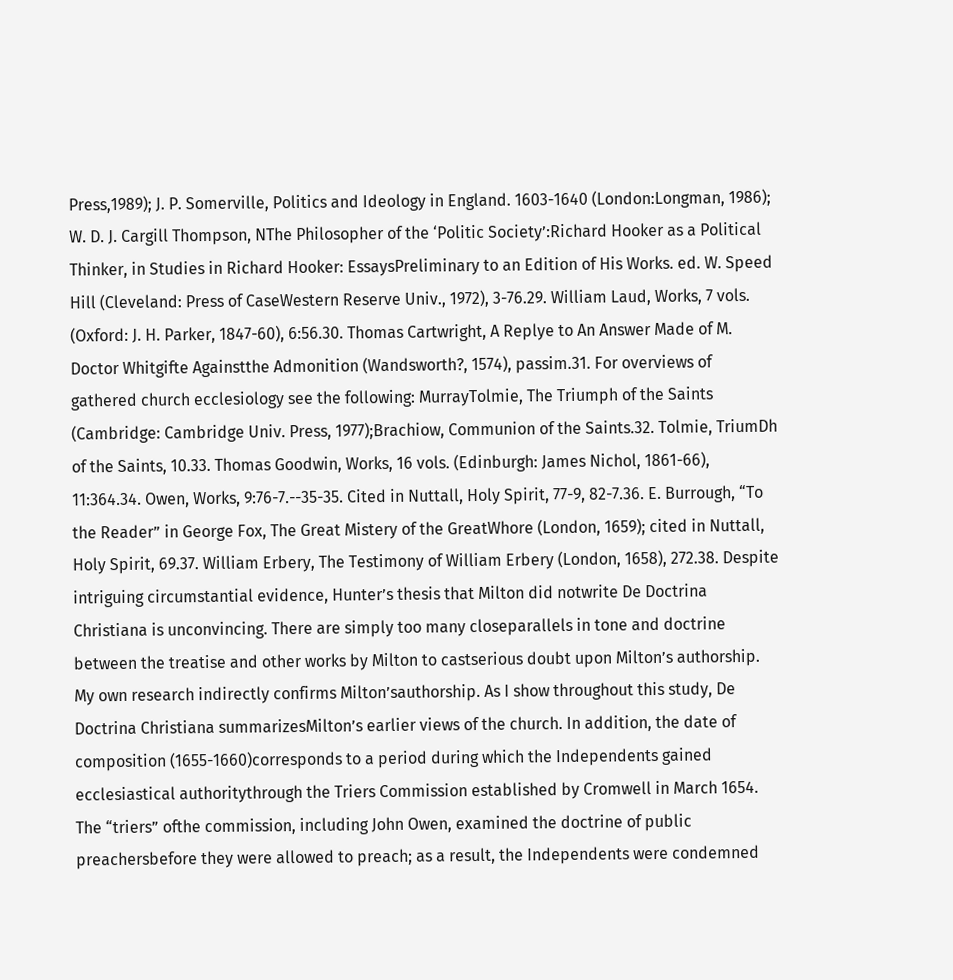Press,1989); J. P. Somerville, Politics and Ideology in England. 1603-1640 (London:Longman, 1986); W. D. J. Cargill Thompson, NThe Philosopher of the ‘Politic Society’:Richard Hooker as a Political Thinker, in Studies in Richard Hooker: EssaysPreliminary to an Edition of His Works. ed. W. Speed Hill (Cleveland: Press of CaseWestern Reserve Univ., 1972), 3-76.29. William Laud, Works, 7 vols. (Oxford: J. H. Parker, 1847-60), 6:56.30. Thomas Cartwright, A Replye to An Answer Made of M. Doctor Whitgifte Againstthe Admonition (Wandsworth?, 1574), passim.31. For overviews of gathered church ecclesiology see the following: MurrayTolmie, The Triumph of the Saints (Cambridge: Cambridge Univ. Press, 1977);Brachiow, Communion of the Saints.32. Tolmie, TriumDh of the Saints, 10.33. Thomas Goodwin, Works, 16 vols. (Edinburgh: James Nichol, 1861-66), 11:364.34. Owen, Works, 9:76-7.--35-35. Cited in Nuttall, Holy Spirit, 77-9, 82-7.36. E. Burrough, “To the Reader” in George Fox, The Great Mistery of the GreatWhore (London, 1659); cited in Nuttall, Holy Spirit, 69.37. William Erbery, The Testimony of William Erbery (London, 1658), 272.38. Despite intriguing circumstantial evidence, Hunter’s thesis that Milton did notwrite De Doctrina Christiana is unconvincing. There are simply too many closeparallels in tone and doctrine between the treatise and other works by Milton to castserious doubt upon Milton’s authorship. My own research indirectly confirms Milton’sauthorship. As I show throughout this study, De Doctrina Christiana summarizesMilton’s earlier views of the church. In addition, the date of composition (1655-1660)corresponds to a period during which the Independents gained ecclesiastical authoritythrough the Triers Commission established by Cromwell in March 1654. The “triers” ofthe commission, including John Owen, examined the doctrine of public preachersbefore they were allowed to preach; as a result, the Independents were condemned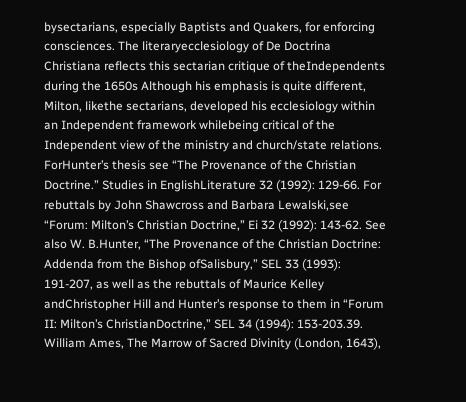bysectarians, especially Baptists and Quakers, for enforcing consciences. The literaryecclesiology of De Doctrina Christiana reflects this sectarian critique of theIndependents during the 1650s Although his emphasis is quite different, Milton, likethe sectarians, developed his ecclesiology within an Independent framework whilebeing critical of the Independent view of the ministry and church/state relations. ForHunter’s thesis see “The Provenance of the Christian Doctrine.” Studies in EnglishLiterature 32 (1992): 129-66. For rebuttals by John Shawcross and Barbara Lewalski,see “Forum: Milton’s Christian Doctrine,” Ei 32 (1992): 143-62. See also W. B.Hunter, “The Provenance of the Christian Doctrine: Addenda from the Bishop ofSalisbury,” SEL 33 (1993): 191-207, as well as the rebuttals of Maurice Kelley andChristopher Hill and Hunter’s response to them in “Forum II: Milton’s ChristianDoctrine,” SEL 34 (1994): 153-203.39. William Ames, The Marrow of Sacred Divinity (London, 1643),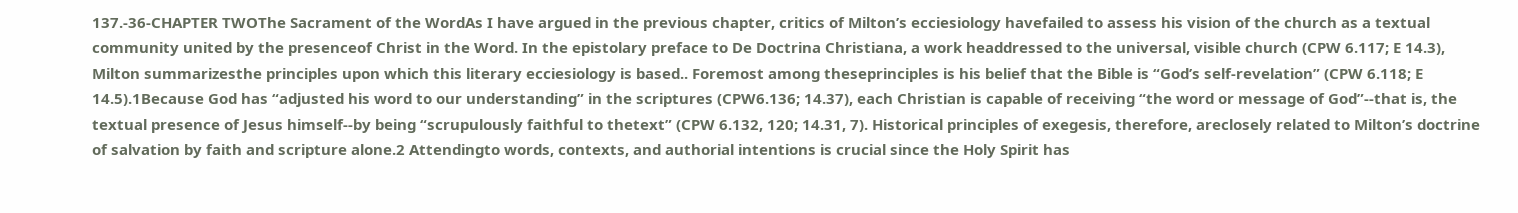137.-36-CHAPTER TWOThe Sacrament of the WordAs I have argued in the previous chapter, critics of Milton’s ecciesiology havefailed to assess his vision of the church as a textual community united by the presenceof Christ in the Word. In the epistolary preface to De Doctrina Christiana, a work headdressed to the universal, visible church (CPW 6.117; E 14.3), Milton summarizesthe principles upon which this literary ecciesiology is based.. Foremost among theseprinciples is his belief that the Bible is “God’s self-revelation” (CPW 6.118; E 14.5).1Because God has “adjusted his word to our understanding” in the scriptures (CPW6.136; 14.37), each Christian is capable of receiving “the word or message of God”--that is, the textual presence of Jesus himself--by being “scrupulously faithful to thetext” (CPW 6.132, 120; 14.31, 7). Historical principles of exegesis, therefore, areclosely related to Milton’s doctrine of salvation by faith and scripture alone.2 Attendingto words, contexts, and authorial intentions is crucial since the Holy Spirit has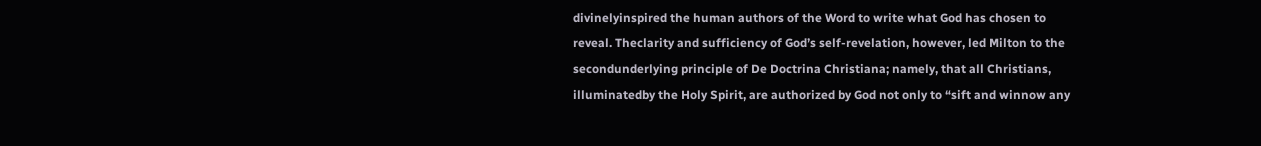divinelyinspired the human authors of the Word to write what God has chosen to reveal. Theclarity and sufficiency of God’s self-revelation, however, led Milton to the secondunderlying principle of De Doctrina Christiana; namely, that all Christians, illuminatedby the Holy Spirit, are authorized by God not only to “sift and winnow any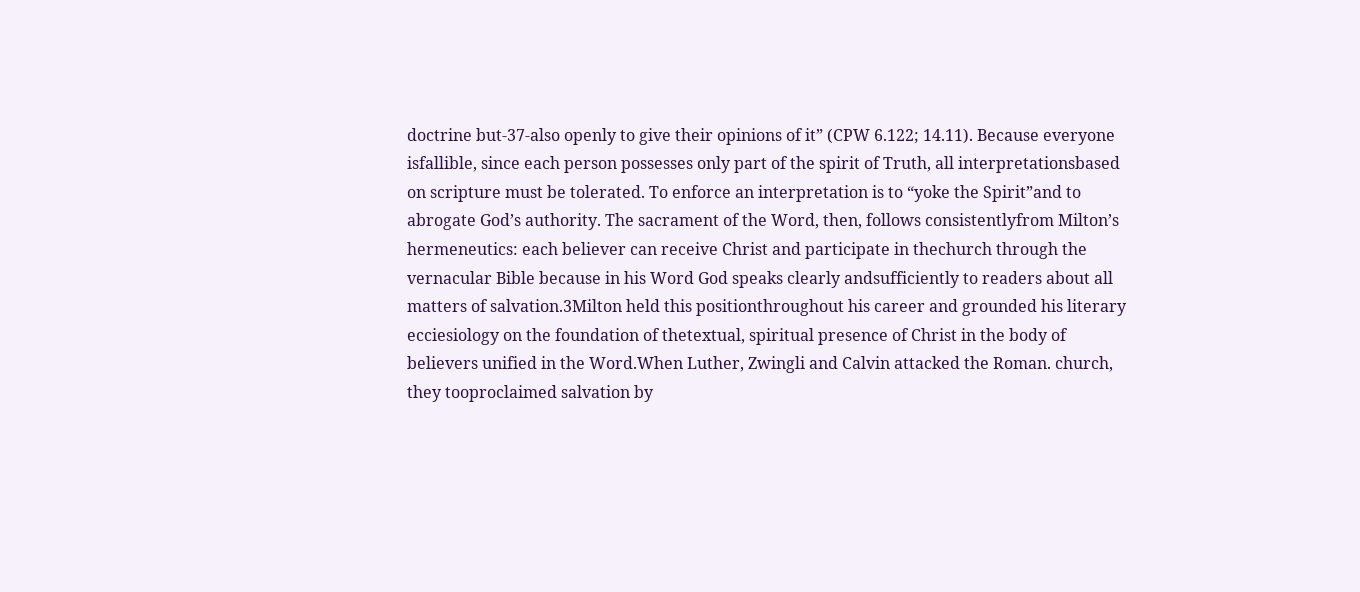doctrine but-37-also openly to give their opinions of it” (CPW 6.122; 14.11). Because everyone isfallible, since each person possesses only part of the spirit of Truth, all interpretationsbased on scripture must be tolerated. To enforce an interpretation is to “yoke the Spirit”and to abrogate God’s authority. The sacrament of the Word, then, follows consistentlyfrom Milton’s hermeneutics: each believer can receive Christ and participate in thechurch through the vernacular Bible because in his Word God speaks clearly andsufficiently to readers about all matters of salvation.3Milton held this positionthroughout his career and grounded his literary ecciesiology on the foundation of thetextual, spiritual presence of Christ in the body of believers unified in the Word.When Luther, Zwingli and Calvin attacked the Roman. church, they tooproclaimed salvation by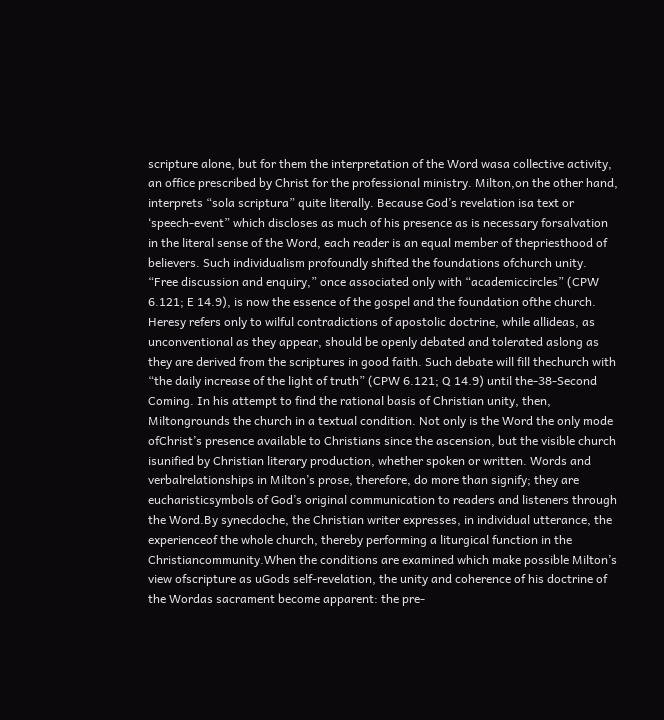scripture alone, but for them the interpretation of the Word wasa collective activity, an office prescribed by Christ for the professional ministry. Milton,on the other hand, interprets “sola scriptura” quite literally. Because God’s revelation isa text or ‘speech-event” which discloses as much of his presence as is necessary forsalvation in the literal sense of the Word, each reader is an equal member of thepriesthood of believers. Such individualism profoundly shifted the foundations ofchurch unity. “Free discussion and enquiry,” once associated only with “academiccircles” (CPW 6.121; E 14.9), is now the essence of the gospel and the foundation ofthe church. Heresy refers only to wilful contradictions of apostolic doctrine, while allideas, as unconventional as they appear, should be openly debated and tolerated aslong as they are derived from the scriptures in good faith. Such debate will fill thechurch with “the daily increase of the light of truth” (CPW 6.121; Q 14.9) until the-38-Second Coming. In his attempt to find the rational basis of Christian unity, then, Miltongrounds the church in a textual condition. Not only is the Word the only mode ofChrist’s presence available to Christians since the ascension, but the visible church isunified by Christian literary production, whether spoken or written. Words and verbalrelationships in Milton’s prose, therefore, do more than signify; they are eucharisticsymbols of God’s original communication to readers and listeners through the Word.By synecdoche, the Christian writer expresses, in individual utterance, the experienceof the whole church, thereby performing a liturgical function in the Christiancommunity.When the conditions are examined which make possible Milton’s view ofscripture as uGods self-revelation, the unity and coherence of his doctrine of the Wordas sacrament become apparent: the pre-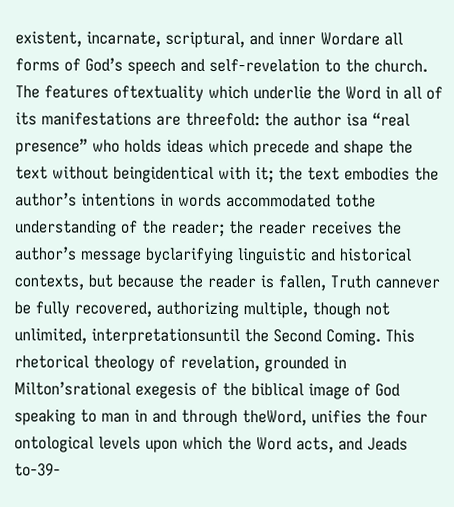existent, incarnate, scriptural, and inner Wordare all forms of God’s speech and self-revelation to the church. The features oftextuality which underlie the Word in all of its manifestations are threefold: the author isa “real presence” who holds ideas which precede and shape the text without beingidentical with it; the text embodies the author’s intentions in words accommodated tothe understanding of the reader; the reader receives the author’s message byclarifying linguistic and historical contexts, but because the reader is fallen, Truth cannever be fully recovered, authorizing multiple, though not unlimited, interpretationsuntil the Second Coming. This rhetorical theology of revelation, grounded in Milton’srational exegesis of the biblical image of God speaking to man in and through theWord, unifies the four ontological levels upon which the Word acts, and Jeads to-39-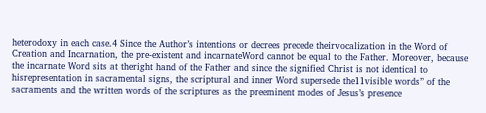heterodoxy in each case.4 Since the Author’s intentions or decrees precede theirvocalization in the Word of Creation and Incarnation, the pre-existent and incarnateWord cannot be equal to the Father. Moreover, because the incarnate Word sits at theright hand of the Father and since the signified Christ is not identical to hisrepresentation in sacramental signs, the scriptural and inner Word supersede the11visible words” of the sacraments and the written words of the scriptures as the preeminent modes of Jesus’s presence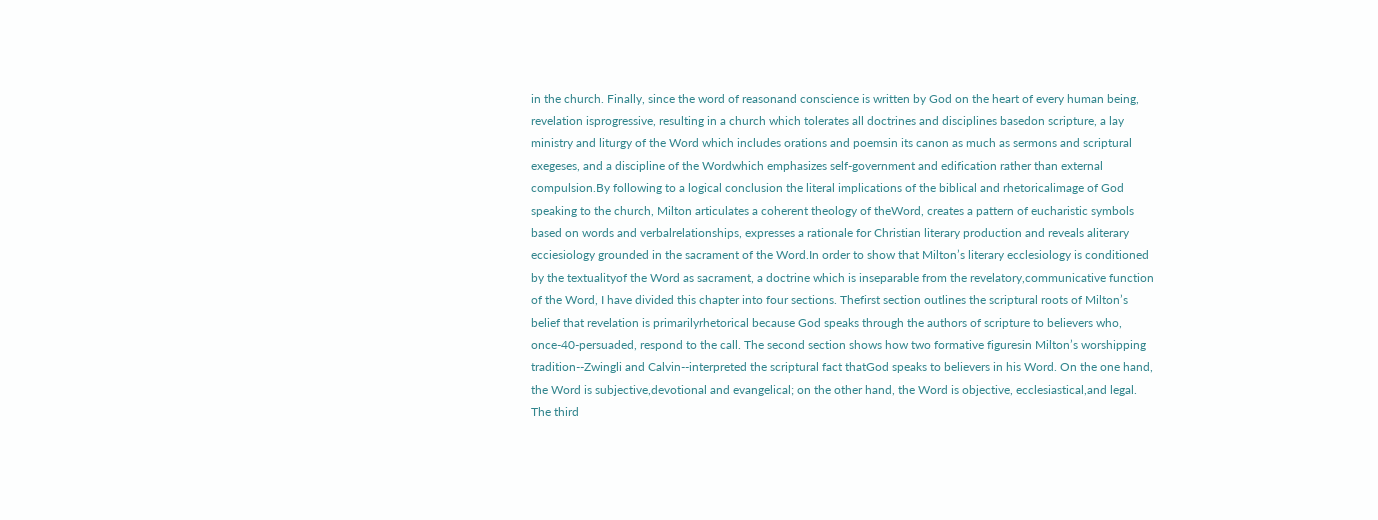in the church. Finally, since the word of reasonand conscience is written by God on the heart of every human being, revelation isprogressive, resulting in a church which tolerates all doctrines and disciplines basedon scripture, a lay ministry and liturgy of the Word which includes orations and poemsin its canon as much as sermons and scriptural exegeses, and a discipline of the Wordwhich emphasizes self-government and edification rather than external compulsion.By following to a logical conclusion the literal implications of the biblical and rhetoricalimage of God speaking to the church, Milton articulates a coherent theology of theWord, creates a pattern of eucharistic symbols based on words and verbalrelationships, expresses a rationale for Christian literary production and reveals aliterary ecciesiology grounded in the sacrament of the Word.In order to show that Milton’s literary ecclesiology is conditioned by the textualityof the Word as sacrament, a doctrine which is inseparable from the revelatory,communicative function of the Word, I have divided this chapter into four sections. Thefirst section outlines the scriptural roots of Milton’s belief that revelation is primarilyrhetorical because God speaks through the authors of scripture to believers who, once-40-persuaded, respond to the call. The second section shows how two formative figuresin Milton’s worshipping tradition--Zwingli and Calvin--interpreted the scriptural fact thatGod speaks to believers in his Word. On the one hand, the Word is subjective,devotional and evangelical; on the other hand, the Word is objective, ecclesiastical,and legal. The third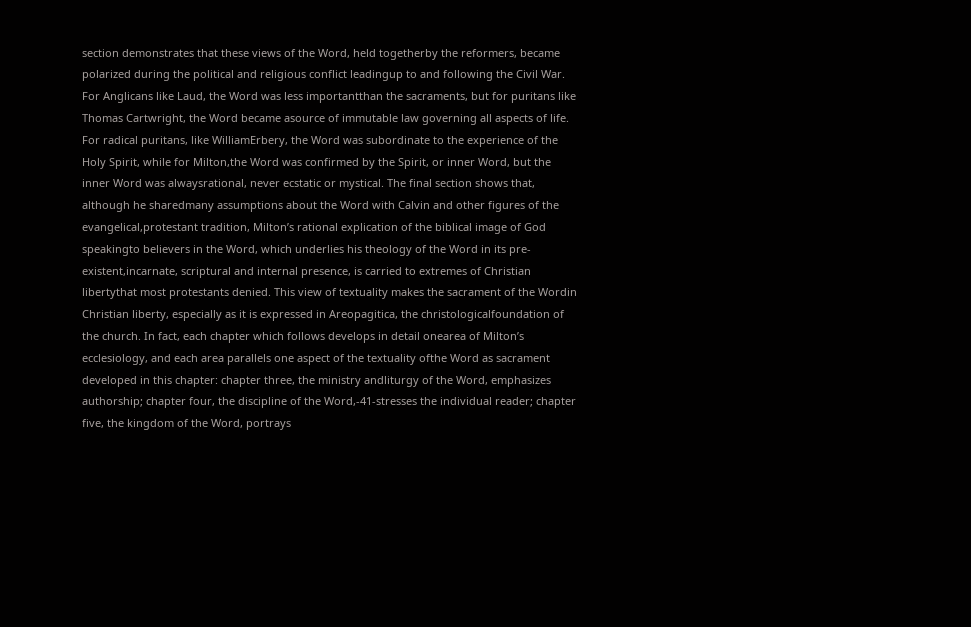section demonstrates that these views of the Word, held togetherby the reformers, became polarized during the political and religious conflict leadingup to and following the Civil War. For Anglicans like Laud, the Word was less importantthan the sacraments, but for puritans like Thomas Cartwright, the Word became asource of immutable law governing all aspects of life. For radical puritans, like WilliamErbery, the Word was subordinate to the experience of the Holy Spirit, while for Milton,the Word was confirmed by the Spirit, or inner Word, but the inner Word was alwaysrational, never ecstatic or mystical. The final section shows that, although he sharedmany assumptions about the Word with Calvin and other figures of the evangelical,protestant tradition, Milton’s rational explication of the biblical image of God speakingto believers in the Word, which underlies his theology of the Word in its pre-existent,incarnate, scriptural and internal presence, is carried to extremes of Christian libertythat most protestants denied. This view of textuality makes the sacrament of the Wordin Christian liberty, especially as it is expressed in Areopagitica, the christologicalfoundation of the church. In fact, each chapter which follows develops in detail onearea of Milton’s ecclesiology, and each area parallels one aspect of the textuality ofthe Word as sacrament developed in this chapter: chapter three, the ministry andliturgy of the Word, emphasizes authorship; chapter four, the discipline of the Word,-41-stresses the individual reader; chapter five, the kingdom of the Word, portrays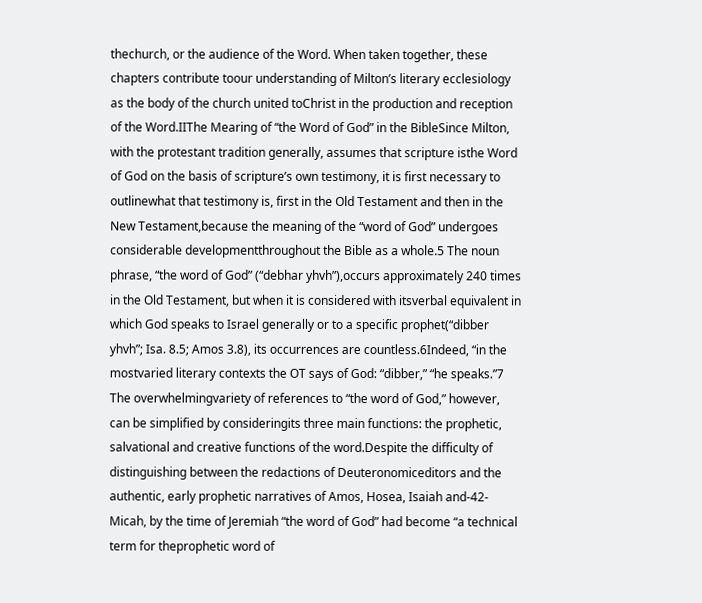thechurch, or the audience of the Word. When taken together, these chapters contribute toour understanding of Milton’s literary ecclesiology as the body of the church united toChrist in the production and reception of the Word.IIThe Mearing of “the Word of God” in the BibleSince Milton, with the protestant tradition generally, assumes that scripture isthe Word of God on the basis of scripture’s own testimony, it is first necessary to outlinewhat that testimony is, first in the Old Testament and then in the New Testament,because the meaning of the “word of God” undergoes considerable developmentthroughout the Bible as a whole.5 The noun phrase, “the word of God” (“debhar yhvh”),occurs approximately 240 times in the Old Testament, but when it is considered with itsverbal equivalent in which God speaks to Israel generally or to a specific prophet(“dibber yhvh”; Isa. 8.5; Amos 3.8), its occurrences are countless.6Indeed, “in the mostvaried literary contexts the OT says of God: “dibber,” “he speaks.”7 The overwhelmingvariety of references to “the word of God,” however, can be simplified by consideringits three main functions: the prophetic, salvational and creative functions of the word.Despite the difficulty of distinguishing between the redactions of Deuteronomiceditors and the authentic, early prophetic narratives of Amos, Hosea, Isaiah and-42-Micah, by the time of Jeremiah “the word of God” had become “a technical term for theprophetic word of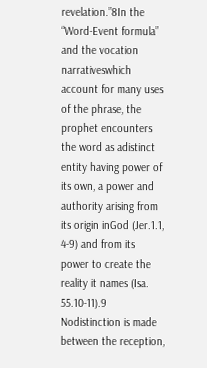revelation.”8In the “Word-Event formula” and the vocation narrativeswhich account for many uses of the phrase, the prophet encounters the word as adistinct entity having power of its own, a power and authority arising from its origin inGod (Jer.1.1, 4-9) and from its power to create the reality it names (Isa. 55.10-11).9 Nodistinction is made between the reception,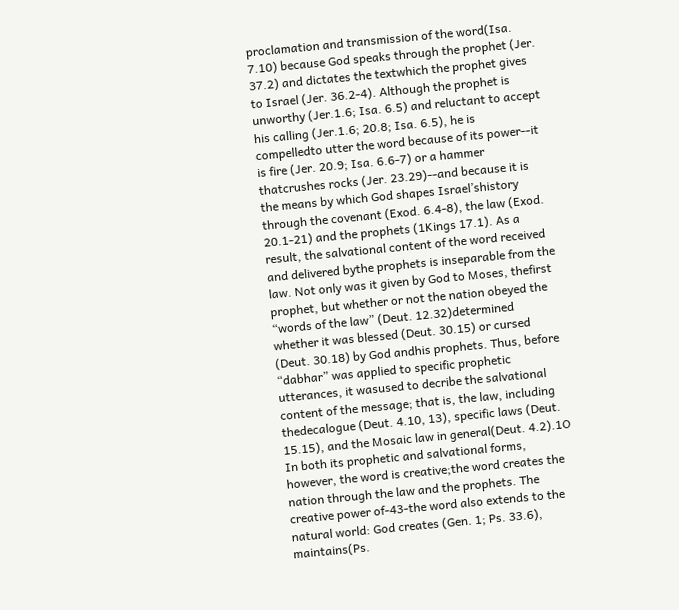proclamation and transmission of the word(Isa. 7.10) because God speaks through the prophet (Jer. 37.2) and dictates the textwhich the prophet gives to Israel (Jer. 36.2-4). Although the prophet is unworthy (Jer.1.6; Isa. 6.5) and reluctant to accept his calling (Jer.1.6; 20.8; Isa. 6.5), he is compelledto utter the word because of its power--it is fire (Jer. 20.9; Isa. 6.6-7) or a hammer thatcrushes rocks (Jer. 23.29)--and because it is the means by which God shapes Israel’shistory through the covenant (Exod. 6.4-8), the law (Exod. 20.1-21) and the prophets (1Kings 17.1). As a result, the salvational content of the word received and delivered bythe prophets is inseparable from the law. Not only was it given by God to Moses, thefirst prophet, but whether or not the nation obeyed the “words of the law” (Deut. 12.32)determined whether it was blessed (Deut. 30.15) or cursed (Deut. 30.18) by God andhis prophets. Thus, before “dabhar” was applied to specific prophetic utterances, it wasused to decribe the salvational content of the message; that is, the law, including thedecalogue (Deut. 4.10, 13), specific laws (Deut. 15.15), and the Mosaic law in general(Deut. 4.2).1O In both its prophetic and salvational forms, however, the word is creative;the word creates the nation through the law and the prophets. The creative power of-43-the word also extends to the natural world: God creates (Gen. 1; Ps. 33.6), maintains(Ps.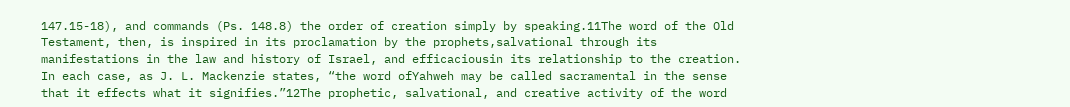147.15-18), and commands (Ps. 148.8) the order of creation simply by speaking.11The word of the Old Testament, then, is inspired in its proclamation by the prophets,salvational through its manifestations in the law and history of Israel, and efficaciousin its relationship to the creation. In each case, as J. L. Mackenzie states, “the word ofYahweh may be called sacramental in the sense that it effects what it signifies.”12The prophetic, salvational, and creative activity of the word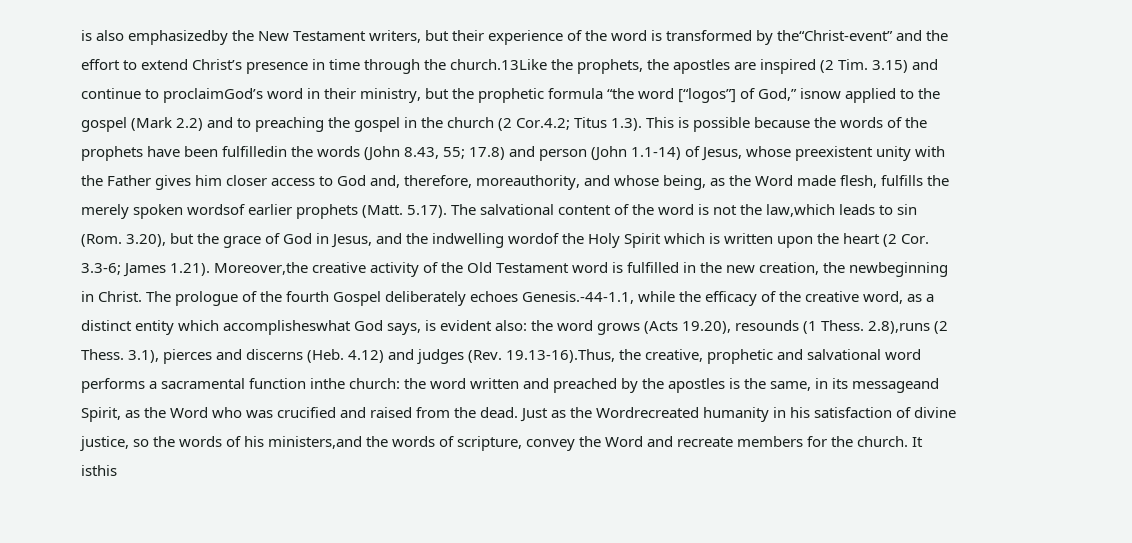is also emphasizedby the New Testament writers, but their experience of the word is transformed by the“Christ-event” and the effort to extend Christ’s presence in time through the church.13Like the prophets, the apostles are inspired (2 Tim. 3.15) and continue to proclaimGod’s word in their ministry, but the prophetic formula “the word [“logos”] of God,” isnow applied to the gospel (Mark 2.2) and to preaching the gospel in the church (2 Cor.4.2; Titus 1.3). This is possible because the words of the prophets have been fulfilledin the words (John 8.43, 55; 17.8) and person (John 1.1-14) of Jesus, whose preexistent unity with the Father gives him closer access to God and, therefore, moreauthority, and whose being, as the Word made flesh, fulfills the merely spoken wordsof earlier prophets (Matt. 5.17). The salvational content of the word is not the law,which leads to sin (Rom. 3.20), but the grace of God in Jesus, and the indwelling wordof the Holy Spirit which is written upon the heart (2 Cor. 3.3-6; James 1.21). Moreover,the creative activity of the Old Testament word is fulfilled in the new creation, the newbeginning in Christ. The prologue of the fourth Gospel deliberately echoes Genesis.-44-1.1, while the efficacy of the creative word, as a distinct entity which accomplisheswhat God says, is evident also: the word grows (Acts 19.20), resounds (1 Thess. 2.8),runs (2 Thess. 3.1), pierces and discerns (Heb. 4.12) and judges (Rev. 19.13-16).Thus, the creative, prophetic and salvational word performs a sacramental function inthe church: the word written and preached by the apostles is the same, in its messageand Spirit, as the Word who was crucified and raised from the dead. Just as the Wordrecreated humanity in his satisfaction of divine justice, so the words of his ministers,and the words of scripture, convey the Word and recreate members for the church. It isthis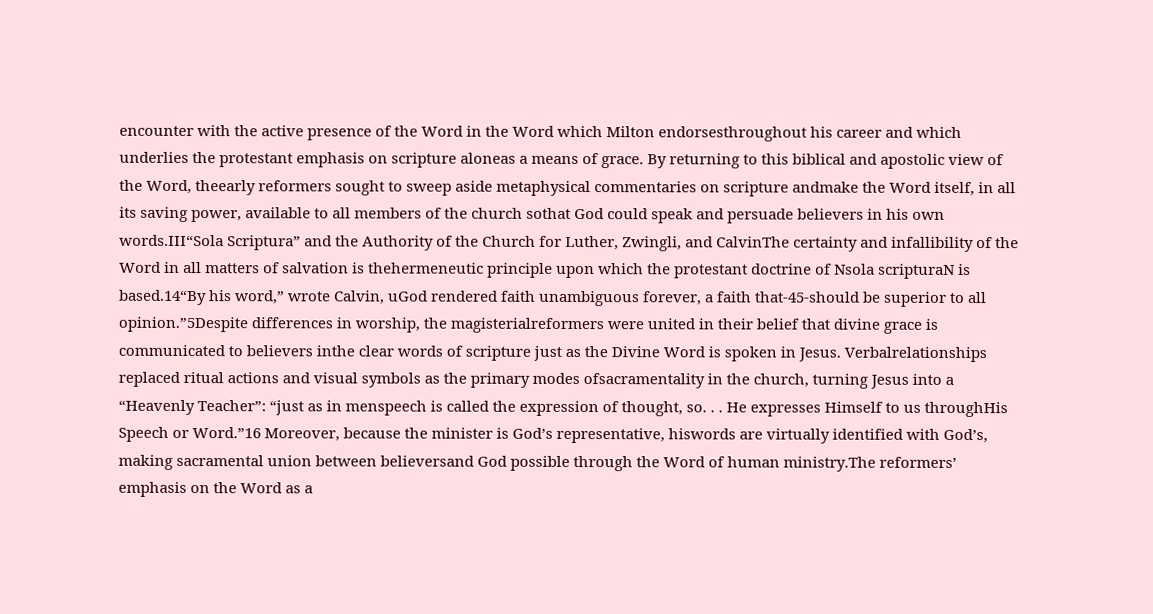encounter with the active presence of the Word in the Word which Milton endorsesthroughout his career and which underlies the protestant emphasis on scripture aloneas a means of grace. By returning to this biblical and apostolic view of the Word, theearly reformers sought to sweep aside metaphysical commentaries on scripture andmake the Word itself, in all its saving power, available to all members of the church sothat God could speak and persuade believers in his own words.III“Sola Scriptura” and the Authority of the Church for Luther, Zwingli, and CalvinThe certainty and infallibility of the Word in all matters of salvation is thehermeneutic principle upon which the protestant doctrine of Nsola scripturaN is based.14“By his word,” wrote Calvin, uGod rendered faith unambiguous forever, a faith that-45-should be superior to all opinion.”5Despite differences in worship, the magisterialreformers were united in their belief that divine grace is communicated to believers inthe clear words of scripture just as the Divine Word is spoken in Jesus. Verbalrelationships replaced ritual actions and visual symbols as the primary modes ofsacramentality in the church, turning Jesus into a “Heavenly Teacher”: “just as in menspeech is called the expression of thought, so. . . He expresses Himself to us throughHis Speech or Word.”16 Moreover, because the minister is God’s representative, hiswords are virtually identified with God’s, making sacramental union between believersand God possible through the Word of human ministry.The reformers’ emphasis on the Word as a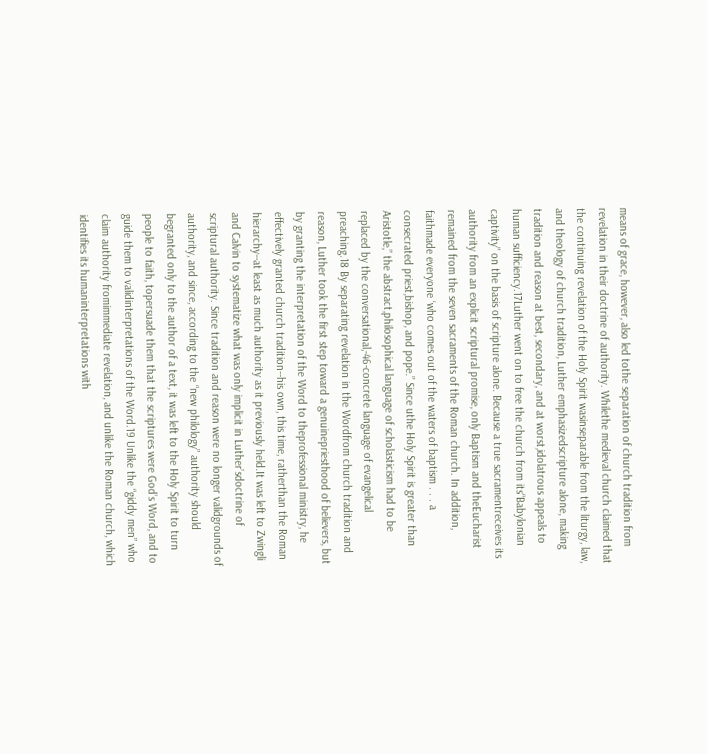means of grace, however, also led tothe separation of church tradition from revelation in their doctrine of authority. Whilethe medieval church claimed that the continuing revelation of the Holy Spirit wasinseparable from the liturgy, law, and theology of church tradition, Luther emphasizedscripture alone, making tradition and reason at best, secondary, and at worst,idolatrous appeals to human sufficiency.17Luther went on to free the church from its“Babylonian captivity” on the basis of scripture alone. Because a true sacramentreceives its authority from an explicit scriptural promise, only Baptism and theEucharist remained from the seven sacraments of the Roman church. In addition, faithmade everyone ‘who comes out of the waters of baptism . . . a consecrated priest,bishop, and pope.” Since uthe Holy Spirit is greater than Aristotle,” the abstract,philosophical language of scholasticism had to be replaced by the conversational,-46-concrete language of evangelical preaching.18 By separating revelation in the Wordfrom church tradition and reason, Luther took the first step toward a genuinepriesthood of believers, but by granting the interpretation of the Word to theprofessional ministry, he effectively granted church tradition--his own, this time, ratherthan the Roman hierarchy--at least as much authority as it previously held.It was left to Zwingli and Calvin to systematize what was only implicit in Luther’sdoctrine of scriptural authority. Since tradition and reason were no longer validgrounds of authority, and since, according to the “new philology” authority should begranted only to the author of a text, it was left to the Holy Spirit to turn people to faith, topersuade them that the scriptures were God’s Word, and to guide them to validinterpretations of the Word.19 Unlike the “giddy men” who claim authority fromimmediate revelation, and unlike the Roman church, which identifies its humaninterpretations with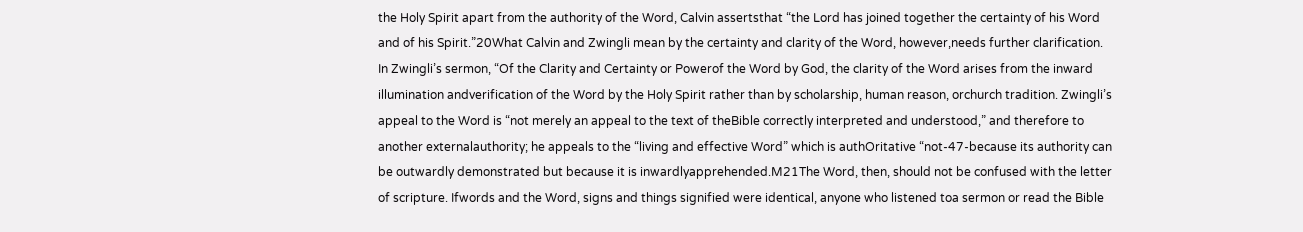the Holy Spirit apart from the authority of the Word, Calvin assertsthat “the Lord has joined together the certainty of his Word and of his Spirit.”20What Calvin and Zwingli mean by the certainty and clarity of the Word, however,needs further clarification. In Zwingli’s sermon, “Of the Clarity and Certainty or Powerof the Word by God, the clarity of the Word arises from the inward illumination andverification of the Word by the Holy Spirit rather than by scholarship, human reason, orchurch tradition. Zwingli’s appeal to the Word is “not merely an appeal to the text of theBible correctly interpreted and understood,” and therefore to another externalauthority; he appeals to the “living and effective Word” which is authOritative “not-47-because its authority can be outwardly demonstrated but because it is inwardlyapprehended.M21The Word, then, should not be confused with the letter of scripture. Ifwords and the Word, signs and things signified were identical, anyone who listened toa sermon or read the Bible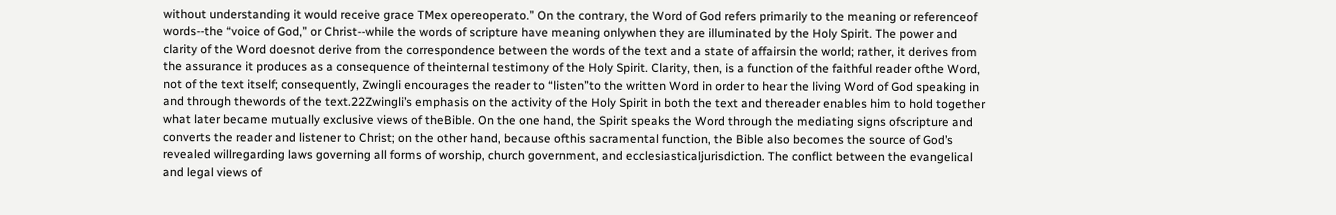without understanding it would receive grace TMex opereoperato.” On the contrary, the Word of God refers primarily to the meaning or referenceof words--the “voice of God,” or Christ--while the words of scripture have meaning onlywhen they are illuminated by the Holy Spirit. The power and clarity of the Word doesnot derive from the correspondence between the words of the text and a state of affairsin the world; rather, it derives from the assurance it produces as a consequence of theinternal testimony of the Holy Spirit. Clarity, then, is a function of the faithful reader ofthe Word, not of the text itself; consequently, Zwingli encourages the reader to “listen”to the written Word in order to hear the living Word of God speaking in and through thewords of the text.22Zwingli’s emphasis on the activity of the Holy Spirit in both the text and thereader enables him to hold together what later became mutually exclusive views of theBible. On the one hand, the Spirit speaks the Word through the mediating signs ofscripture and converts the reader and listener to Christ; on the other hand, because ofthis sacramental function, the Bible also becomes the source of God’s revealed willregarding laws governing all forms of worship, church government, and ecclesiasticaljurisdiction. The conflict between the evangelical and legal views of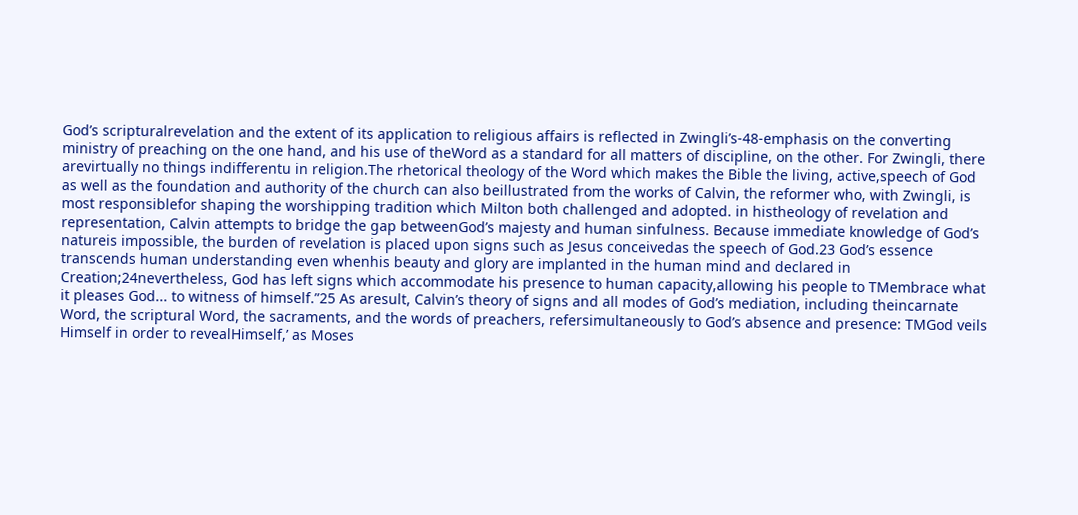God’s scripturalrevelation and the extent of its application to religious affairs is reflected in Zwingli’s-48-emphasis on the converting ministry of preaching on the one hand, and his use of theWord as a standard for all matters of discipline, on the other. For Zwingli, there arevirtually no things indifferentu in religion.The rhetorical theology of the Word which makes the Bible the living, active,speech of God as well as the foundation and authority of the church can also beillustrated from the works of Calvin, the reformer who, with Zwingli, is most responsiblefor shaping the worshipping tradition which Milton both challenged and adopted. in histheology of revelation and representation, Calvin attempts to bridge the gap betweenGod’s majesty and human sinfulness. Because immediate knowledge of God’s natureis impossible, the burden of revelation is placed upon signs such as Jesus conceivedas the speech of God.23 God’s essence transcends human understanding even whenhis beauty and glory are implanted in the human mind and declared in Creation;24nevertheless, God has left signs which accommodate his presence to human capacity,allowing his people to TMembrace what it pleases God... to witness of himself.”25 As aresult, Calvin’s theory of signs and all modes of God’s mediation, including theincarnate Word, the scriptural Word, the sacraments, and the words of preachers, refersimultaneously to God’s absence and presence: TMGod veils Himself in order to revealHimself,’ as Moses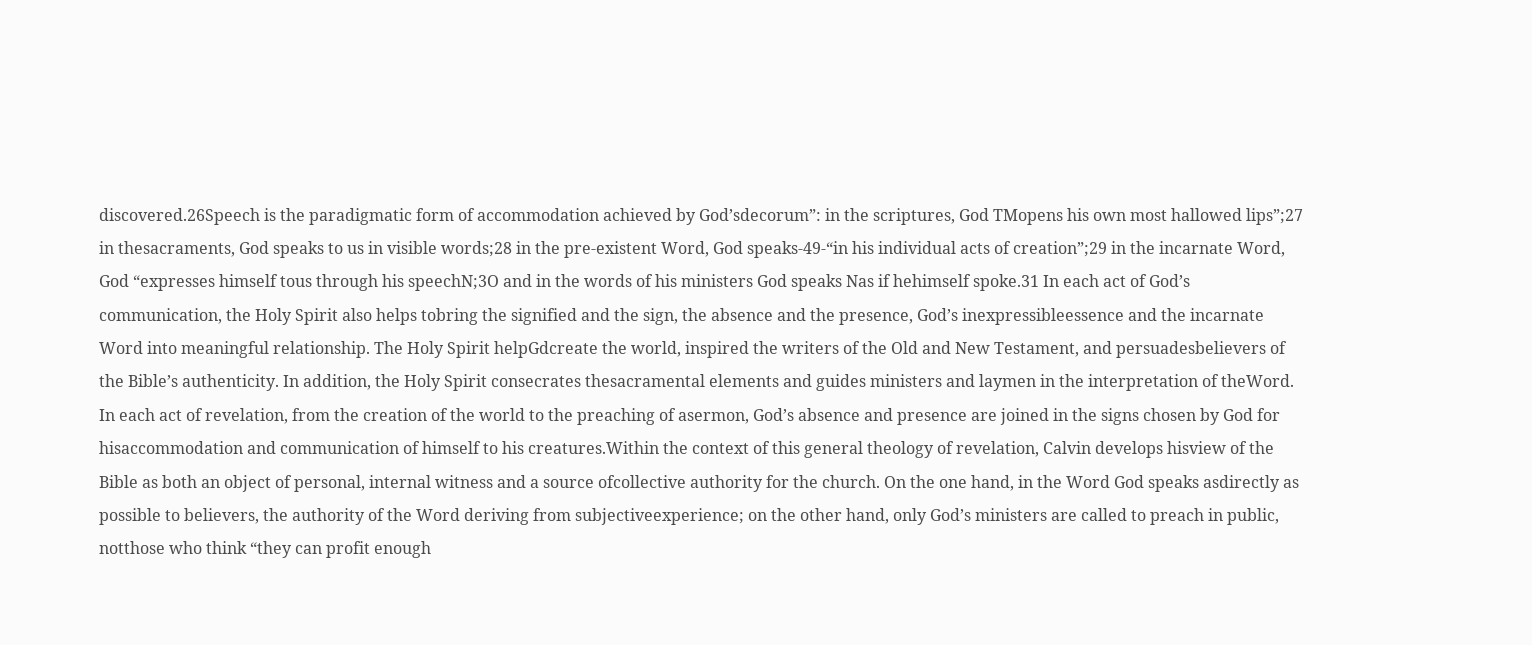discovered.26Speech is the paradigmatic form of accommodation achieved by God’sdecorum”: in the scriptures, God TMopens his own most hallowed lips”;27 in thesacraments, God speaks to us in visible words;28 in the pre-existent Word, God speaks-49-“in his individual acts of creation”;29 in the incarnate Word, God “expresses himself tous through his speechN;3O and in the words of his ministers God speaks Nas if hehimself spoke.31 In each act of God’s communication, the Holy Spirit also helps tobring the signified and the sign, the absence and the presence, God’s inexpressibleessence and the incarnate Word into meaningful relationship. The Holy Spirit helpGdcreate the world, inspired the writers of the Old and New Testament, and persuadesbelievers of the Bible’s authenticity. In addition, the Holy Spirit consecrates thesacramental elements and guides ministers and laymen in the interpretation of theWord. In each act of revelation, from the creation of the world to the preaching of asermon, God’s absence and presence are joined in the signs chosen by God for hisaccommodation and communication of himself to his creatures.Within the context of this general theology of revelation, Calvin develops hisview of the Bible as both an object of personal, internal witness and a source ofcollective authority for the church. On the one hand, in the Word God speaks asdirectly as possible to believers, the authority of the Word deriving from subjectiveexperience; on the other hand, only God’s ministers are called to preach in public, notthose who think “they can profit enough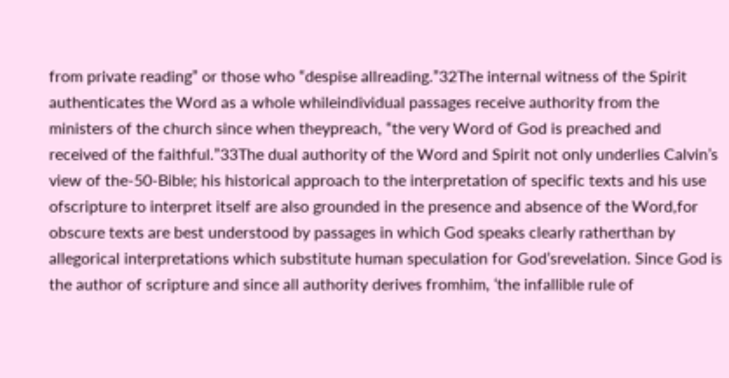from private reading” or those who “despise allreading.”32The internal witness of the Spirit authenticates the Word as a whole whileindividual passages receive authority from the ministers of the church since when theypreach, “the very Word of God is preached and received of the faithful.”33The dual authority of the Word and Spirit not only underlies Calvin’s view of the-50-Bible; his historical approach to the interpretation of specific texts and his use ofscripture to interpret itself are also grounded in the presence and absence of the Word,for obscure texts are best understood by passages in which God speaks clearly ratherthan by allegorical interpretations which substitute human speculation for God’srevelation. Since God is the author of scripture and since all authority derives fromhim, ‘the infallible rule of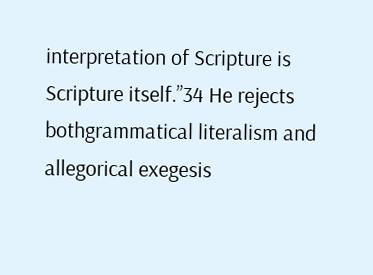interpretation of Scripture is Scripture itself.”34 He rejects bothgrammatical literalism and allegorical exegesis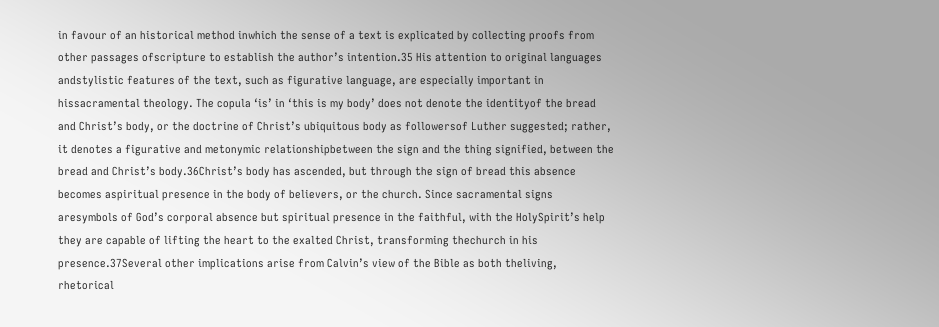in favour of an historical method inwhich the sense of a text is explicated by collecting proofs from other passages ofscripture to establish the author’s intention.35 His attention to original languages andstylistic features of the text, such as figurative language, are especially important in hissacramental theology. The copula ‘is’ in ‘this is my body’ does not denote the identityof the bread and Christ’s body, or the doctrine of Christ’s ubiquitous body as followersof Luther suggested; rather, it denotes a figurative and metonymic relationshipbetween the sign and the thing signified, between the bread and Christ’s body.36Christ’s body has ascended, but through the sign of bread this absence becomes aspiritual presence in the body of believers, or the church. Since sacramental signs aresymbols of God’s corporal absence but spiritual presence in the faithful, with the HolySpirit’s help they are capable of lifting the heart to the exalted Christ, transforming thechurch in his presence.37Several other implications arise from Calvin’s view of the Bible as both theliving, rhetorical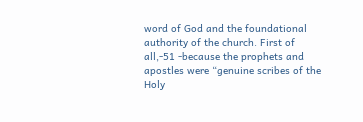word of God and the foundational authority of the church. First of all,-51 -because the prophets and apostles were “genuine scribes of the Holy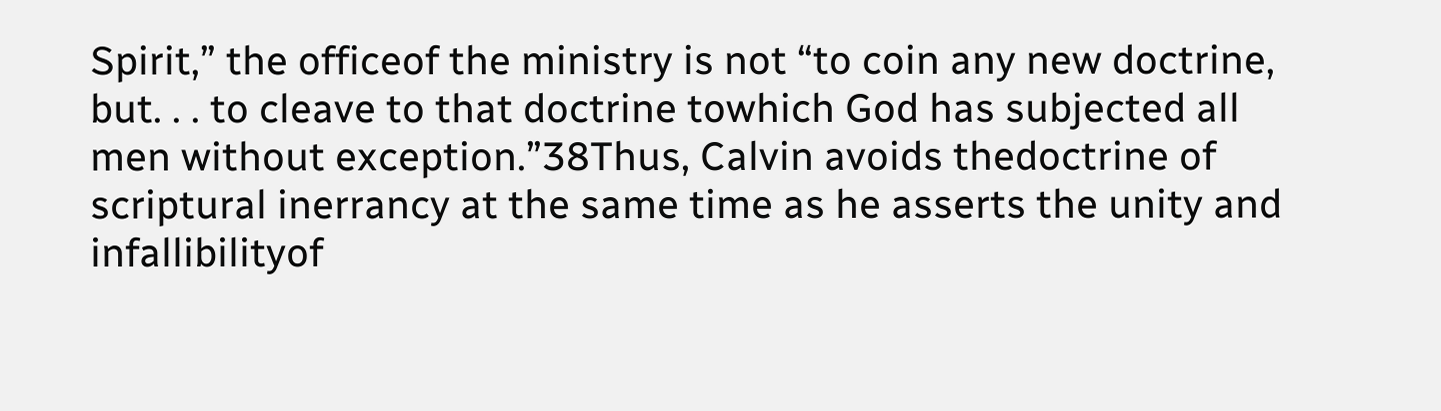Spirit,” the officeof the ministry is not “to coin any new doctrine, but. . . to cleave to that doctrine towhich God has subjected all men without exception.”38Thus, Calvin avoids thedoctrine of scriptural inerrancy at the same time as he asserts the unity and infallibilityof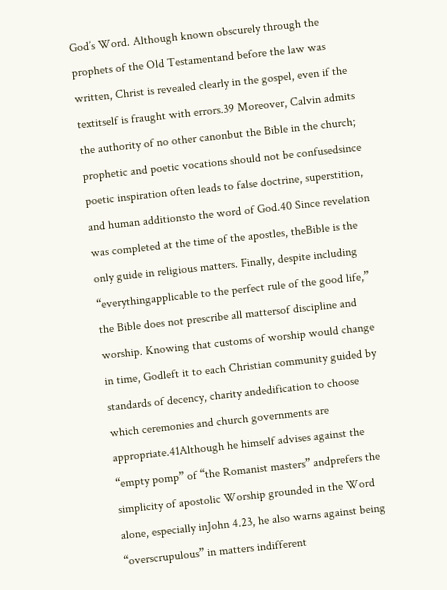God’s Word. Although known obscurely through the prophets of the Old Testamentand before the law was written, Christ is revealed clearly in the gospel, even if the textitself is fraught with errors.39 Moreover, Calvin admits the authority of no other canonbut the Bible in the church; prophetic and poetic vocations should not be confusedsince poetic inspiration often leads to false doctrine, superstition, and human additionsto the word of God.40 Since revelation was completed at the time of the apostles, theBible is the only guide in religious matters. Finally, despite including “everythingapplicable to the perfect rule of the good life,” the Bible does not prescribe all mattersof discipline and worship. Knowing that customs of worship would change in time, Godleft it to each Christian community guided by standards of decency, charity andedification to choose which ceremonies and church governments are appropriate.41Although he himself advises against the “empty pomp” of “the Romanist masters” andprefers the simplicity of apostolic Worship grounded in the Word alone, especially inJohn 4.23, he also warns against being “overscrupulous” in matters indifferent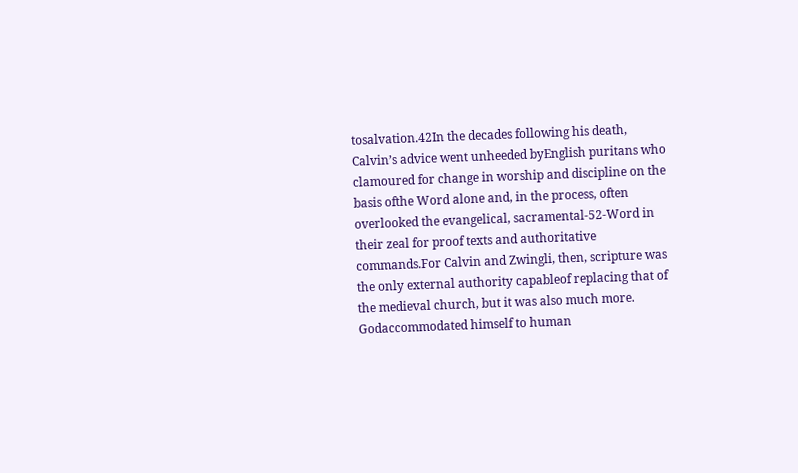tosalvation.42In the decades following his death, Calvin’s advice went unheeded byEnglish puritans who clamoured for change in worship and discipline on the basis ofthe Word alone and, in the process, often overlooked the evangelical, sacramental-52-Word in their zeal for proof texts and authoritative commands.For Calvin and Zwingli, then, scripture was the only external authority capableof replacing that of the medieval church, but it was also much more. Godaccommodated himself to human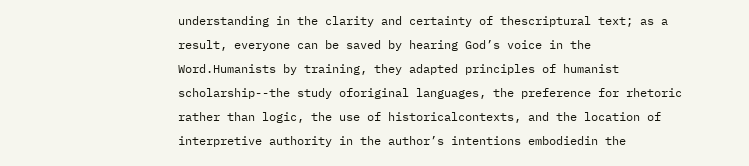understanding in the clarity and certainty of thescriptural text; as a result, everyone can be saved by hearing God’s voice in the Word.Humanists by training, they adapted principles of humanist scholarship--the study oforiginal languages, the preference for rhetoric rather than logic, the use of historicalcontexts, and the location of interpretive authority in the author’s intentions embodiedin the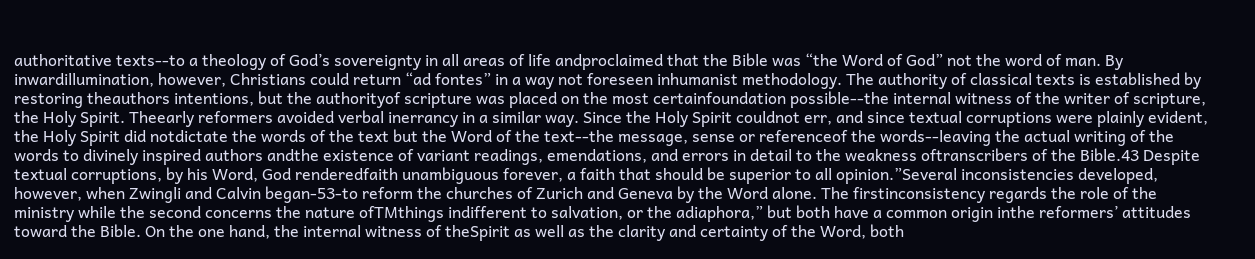authoritative texts--to a theology of God’s sovereignty in all areas of life andproclaimed that the Bible was “the Word of God” not the word of man. By inwardillumination, however, Christians could return “ad fontes” in a way not foreseen inhumanist methodology. The authority of classical texts is established by restoring theauthors intentions, but the authorityof scripture was placed on the most certainfoundation possible--the internal witness of the writer of scripture, the Holy Spirit. Theearly reformers avoided verbal inerrancy in a similar way. Since the Holy Spirit couldnot err, and since textual corruptions were plainly evident, the Holy Spirit did notdictate the words of the text but the Word of the text--the message, sense or referenceof the words--leaving the actual writing of the words to divinely inspired authors andthe existence of variant readings, emendations, and errors in detail to the weakness oftranscribers of the Bible.43 Despite textual corruptions, by his Word, God renderedfaith unambiguous forever, a faith that should be superior to all opinion.”Several inconsistencies developed, however, when Zwingli and Calvin began-53-to reform the churches of Zurich and Geneva by the Word alone. The firstinconsistency regards the role of the ministry while the second concerns the nature ofTMthings indifferent to salvation, or the adiaphora,” but both have a common origin inthe reformers’ attitudes toward the Bible. On the one hand, the internal witness of theSpirit as well as the clarity and certainty of the Word, both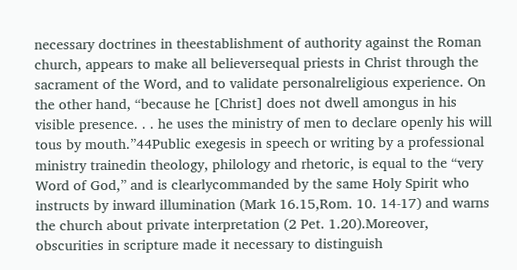necessary doctrines in theestablishment of authority against the Roman church, appears to make all believersequal priests in Christ through the sacrament of the Word, and to validate personalreligious experience. On the other hand, “because he [Christ] does not dwell amongus in his visible presence. . . he uses the ministry of men to declare openly his will tous by mouth.”44Public exegesis in speech or writing by a professional ministry trainedin theology, philology and rhetoric, is equal to the “very Word of God,” and is clearlycommanded by the same Holy Spirit who instructs by inward illumination (Mark 16.15,Rom. 10. 14-17) and warns the church about private interpretation (2 Pet. 1.20).Moreover, obscurities in scripture made it necessary to distinguish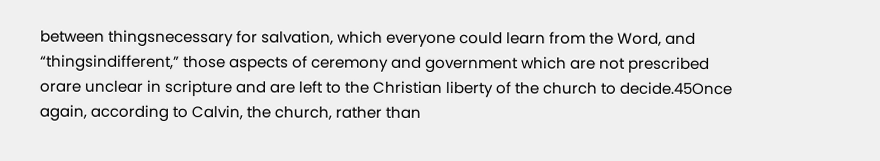between thingsnecessary for salvation, which everyone could learn from the Word, and “thingsindifferent,” those aspects of ceremony and government which are not prescribed orare unclear in scripture and are left to the Christian liberty of the church to decide.45Once again, according to Calvin, the church, rather than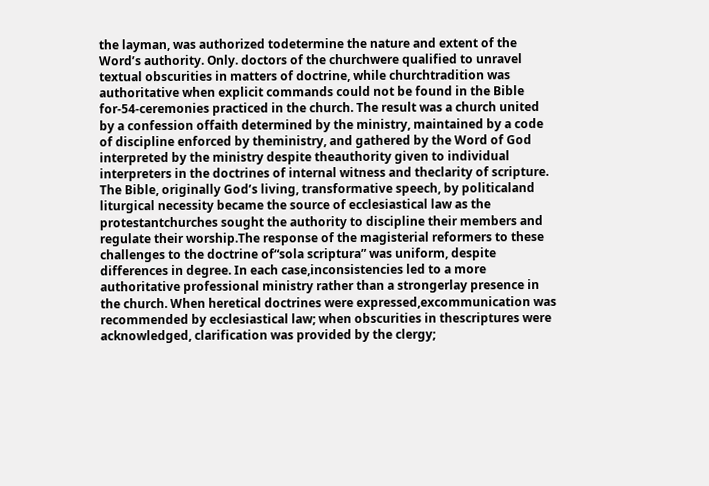the layman, was authorized todetermine the nature and extent of the Word’s authority. Only. doctors of the churchwere qualified to unravel textual obscurities in matters of doctrine, while churchtradition was authoritative when explicit commands could not be found in the Bible for-54-ceremonies practiced in the church. The result was a church united by a confession offaith determined by the ministry, maintained by a code of discipline enforced by theministry, and gathered by the Word of God interpreted by the ministry despite theauthority given to individual interpreters in the doctrines of internal witness and theclarity of scripture. The Bible, originally God’s living, transformative speech, by politicaland liturgical necessity became the source of ecclesiastical law as the protestantchurches sought the authority to discipline their members and regulate their worship.The response of the magisterial reformers to these challenges to the doctrine of“sola scriptura” was uniform, despite differences in degree. In each case,inconsistencies led to a more authoritative professional ministry rather than a strongerlay presence in the church. When heretical doctrines were expressed,excommunication was recommended by ecclesiastical law; when obscurities in thescriptures were acknowledged, clarification was provided by the clergy;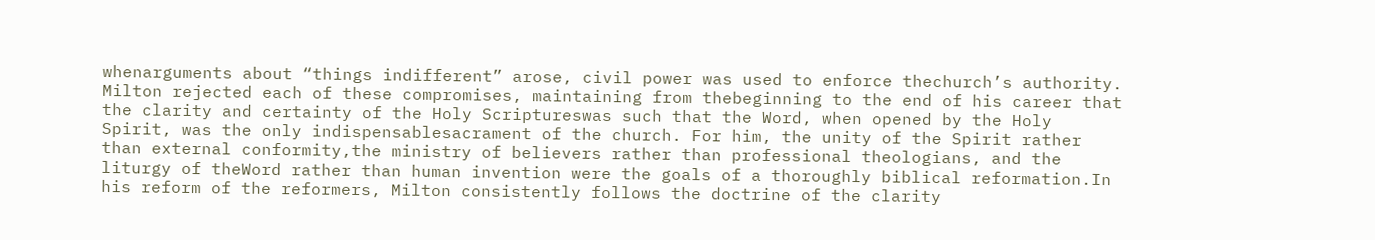whenarguments about “things indifferent” arose, civil power was used to enforce thechurch’s authority. Milton rejected each of these compromises, maintaining from thebeginning to the end of his career that the clarity and certainty of the Holy Scriptureswas such that the Word, when opened by the Holy Spirit, was the only indispensablesacrament of the church. For him, the unity of the Spirit rather than external conformity,the ministry of believers rather than professional theologians, and the liturgy of theWord rather than human invention were the goals of a thoroughly biblical reformation.In his reform of the reformers, Milton consistently follows the doctrine of the clarity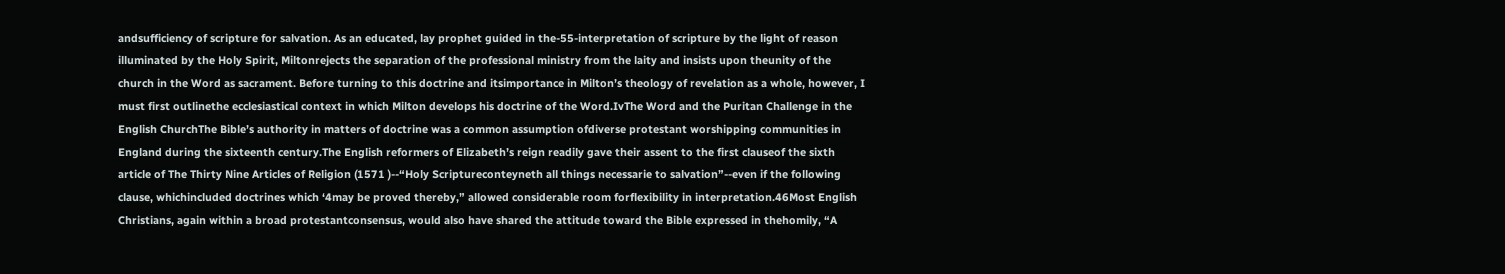andsufficiency of scripture for salvation. As an educated, lay prophet guided in the-55-interpretation of scripture by the light of reason illuminated by the Holy Spirit, Miltonrejects the separation of the professional ministry from the laity and insists upon theunity of the church in the Word as sacrament. Before turning to this doctrine and itsimportance in Milton’s theology of revelation as a whole, however, I must first outlinethe ecclesiastical context in which Milton develops his doctrine of the Word.IvThe Word and the Puritan Challenge in the English ChurchThe Bible’s authority in matters of doctrine was a common assumption ofdiverse protestant worshipping communities in England during the sixteenth century.The English reformers of Elizabeth’s reign readily gave their assent to the first clauseof the sixth article of The Thirty Nine Articles of Religion (1571 )--“Holy Scriptureconteyneth all things necessarie to salvation”--even if the following clause, whichincluded doctrines which ‘4may be proved thereby,” allowed considerable room forflexibility in interpretation.46Most English Christians, again within a broad protestantconsensus, would also have shared the attitude toward the Bible expressed in thehomily, “A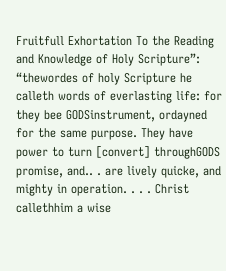Fruitfull Exhortation To the Reading and Knowledge of Holy Scripture”: “thewordes of holy Scripture he calleth words of everlasting life: for they bee GODSinstrument, ordayned for the same purpose. They have power to turn [convert] throughGODS promise, and.. . are lively quicke, and mighty in operation. . . . Christ callethhim a wise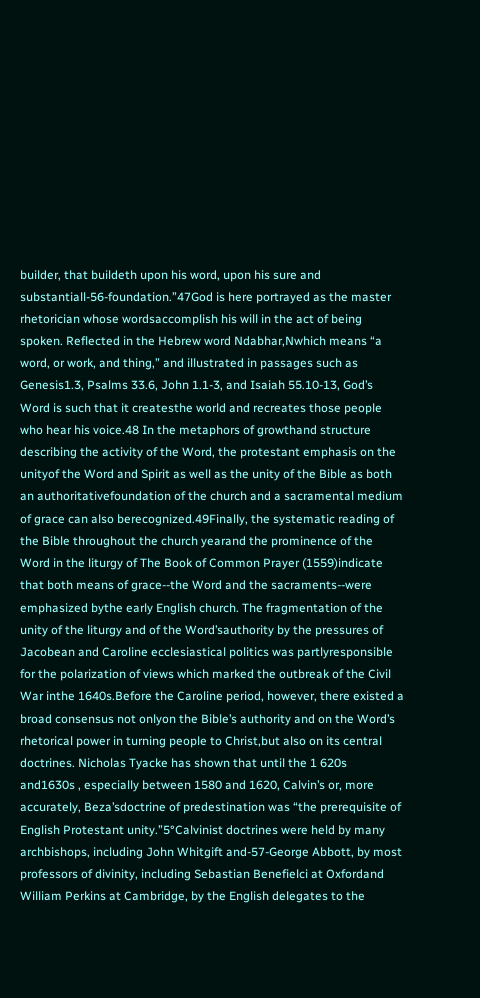builder, that buildeth upon his word, upon his sure and substantiall-56-foundation.”47God is here portrayed as the master rhetorician whose wordsaccomplish his will in the act of being spoken. Reflected in the Hebrew word Ndabhar,Nwhich means “a word, or work, and thing,” and illustrated in passages such as Genesis1.3, Psalms 33.6, John 1.1-3, and Isaiah 55.10-13, God’s Word is such that it createsthe world and recreates those people who hear his voice.48 In the metaphors of growthand structure describing the activity of the Word, the protestant emphasis on the unityof the Word and Spirit as well as the unity of the Bible as both an authoritativefoundation of the church and a sacramental medium of grace can also berecognized.49Finally, the systematic reading of the Bible throughout the church yearand the prominence of the Word in the liturgy of The Book of Common Prayer (1559)indicate that both means of grace--the Word and the sacraments--were emphasized bythe early English church. The fragmentation of the unity of the liturgy and of the Word’sauthority by the pressures of Jacobean and Caroline ecclesiastical politics was partlyresponsible for the polarization of views which marked the outbreak of the Civil War inthe 1640s.Before the Caroline period, however, there existed a broad consensus not onlyon the Bible’s authority and on the Word’s rhetorical power in turning people to Christ,but also on its central doctrines. Nicholas Tyacke has shown that until the 1 620s and1630s , especially between 1580 and 1620, Calvin’s or, more accurately, Beza’sdoctrine of predestination was “the prerequisite of English Protestant unity.”5°Calvinist doctrines were held by many archbishops, including John Whitgift and-57-George Abbott, by most professors of divinity, including Sebastian Benefielci at Oxfordand William Perkins at Cambridge, by the English delegates to the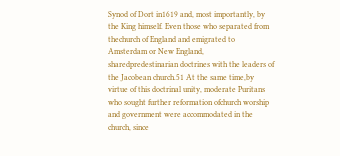Synod of Dort in1619 and, most importantly, by the King himself. Even those who separated from thechurch of England and emigrated to Amsterdam or New England, sharedpredestinarian doctrines with the leaders of the Jacobean church.51 At the same time,by virtue of this doctrinal unity, moderate Puritans who sought further reformation ofchurch worship and government were accommodated in the church, since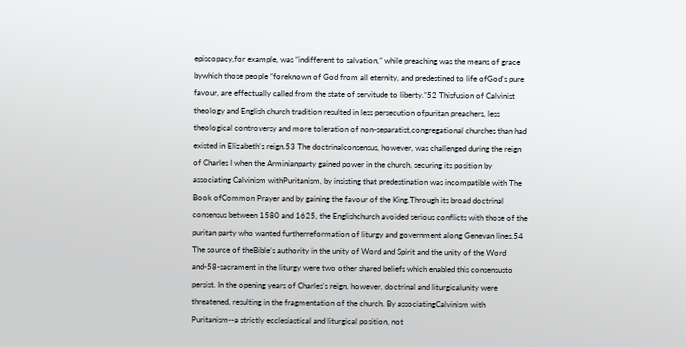episcopacy,for example, was “indifferent to salvation,” while preaching was the means of grace bywhich those people “foreknown of God from all eternity, and predestined to life ofGod’s pure favour, are effectually called from the state of servitude to liberty.”52 Thisfusion of Calvinist theology and English church tradition resulted in less persecution ofpuritan preachers, less theological controversy and more toleration of non-separatist,congregational churches than had existed in Elizabeth’s reign.53 The doctrinalconsensus, however, was challenged during the reign of Charles I when the Arminianparty gained power in the church, securing its position by associating Calvinism withPuritanism, by insisting that predestination was incompatible with The Book ofCommon Prayer and by gaining the favour of the King.Through its broad doctrinal consensus between 1580 and 1625, the Englishchurch avoided serious conflicts with those of the puritan party who wanted furtherreformation of liturgy and government along Genevan lines.54 The source of theBible’s authority in the unity of Word and Spirit and the unity of the Word and-58-sacrament in the liturgy were two other shared beliefs which enabled this consensusto persist. In the opening years of Charles’s reign, however, doctrinal and liturgicalunity were threatened, resulting in the fragmentation of the church. By associatingCalvinism with Puritanism--a strictly ecclesiastical and liturgical position, not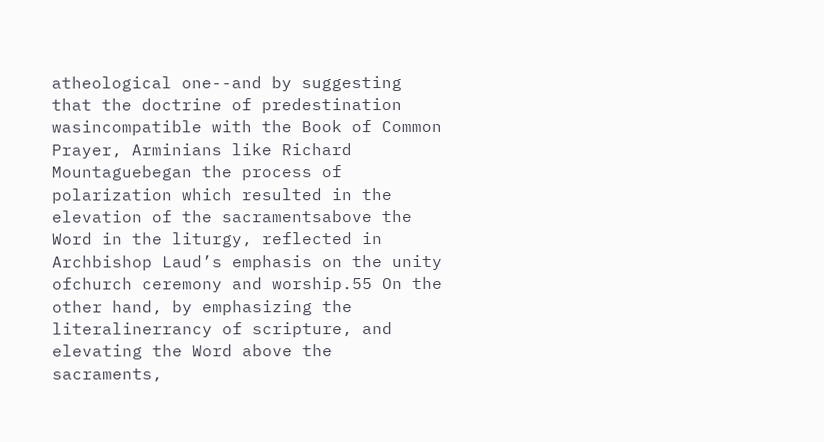atheological one--and by suggesting that the doctrine of predestination wasincompatible with the Book of Common Prayer, Arminians like Richard Mountaguebegan the process of polarization which resulted in the elevation of the sacramentsabove the Word in the liturgy, reflected in Archbishop Laud’s emphasis on the unity ofchurch ceremony and worship.55 On the other hand, by emphasizing the literalinerrancy of scripture, and elevating the Word above the sacraments,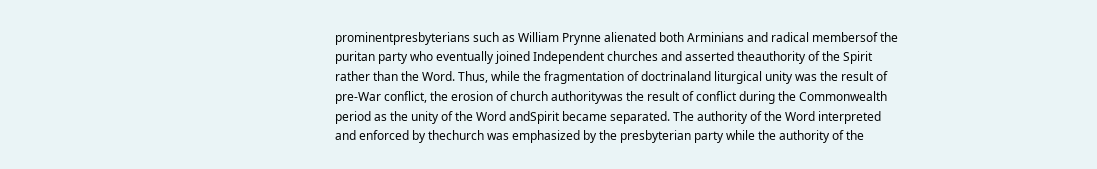prominentpresbyterians such as William Prynne alienated both Arminians and radical membersof the puritan party who eventually joined Independent churches and asserted theauthority of the Spirit rather than the Word. Thus, while the fragmentation of doctrinaland liturgical unity was the result of pre-War conflict, the erosion of church authoritywas the result of conflict during the Commonwealth period as the unity of the Word andSpirit became separated. The authority of the Word interpreted and enforced by thechurch was emphasized by the presbyterian party while the authority of the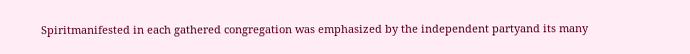Spiritmanifested in each gathered congregation was emphasized by the independent partyand its many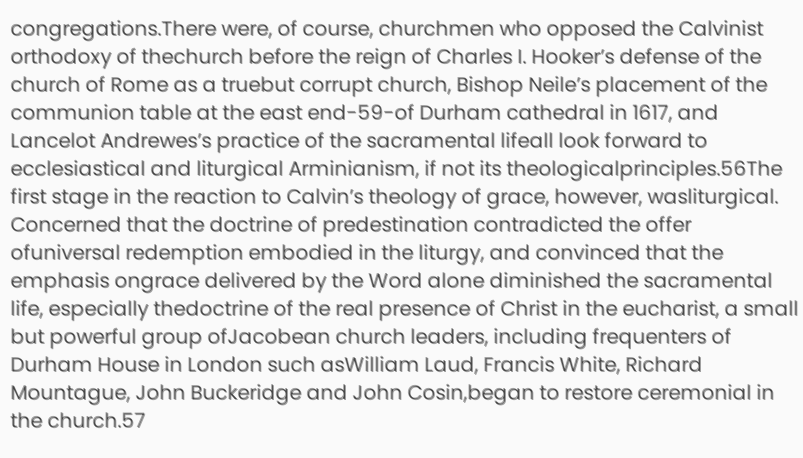congregations.There were, of course, churchmen who opposed the Calvinist orthodoxy of thechurch before the reign of Charles I. Hooker’s defense of the church of Rome as a truebut corrupt church, Bishop Neile’s placement of the communion table at the east end-59-of Durham cathedral in 1617, and Lancelot Andrewes’s practice of the sacramental lifeall look forward to ecclesiastical and liturgical Arminianism, if not its theologicalprinciples.56The first stage in the reaction to Calvin’s theology of grace, however, wasliturgical. Concerned that the doctrine of predestination contradicted the offer ofuniversal redemption embodied in the liturgy, and convinced that the emphasis ongrace delivered by the Word alone diminished the sacramental life, especially thedoctrine of the real presence of Christ in the eucharist, a small but powerful group ofJacobean church leaders, including frequenters of Durham House in London such asWilliam Laud, Francis White, Richard Mountague, John Buckeridge and John Cosin,began to restore ceremonial in the church.57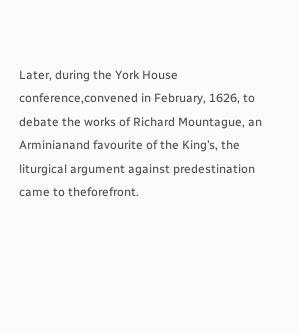Later, during the York House conference,convened in February, 1626, to debate the works of Richard Mountague, an Arminianand favourite of the King’s, the liturgical argument against predestination came to theforefront.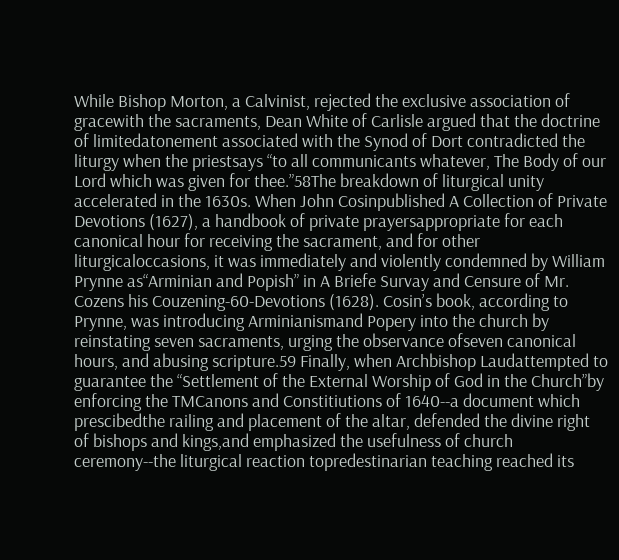While Bishop Morton, a Calvinist, rejected the exclusive association of gracewith the sacraments, Dean White of Carlisle argued that the doctrine of limitedatonement associated with the Synod of Dort contradicted the liturgy when the priestsays “to all communicants whatever, The Body of our Lord which was given for thee.”58The breakdown of liturgical unity accelerated in the 1630s. When John Cosinpublished A Collection of Private Devotions (1627), a handbook of private prayersappropriate for each canonical hour for receiving the sacrament, and for other liturgicaloccasions, it was immediately and violently condemned by William Prynne as“Arminian and Popish” in A Briefe Survay and Censure of Mr. Cozens his Couzening-60-Devotions (1628). Cosin’s book, according to Prynne, was introducing Arminianismand Popery into the church by reinstating seven sacraments, urging the observance ofseven canonical hours, and abusing scripture.59 Finally, when Archbishop Laudattempted to guarantee the “Settlement of the External Worship of God in the Church”by enforcing the TMCanons and Constitiutions of 1640--a document which prescibedthe railing and placement of the altar, defended the divine right of bishops and kings,and emphasized the usefulness of church ceremony--the liturgical reaction topredestinarian teaching reached its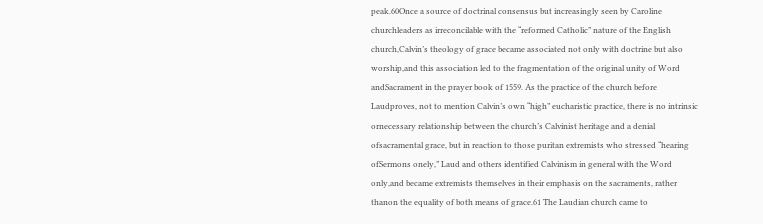peak.60Once a source of doctrinal consensus but increasingly seen by Caroline churchleaders as irreconcilable with the “reformed Catholic” nature of the English church,Calvin’s theology of grace became associated not only with doctrine but also worship,and this association led to the fragmentation of the original unity of Word andSacrament in the prayer book of 1559. As the practice of the church before Laudproves, not to mention Calvin’s own “high” eucharistic practice, there is no intrinsic ornecessary relationship between the church’s Calvinist heritage and a denial ofsacramental grace, but in reaction to those puritan extremists who stressed “hearing ofSermons onely,” Laud and others identified Calvinism in general with the Word only,and became extremists themselves in their emphasis on the sacraments, rather thanon the equality of both means of grace.61 The Laudian church came to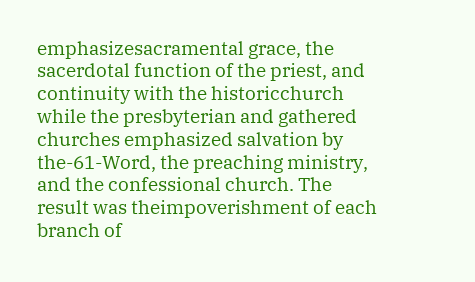emphasizesacramental grace, the sacerdotal function of the priest, and continuity with the historicchurch while the presbyterian and gathered churches emphasized salvation by the-61-Word, the preaching ministry, and the confessional church. The result was theimpoverishment of each branch of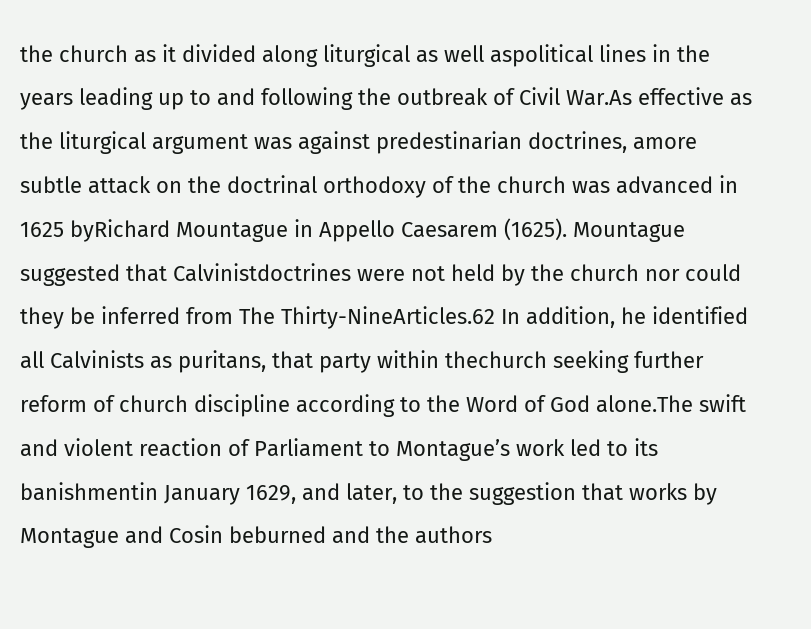the church as it divided along liturgical as well aspolitical lines in the years leading up to and following the outbreak of Civil War.As effective as the liturgical argument was against predestinarian doctrines, amore subtle attack on the doctrinal orthodoxy of the church was advanced in 1625 byRichard Mountague in Appello Caesarem (1625). Mountague suggested that Calvinistdoctrines were not held by the church nor could they be inferred from The Thirty-NineArticles.62 In addition, he identified all Calvinists as puritans, that party within thechurch seeking further reform of church discipline according to the Word of God alone.The swift and violent reaction of Parliament to Montague’s work led to its banishmentin January 1629, and later, to the suggestion that works by Montague and Cosin beburned and the authors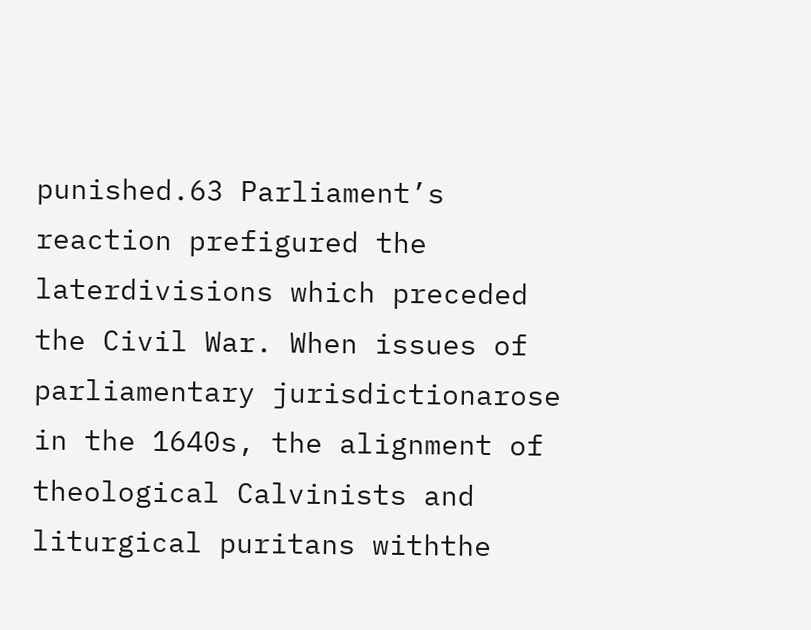punished.63 Parliament’s reaction prefigured the laterdivisions which preceded the Civil War. When issues of parliamentary jurisdictionarose in the 1640s, the alignment of theological Calvinists and liturgical puritans withthe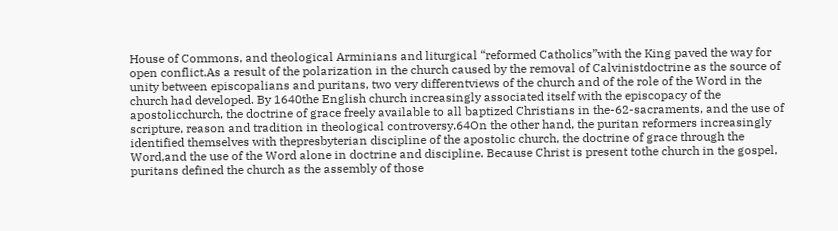House of Commons, and theological Arminians and liturgical “reformed Catholics”with the King paved the way for open conflict.As a result of the polarization in the church caused by the removal of Calvinistdoctrine as the source of unity between episcopalians and puritans, two very differentviews of the church and of the role of the Word in the church had developed. By 1640the English church increasingly associated itself with the episcopacy of the apostolicchurch, the doctrine of grace freely available to all baptized Christians in the-62-sacraments, and the use of scripture, reason and tradition in theological controversy.64On the other hand, the puritan reformers increasingly identified themselves with thepresbyterian discipline of the apostolic church, the doctrine of grace through the Word,and the use of the Word alone in doctrine and discipline. Because Christ is present tothe church in the gospel, puritans defined the church as the assembly of those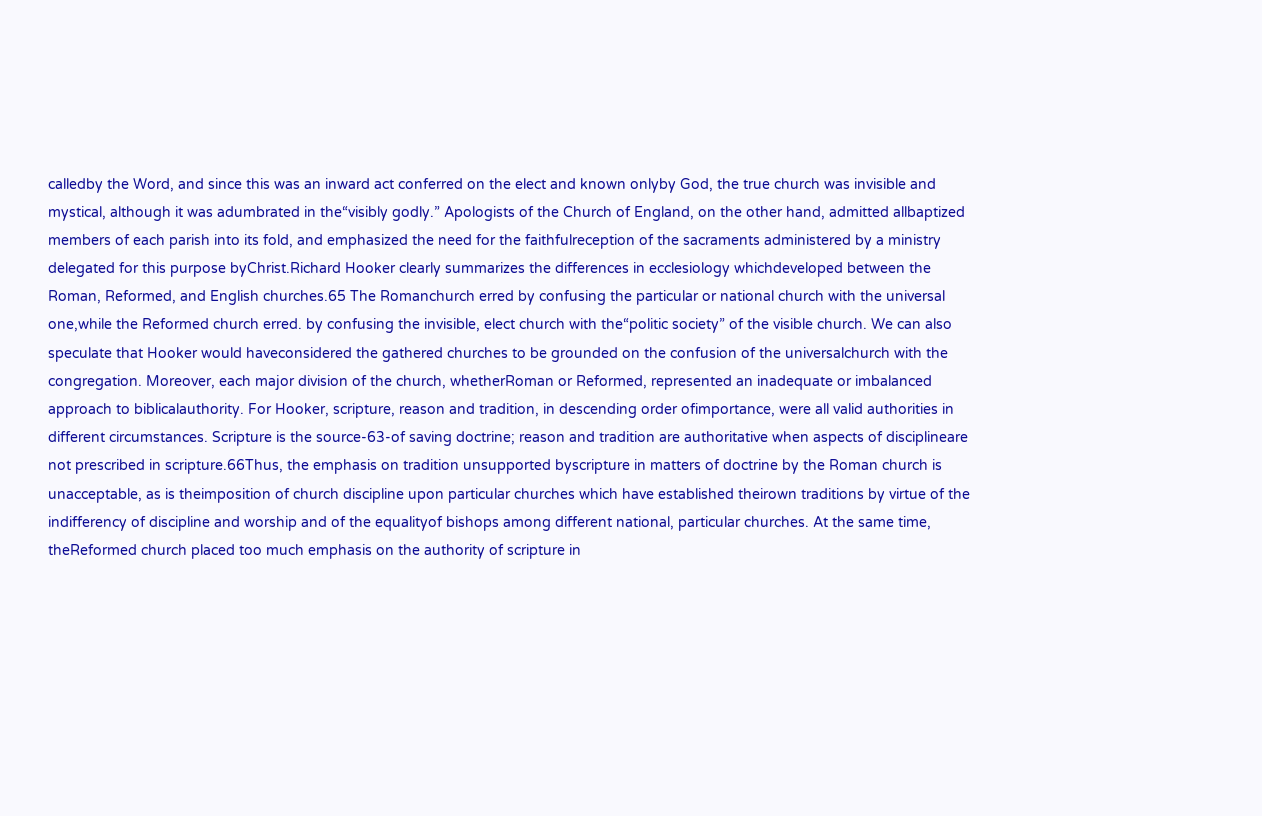calledby the Word, and since this was an inward act conferred on the elect and known onlyby God, the true church was invisible and mystical, although it was adumbrated in the“visibly godly.” Apologists of the Church of England, on the other hand, admitted allbaptized members of each parish into its fold, and emphasized the need for the faithfulreception of the sacraments administered by a ministry delegated for this purpose byChrist.Richard Hooker clearly summarizes the differences in ecclesiology whichdeveloped between the Roman, Reformed, and English churches.65 The Romanchurch erred by confusing the particular or national church with the universal one,while the Reformed church erred. by confusing the invisible, elect church with the“politic society” of the visible church. We can also speculate that Hooker would haveconsidered the gathered churches to be grounded on the confusion of the universalchurch with the congregation. Moreover, each major division of the church, whetherRoman or Reformed, represented an inadequate or imbalanced approach to biblicalauthority. For Hooker, scripture, reason and tradition, in descending order ofimportance, were all valid authorities in different circumstances. Scripture is the source-63-of saving doctrine; reason and tradition are authoritative when aspects of disciplineare not prescribed in scripture.66Thus, the emphasis on tradition unsupported byscripture in matters of doctrine by the Roman church is unacceptable, as is theimposition of church discipline upon particular churches which have established theirown traditions by virtue of the indifferency of discipline and worship and of the equalityof bishops among different national, particular churches. At the same time, theReformed church placed too much emphasis on the authority of scripture in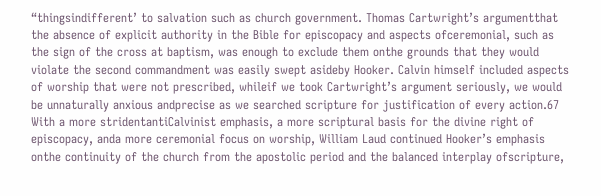“thingsindifferent’ to salvation such as church government. Thomas Cartwright’s argumentthat the absence of explicit authority in the Bible for episcopacy and aspects ofceremonial, such as the sign of the cross at baptism, was enough to exclude them onthe grounds that they would violate the second commandment was easily swept asideby Hooker. Calvin himself included aspects of worship that were not prescribed, whileif we took Cartwright’s argument seriously, we would be unnaturally anxious andprecise as we searched scripture for justification of every action.67 With a more stridentantiCalvinist emphasis, a more scriptural basis for the divine right of episcopacy, anda more ceremonial focus on worship, William Laud continued Hooker’s emphasis onthe continuity of the church from the apostolic period and the balanced interplay ofscripture,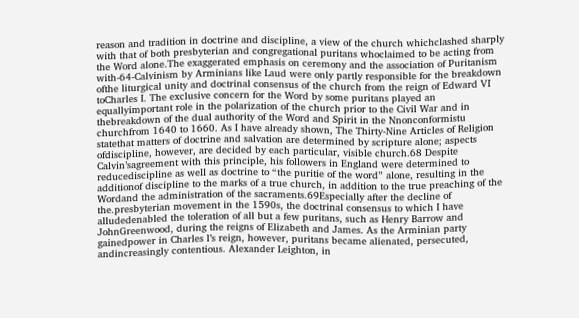reason and tradition in doctrine and discipline, a view of the church whichclashed sharply with that of both presbyterian and congregational puritans whoclaimed to be acting from the Word alone.The exaggerated emphasis on ceremony and the association of Puritanism with-64-Calvinism by Arminians like Laud were only partly responsible for the breakdown ofthe liturgical unity and doctrinal consensus of the church from the reign of Edward VI toCharles I. The exclusive concern for the Word by some puritans played an equallyimportant role in the polarization of the church prior to the Civil War and in thebreakdown of the dual authority of the Word and Spirit in the Nnonconformistu churchfrom 1640 to 1660. As I have already shown, The Thirty-Nine Articles of Religion statethat matters of doctrine and salvation are determined by scripture alone; aspects ofdiscipline, however, are decided by each particular, visible church.68 Despite Calvin’sagreement with this principle, his followers in England were determined to reducediscipline as well as doctrine to “the puritie of the word” alone, resulting in the additionof discipline to the marks of a true church, in addition to the true preaching of the Wordand the administration of the sacraments.69Especially after the decline of the.presbyterian movement in the 1590s, the doctrinal consensus to which I have alludedenabled the toleration of all but a few puritans, such as Henry Barrow and JohnGreenwood, during the reigns of Elizabeth and James. As the Arminian party gainedpower in Charles l’s reign, however, puritans became alienated, persecuted, andincreasingly contentious. Alexander Leighton, in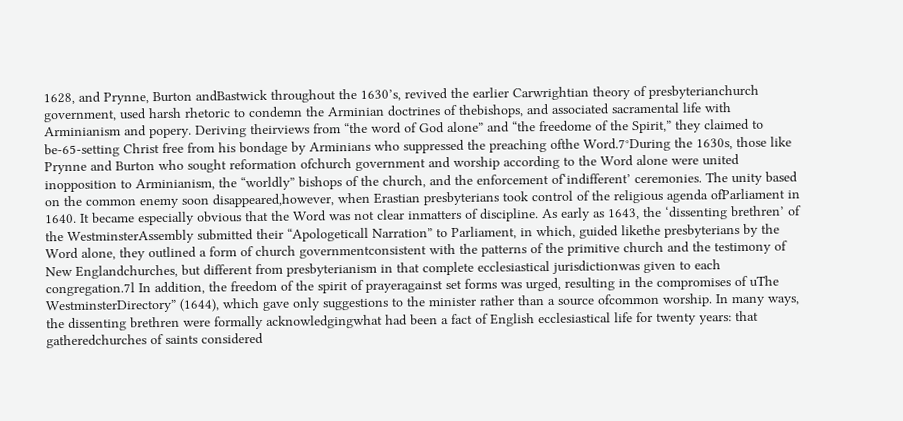1628, and Prynne, Burton andBastwick throughout the 1630’s, revived the earlier Carwrightian theory of presbyterianchurch government, used harsh rhetoric to condemn the Arminian doctrines of thebishops, and associated sacramental life with Arminianism and popery. Deriving theirviews from “the word of God alone” and “the freedome of the Spirit,” they claimed to be-65-setting Christ free from his bondage by Arminians who suppressed the preaching ofthe Word.7°During the 1630s, those like Prynne and Burton who sought reformation ofchurch government and worship according to the Word alone were united inopposition to Arminianism, the “worldly” bishops of the church, and the enforcement of‘indifferent’ ceremonies. The unity based on the common enemy soon disappeared,however, when Erastian presbyterians took control of the religious agenda ofParliament in 1640. It became especially obvious that the Word was not clear inmatters of discipline. As early as 1643, the ‘dissenting brethren’ of the WestminsterAssembly submitted their “Apologeticall Narration” to Parliament, in which, guided likethe presbyterians by the Word alone, they outlined a form of church governmentconsistent with the patterns of the primitive church and the testimony of New Englandchurches, but different from presbyterianism in that complete ecclesiastical jurisdictionwas given to each congregation.7l In addition, the freedom of the spirit of prayeragainst set forms was urged, resulting in the compromises of uThe WestminsterDirectory” (1644), which gave only suggestions to the minister rather than a source ofcommon worship. In many ways, the dissenting brethren were formally acknowledgingwhat had been a fact of English ecclesiastical life for twenty years: that gatheredchurches of saints considered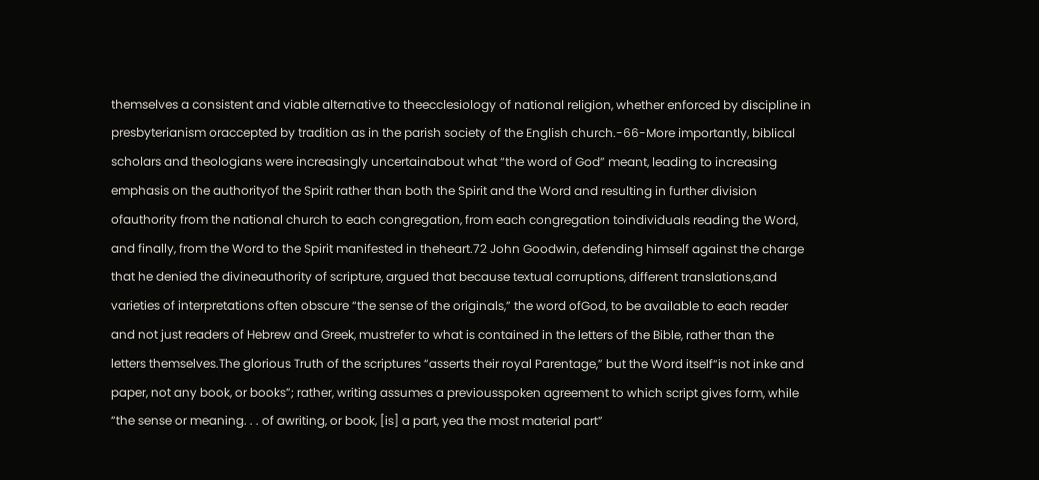themselves a consistent and viable alternative to theecclesiology of national religion, whether enforced by discipline in presbyterianism oraccepted by tradition as in the parish society of the English church.-66-More importantly, biblical scholars and theologians were increasingly uncertainabout what “the word of God” meant, leading to increasing emphasis on the authorityof the Spirit rather than both the Spirit and the Word and resulting in further division ofauthority from the national church to each congregation, from each congregation toindividuals reading the Word, and finally, from the Word to the Spirit manifested in theheart.72 John Goodwin, defending himself against the charge that he denied the divineauthority of scripture, argued that because textual corruptions, different translations,and varieties of interpretations often obscure “the sense of the originals,” the word ofGod, to be available to each reader and not just readers of Hebrew and Greek, mustrefer to what is contained in the letters of the Bible, rather than the letters themselves.The glorious Truth of the scriptures “asserts their royal Parentage,” but the Word itself“is not inke and paper, not any book, or books”; rather, writing assumes a previousspoken agreement to which script gives form, while “the sense or meaning. . . of awriting, or book, [is] a part, yea the most material part”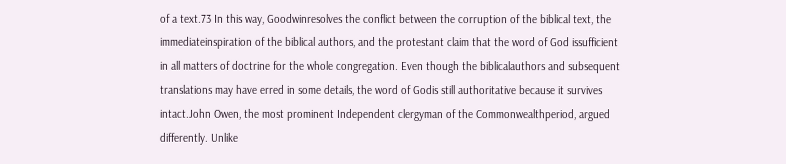of a text.73 In this way, Goodwinresolves the conflict between the corruption of the biblical text, the immediateinspiration of the biblical authors, and the protestant claim that the word of God issufficient in all matters of doctrine for the whole congregation. Even though the biblicalauthors and subsequent translations may have erred in some details, the word of Godis still authoritative because it survives intact.John Owen, the most prominent Independent clergyman of the Commonwealthperiod, argued differently. Unlike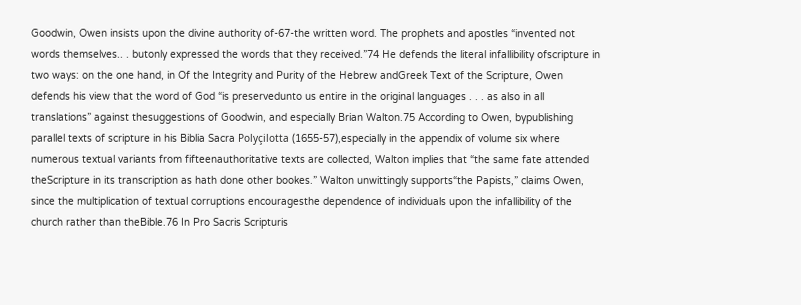Goodwin, Owen insists upon the divine authority of-67-the written word. The prophets and apostles “invented not words themselves.. . butonly expressed the words that they received.”74 He defends the literal infallibility ofscripture in two ways: on the one hand, in Of the Integrity and Purity of the Hebrew andGreek Text of the Scripture, Owen defends his view that the word of God “is preservedunto us entire in the original languages . . . as also in all translations” against thesuggestions of Goodwin, and especially Brian Walton.75 According to Owen, bypublishing parallel texts of scripture in his Biblia Sacra Polyçilotta (1655-57),especially in the appendix of volume six where numerous textual variants from fifteenauthoritative texts are collected, Walton implies that “the same fate attended theScripture in its transcription as hath done other bookes.” Walton unwittingly supports“the Papists,” claims Owen, since the multiplication of textual corruptions encouragesthe dependence of individuals upon the infallibility of the church rather than theBible.76 In Pro Sacris Scripturis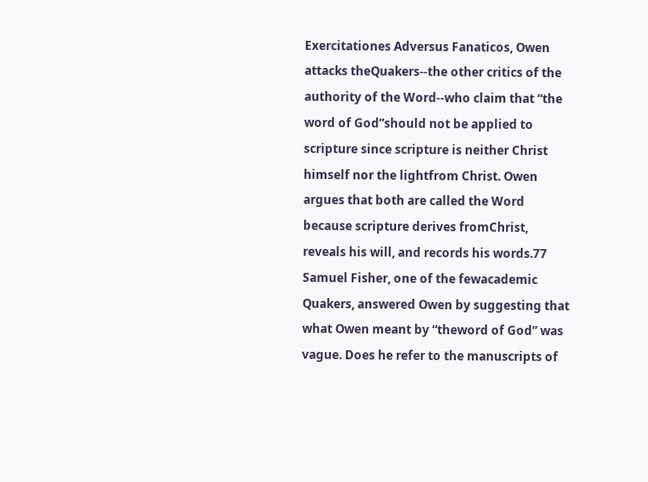Exercitationes Adversus Fanaticos, Owen attacks theQuakers--the other critics of the authority of the Word--who claim that “the word of God”should not be applied to scripture since scripture is neither Christ himself nor the lightfrom Christ. Owen argues that both are called the Word because scripture derives fromChrist, reveals his will, and records his words.77 Samuel Fisher, one of the fewacademic Quakers, answered Owen by suggesting that what Owen meant by “theword of God” was vague. Does he refer to the manuscripts of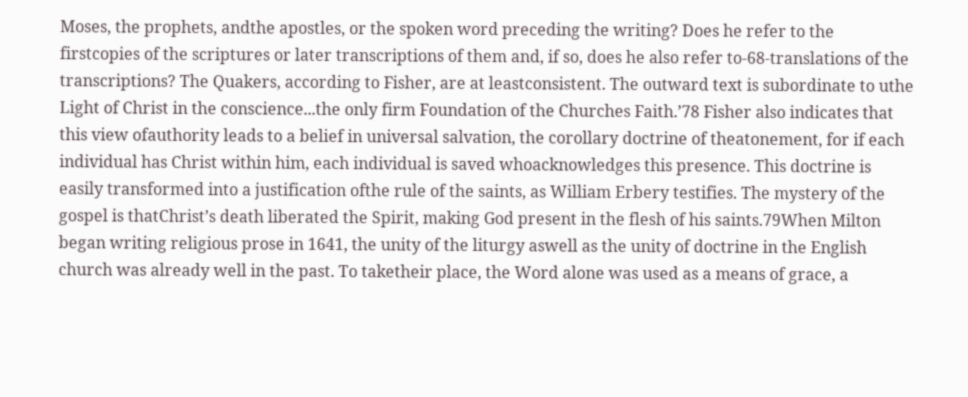Moses, the prophets, andthe apostles, or the spoken word preceding the writing? Does he refer to the firstcopies of the scriptures or later transcriptions of them and, if so, does he also refer to-68-translations of the transcriptions? The Quakers, according to Fisher, are at leastconsistent. The outward text is subordinate to uthe Light of Christ in the conscience...the only firm Foundation of the Churches Faith.’78 Fisher also indicates that this view ofauthority leads to a belief in universal salvation, the corollary doctrine of theatonement, for if each individual has Christ within him, each individual is saved whoacknowledges this presence. This doctrine is easily transformed into a justification ofthe rule of the saints, as William Erbery testifies. The mystery of the gospel is thatChrist’s death liberated the Spirit, making God present in the flesh of his saints.79When Milton began writing religious prose in 1641, the unity of the liturgy aswell as the unity of doctrine in the English church was already well in the past. To taketheir place, the Word alone was used as a means of grace, a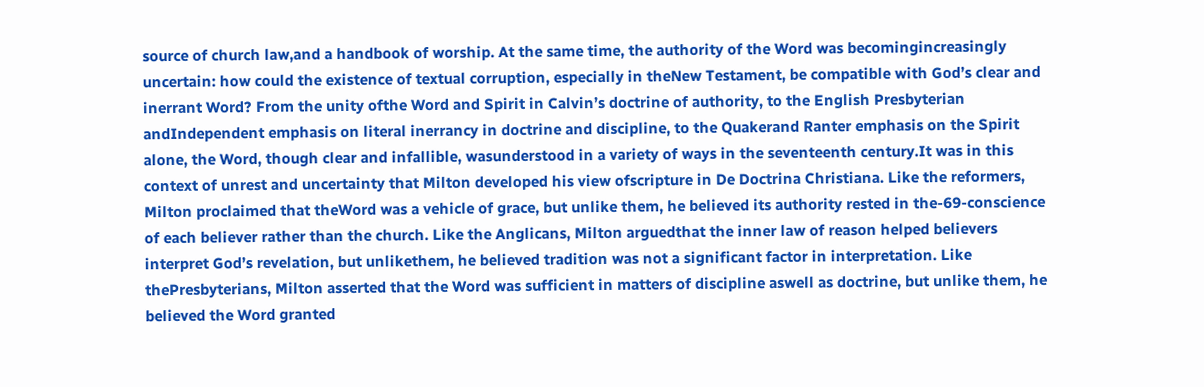source of church law,and a handbook of worship. At the same time, the authority of the Word was becomingincreasingly uncertain: how could the existence of textual corruption, especially in theNew Testament, be compatible with God’s clear and inerrant Word? From the unity ofthe Word and Spirit in Calvin’s doctrine of authority, to the English Presbyterian andIndependent emphasis on literal inerrancy in doctrine and discipline, to the Quakerand Ranter emphasis on the Spirit alone, the Word, though clear and infallible, wasunderstood in a variety of ways in the seventeenth century.It was in this context of unrest and uncertainty that Milton developed his view ofscripture in De Doctrina Christiana. Like the reformers, Milton proclaimed that theWord was a vehicle of grace, but unlike them, he believed its authority rested in the-69-conscience of each believer rather than the church. Like the Anglicans, Milton arguedthat the inner law of reason helped believers interpret God’s revelation, but unlikethem, he believed tradition was not a significant factor in interpretation. Like thePresbyterians, Milton asserted that the Word was sufficient in matters of discipline aswell as doctrine, but unlike them, he believed the Word granted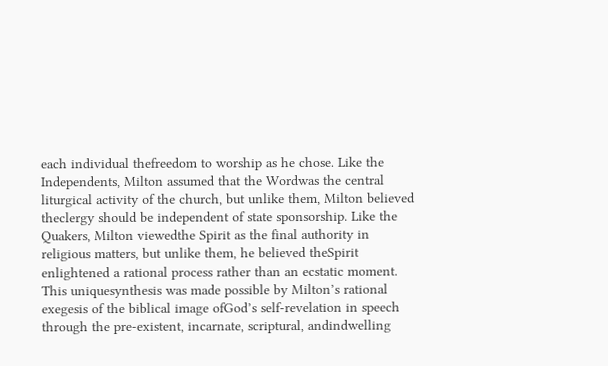each individual thefreedom to worship as he chose. Like the Independents, Milton assumed that the Wordwas the central liturgical activity of the church, but unlike them, Milton believed theclergy should be independent of state sponsorship. Like the Quakers, Milton viewedthe Spirit as the final authority in religious matters, but unlike them, he believed theSpirit enlightened a rational process rather than an ecstatic moment. This uniquesynthesis was made possible by Milton’s rational exegesis of the biblical image ofGod’s self-revelation in speech through the pre-existent, incarnate, scriptural, andindwelling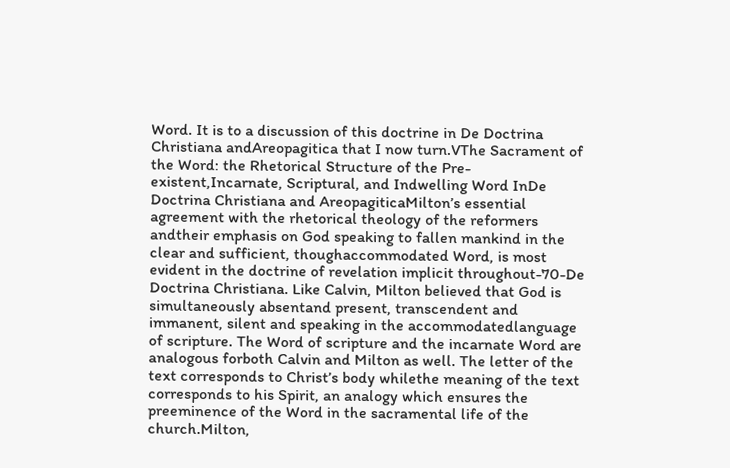Word. It is to a discussion of this doctrine in De Doctrina Christiana andAreopagitica that I now turn.VThe Sacrament of the Word: the Rhetorical Structure of the Pre-existent,Incarnate, Scriptural, and Indwelling Word InDe Doctrina Christiana and AreopagiticaMilton’s essential agreement with the rhetorical theology of the reformers andtheir emphasis on God speaking to fallen mankind in the clear and sufficient, thoughaccommodated Word, is most evident in the doctrine of revelation implicit throughout-70-De Doctrina Christiana. Like Calvin, Milton believed that God is simultaneously absentand present, transcendent and immanent, silent and speaking in the accommodatedlanguage of scripture. The Word of scripture and the incarnate Word are analogous forboth Calvin and Milton as well. The letter of the text corresponds to Christ’s body whilethe meaning of the text corresponds to his Spirit, an analogy which ensures the preeminence of the Word in the sacramental life of the church.Milton,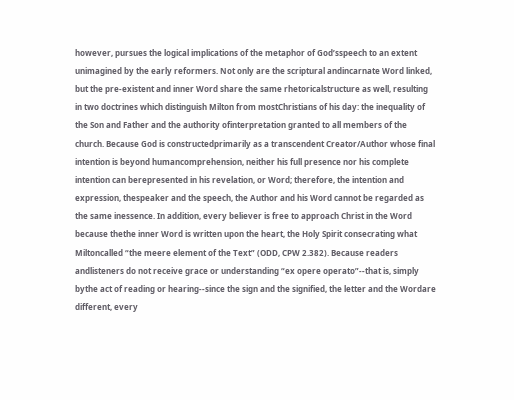however, pursues the logical implications of the metaphor of God’sspeech to an extent unimagined by the early reformers. Not only are the scriptural andincarnate Word linked, but the pre-existent and inner Word share the same rhetoricalstructure as well, resulting in two doctrines which distinguish Milton from mostChristians of his day: the inequality of the Son and Father and the authority ofinterpretation granted to all members of the church. Because God is constructedprimarily as a transcendent Creator/Author whose final intention is beyond humancomprehension, neither his full presence nor his complete intention can berepresented in his revelation, or Word; therefore, the intention and expression, thespeaker and the speech, the Author and his Word cannot be regarded as the same inessence. In addition, every believer is free to approach Christ in the Word because thethe inner Word is written upon the heart, the Holy Spirit consecrating what Miltoncalled “the meere element of the Text” (ODD, CPW 2.382). Because readers andlisteners do not receive grace or understanding “ex opere operato”--that is, simply bythe act of reading or hearing--since the sign and the signified, the letter and the Wordare different, every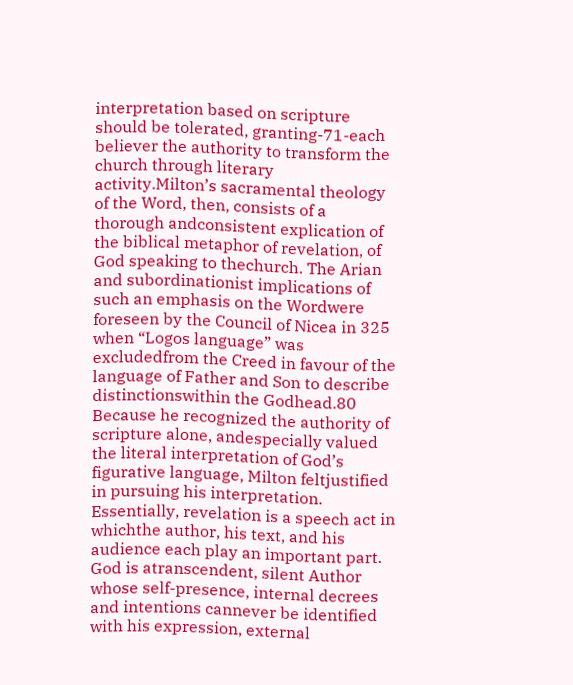interpretation based on scripture should be tolerated, granting-71-each believer the authority to transform the church through literary activity.Milton’s sacramental theology of the Word, then, consists of a thorough andconsistent explication of the biblical metaphor of revelation, of God speaking to thechurch. The Arian and subordinationist implications of such an emphasis on the Wordwere foreseen by the Council of Nicea in 325 when “Logos language” was excludedfrom the Creed in favour of the language of Father and Son to describe distinctionswithin the Godhead.80 Because he recognized the authority of scripture alone, andespecially valued the literal interpretation of God’s figurative language, Milton feltjustified in pursuing his interpretation. Essentially, revelation is a speech act in whichthe author, his text, and his audience each play an important part. God is atranscendent, silent Author whose self-presence, internal decrees and intentions cannever be identified with his expression, external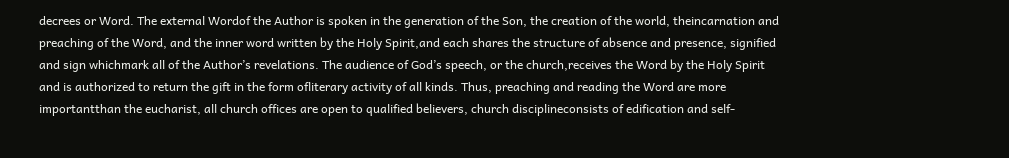decrees or Word. The external Wordof the Author is spoken in the generation of the Son, the creation of the world, theincarnation and preaching of the Word, and the inner word written by the Holy Spirit,and each shares the structure of absence and presence, signified and sign whichmark all of the Author’s revelations. The audience of God’s speech, or the church,receives the Word by the Holy Spirit and is authorized to return the gift in the form ofliterary activity of all kinds. Thus, preaching and reading the Word are more importantthan the eucharist, all church offices are open to qualified believers, church disciplineconsists of edification and self-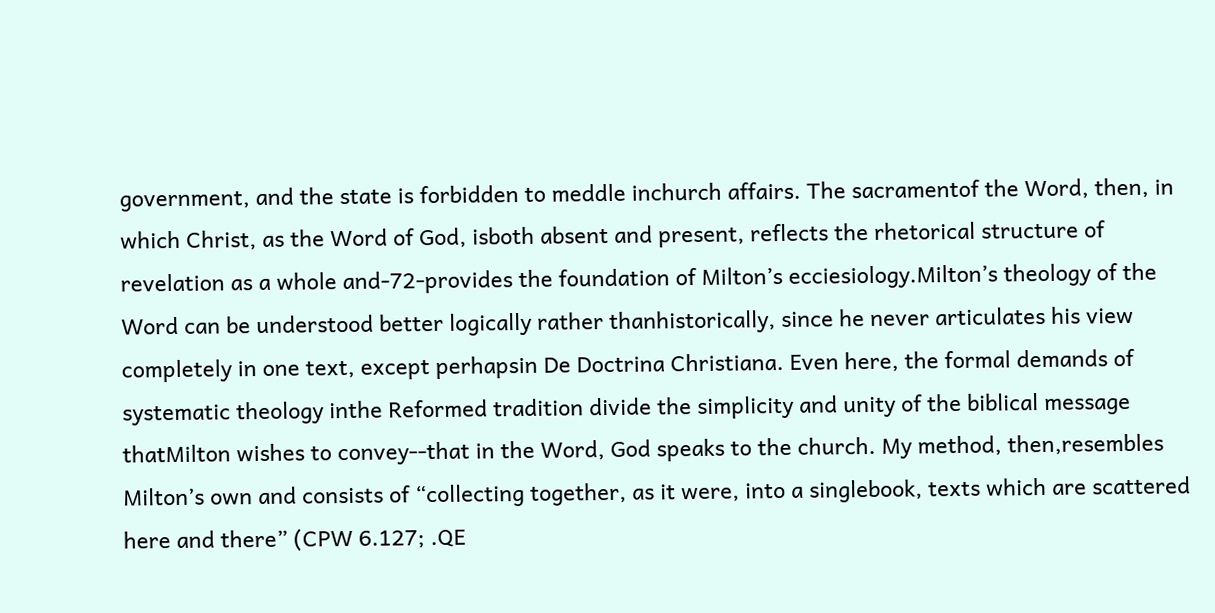government, and the state is forbidden to meddle inchurch affairs. The sacramentof the Word, then, in which Christ, as the Word of God, isboth absent and present, reflects the rhetorical structure of revelation as a whole and-72-provides the foundation of Milton’s ecciesiology.Milton’s theology of the Word can be understood better logically rather thanhistorically, since he never articulates his view completely in one text, except perhapsin De Doctrina Christiana. Even here, the formal demands of systematic theology inthe Reformed tradition divide the simplicity and unity of the biblical message thatMilton wishes to convey--that in the Word, God speaks to the church. My method, then,resembles Milton’s own and consists of “collecting together, as it were, into a singlebook, texts which are scattered here and there” (CPW 6.127; .QE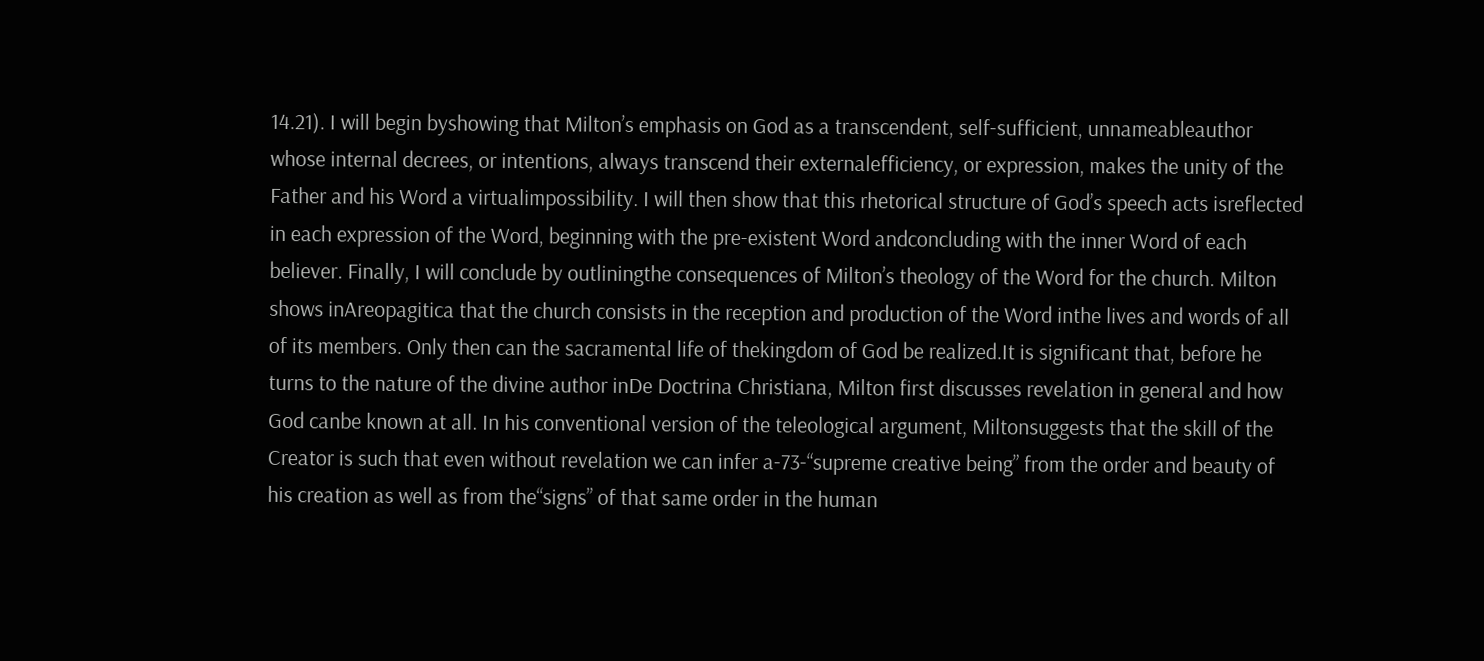14.21). I will begin byshowing that Milton’s emphasis on God as a transcendent, self-sufficient, unnameableauthor whose internal decrees, or intentions, always transcend their externalefficiency, or expression, makes the unity of the Father and his Word a virtualimpossibility. I will then show that this rhetorical structure of God’s speech acts isreflected in each expression of the Word, beginning with the pre-existent Word andconcluding with the inner Word of each believer. Finally, I will conclude by outliningthe consequences of Milton’s theology of the Word for the church. Milton shows inAreopagitica that the church consists in the reception and production of the Word inthe lives and words of all of its members. Only then can the sacramental life of thekingdom of God be realized.It is significant that, before he turns to the nature of the divine author inDe Doctrina Christiana, Milton first discusses revelation in general and how God canbe known at all. In his conventional version of the teleological argument, Miltonsuggests that the skill of the Creator is such that even without revelation we can infer a-73-“supreme creative being” from the order and beauty of his creation as well as from the“signs” of that same order in the human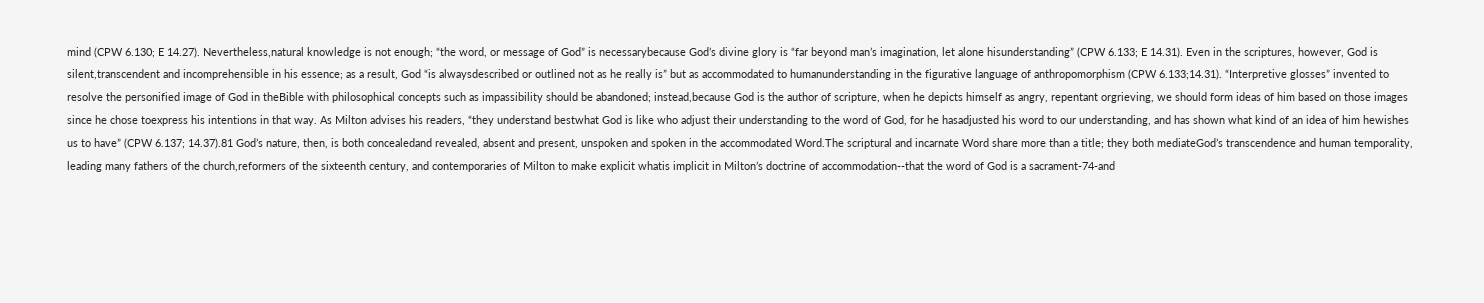mind (CPW 6.130; E 14.27). Nevertheless,natural knowledge is not enough; “the word, or message of God” is necessarybecause God’s divine glory is “far beyond man’s imagination, let alone hisunderstanding” (CPW 6.133; E 14.31). Even in the scriptures, however, God is silent,transcendent and incomprehensible in his essence; as a result, God “is alwaysdescribed or outlined not as he really is” but as accommodated to humanunderstanding in the figurative language of anthropomorphism (CPW 6.133;14.31). “Interpretive glosses” invented to resolve the personified image of God in theBible with philosophical concepts such as impassibility should be abandoned; instead,because God is the author of scripture, when he depicts himself as angry, repentant orgrieving, we should form ideas of him based on those images since he chose toexpress his intentions in that way. As Milton advises his readers, “they understand bestwhat God is like who adjust their understanding to the word of God, for he hasadjusted his word to our understanding, and has shown what kind of an idea of him hewishes us to have” (CPW 6.137; 14.37).81 God’s nature, then, is both concealedand revealed, absent and present, unspoken and spoken in the accommodated Word.The scriptural and incarnate Word share more than a title; they both mediateGod’s transcendence and human temporality, leading many fathers of the church,reformers of the sixteenth century, and contemporaries of Milton to make explicit whatis implicit in Milton’s doctrine of accommodation--that the word of God is a sacrament-74-and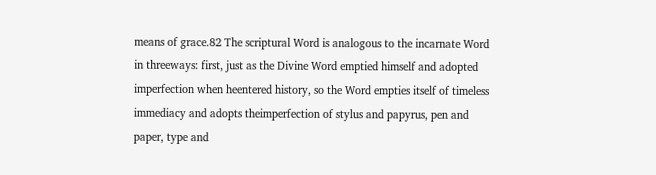means of grace.82 The scriptural Word is analogous to the incarnate Word in threeways: first, just as the Divine Word emptied himself and adopted imperfection when heentered history, so the Word empties itself of timeless immediacy and adopts theimperfection of stylus and papyrus, pen and paper, type and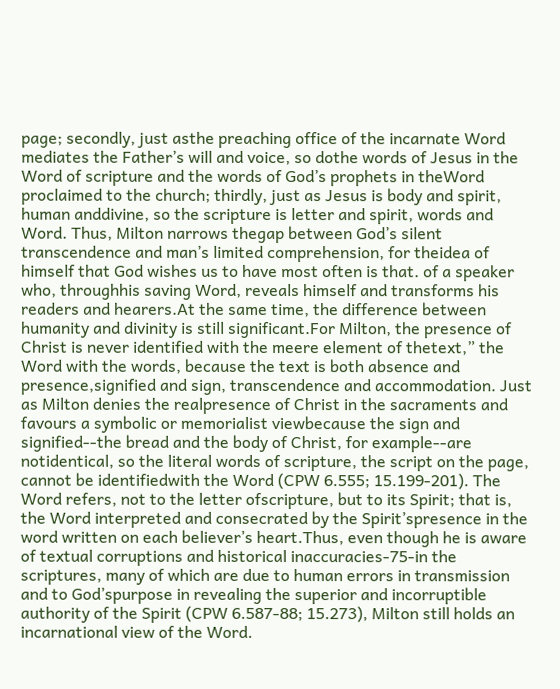page; secondly, just asthe preaching office of the incarnate Word mediates the Father’s will and voice, so dothe words of Jesus in the Word of scripture and the words of God’s prophets in theWord proclaimed to the church; thirdly, just as Jesus is body and spirit, human anddivine, so the scripture is letter and spirit, words and Word. Thus, Milton narrows thegap between God’s silent transcendence and man’s limited comprehension, for theidea of himself that God wishes us to have most often is that. of a speaker who, throughhis saving Word, reveals himself and transforms his readers and hearers.At the same time, the difference between humanity and divinity is still significant.For Milton, the presence of Christ is never identified with the meere element of thetext,” the Word with the words, because the text is both absence and presence,signified and sign, transcendence and accommodation. Just as Milton denies the realpresence of Christ in the sacraments and favours a symbolic or memorialist viewbecause the sign and signified--the bread and the body of Christ, for example--are notidentical, so the literal words of scripture, the script on the page, cannot be identifiedwith the Word (CPW 6.555; 15.199-201). The Word refers, not to the letter ofscripture, but to its Spirit; that is, the Word interpreted and consecrated by the Spirit’spresence in the word written on each believer’s heart.Thus, even though he is aware of textual corruptions and historical inaccuracies-75-in the scriptures, many of which are due to human errors in transmission and to God’spurpose in revealing the superior and incorruptible authority of the Spirit (CPW 6.587-88; 15.273), Milton still holds an incarnational view of the Word.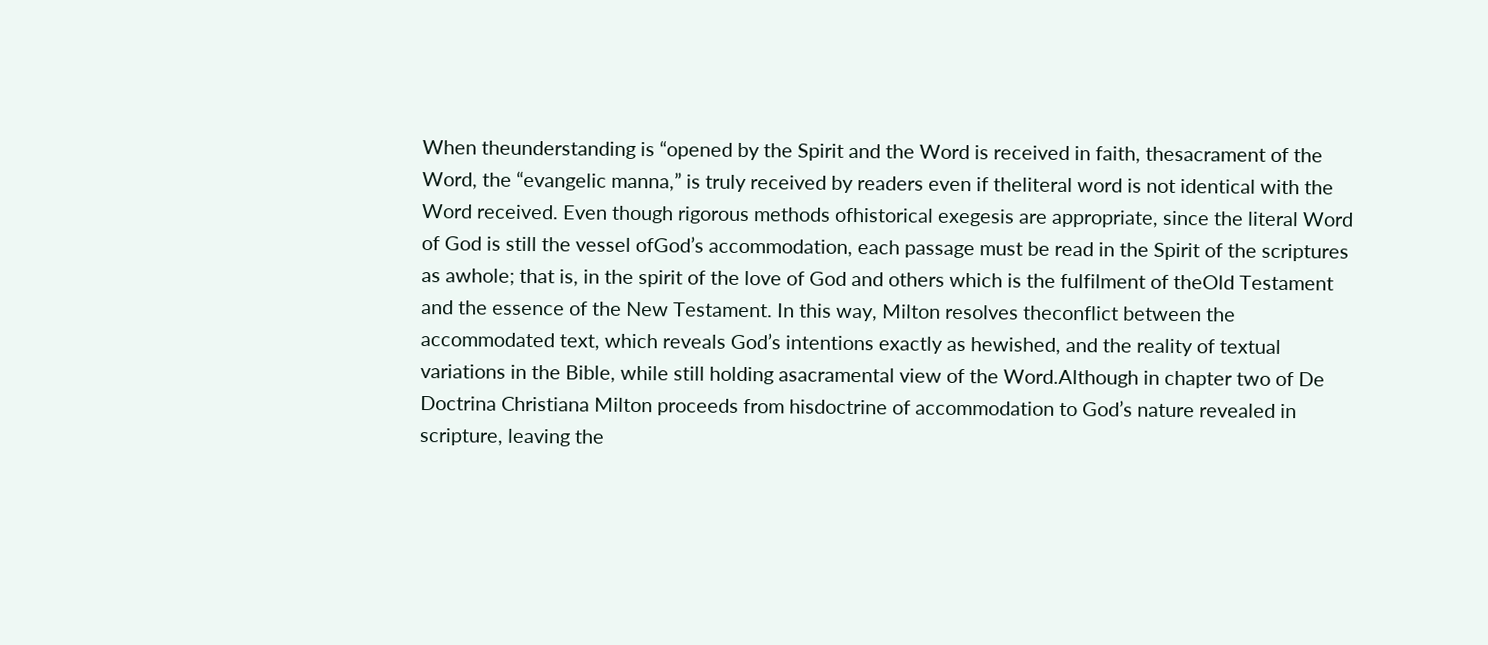When theunderstanding is “opened by the Spirit and the Word is received in faith, thesacrament of the Word, the “evangelic manna,” is truly received by readers even if theliteral word is not identical with the Word received. Even though rigorous methods ofhistorical exegesis are appropriate, since the literal Word of God is still the vessel ofGod’s accommodation, each passage must be read in the Spirit of the scriptures as awhole; that is, in the spirit of the love of God and others which is the fulfilment of theOld Testament and the essence of the New Testament. In this way, Milton resolves theconflict between the accommodated text, which reveals God’s intentions exactly as hewished, and the reality of textual variations in the Bible, while still holding asacramental view of the Word.Although in chapter two of De Doctrina Christiana Milton proceeds from hisdoctrine of accommodation to God’s nature revealed in scripture, leaving the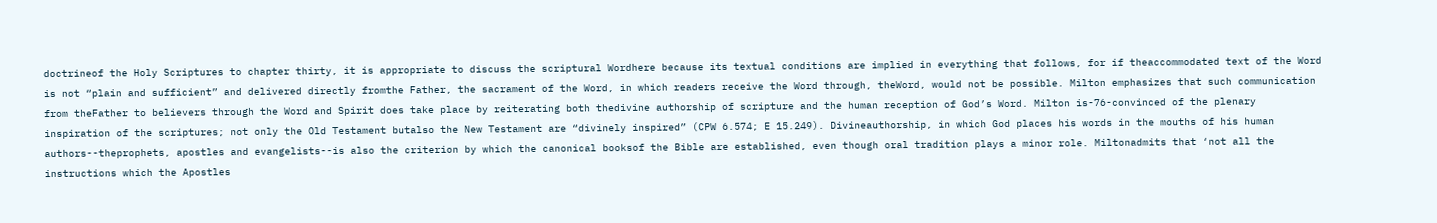doctrineof the Holy Scriptures to chapter thirty, it is appropriate to discuss the scriptural Wordhere because its textual conditions are implied in everything that follows, for if theaccommodated text of the Word is not “plain and sufficient” and delivered directly fromthe Father, the sacrament of the Word, in which readers receive the Word through, theWord, would not be possible. Milton emphasizes that such communication from theFather to believers through the Word and Spirit does take place by reiterating both thedivine authorship of scripture and the human reception of God’s Word. Milton is-76-convinced of the plenary inspiration of the scriptures; not only the Old Testament butalso the New Testament are “divinely inspired” (CPW 6.574; E 15.249). Divineauthorship, in which God places his words in the mouths of his human authors--theprophets, apostles and evangelists--is also the criterion by which the canonical booksof the Bible are established, even though oral tradition plays a minor role. Miltonadmits that ‘not all the instructions which the Apostles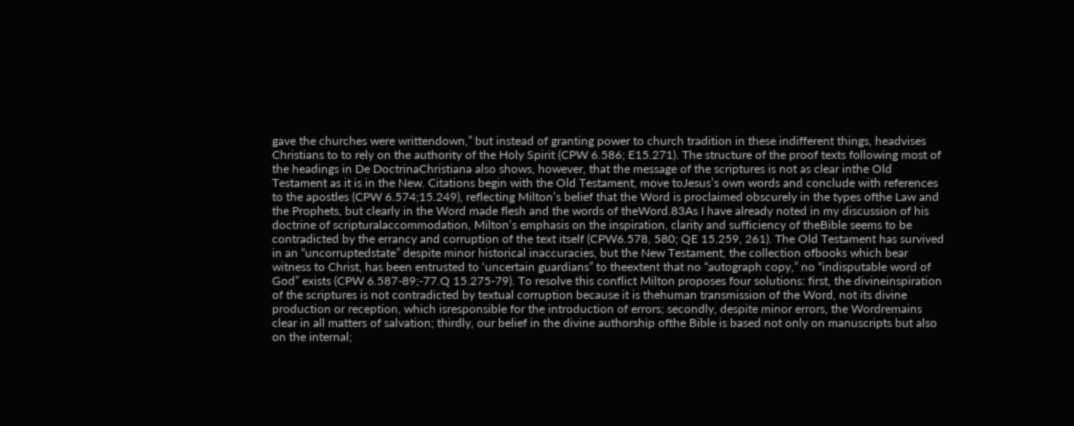gave the churches were writtendown,” but instead of granting power to church tradition in these indifferent things, headvises Christians to to rely on the authority of the Holy Spirit (CPW 6.586; E15.271). The structure of the proof texts following most of the headings in De DoctrinaChristiana also shows, however, that the message of the scriptures is not as clear inthe Old Testament as it is in the New. Citations begin with the Old Testament, move toJesus’s own words and conclude with references to the apostles (CPW 6.574;15.249), reflecting Milton’s belief that the Word is proclaimed obscurely in the types ofthe Law and the Prophets, but clearly in the Word made flesh and the words of theWord.83As I have already noted in my discussion of his doctrine of scripturalaccommodation, Milton’s emphasis on the inspiration, clarity and sufficiency of theBible seems to be contradicted by the errancy and corruption of the text itself (CPW6.578, 580; QE 15.259, 261). The Old Testament has survived in an “uncorruptedstate” despite minor historical inaccuracies, but the New Testament, the collection ofbooks which bear witness to Christ, has been entrusted to ‘uncertain guardians” to theextent that no “autograph copy,” no “indisputable word of God” exists (CPW 6.587-89;-77.Q 15.275-79). To resolve this conflict Milton proposes four solutions: first, the divineinspiration of the scriptures is not contradicted by textual corruption because it is thehuman transmission of the Word, not its divine production or reception, which isresponsible for the introduction of errors; secondly, despite minor errors, the Wordremains clear in all matters of salvation; thirdly, our belief in the divine authorship ofthe Bible is based not only on manuscripts but also on the internal;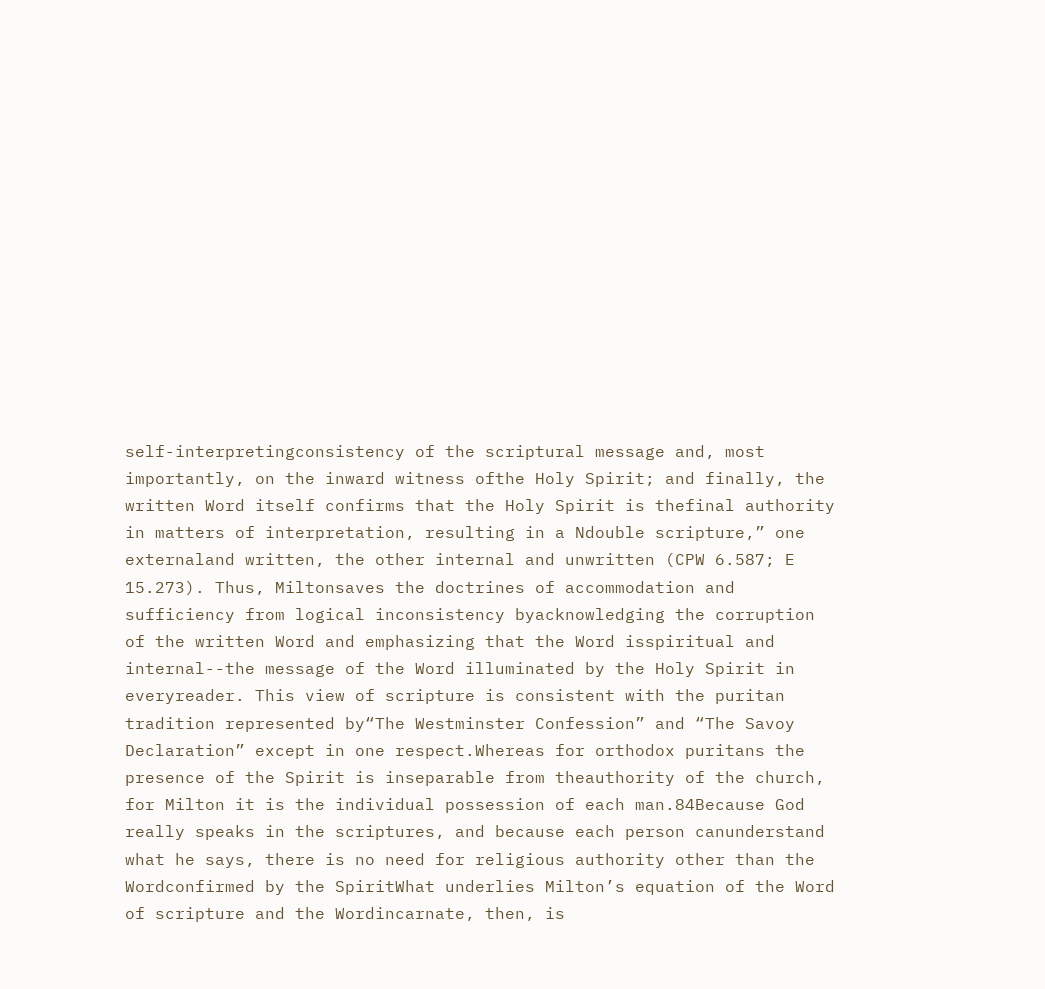self-interpretingconsistency of the scriptural message and, most importantly, on the inward witness ofthe Holy Spirit; and finally, the written Word itself confirms that the Holy Spirit is thefinal authority in matters of interpretation, resulting in a Ndouble scripture,” one externaland written, the other internal and unwritten (CPW 6.587; E 15.273). Thus, Miltonsaves the doctrines of accommodation and sufficiency from logical inconsistency byacknowledging the corruption of the written Word and emphasizing that the Word isspiritual and internal--the message of the Word illuminated by the Holy Spirit in everyreader. This view of scripture is consistent with the puritan tradition represented by“The Westminster Confession” and “The Savoy Declaration” except in one respect.Whereas for orthodox puritans the presence of the Spirit is inseparable from theauthority of the church, for Milton it is the individual possession of each man.84Because God really speaks in the scriptures, and because each person canunderstand what he says, there is no need for religious authority other than the Wordconfirmed by the SpiritWhat underlies Milton’s equation of the Word of scripture and the Wordincarnate, then, is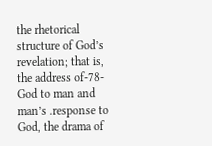the rhetorical structure of God’s revelation; that is, the address of-78-God to man and man’s .response to God, the drama of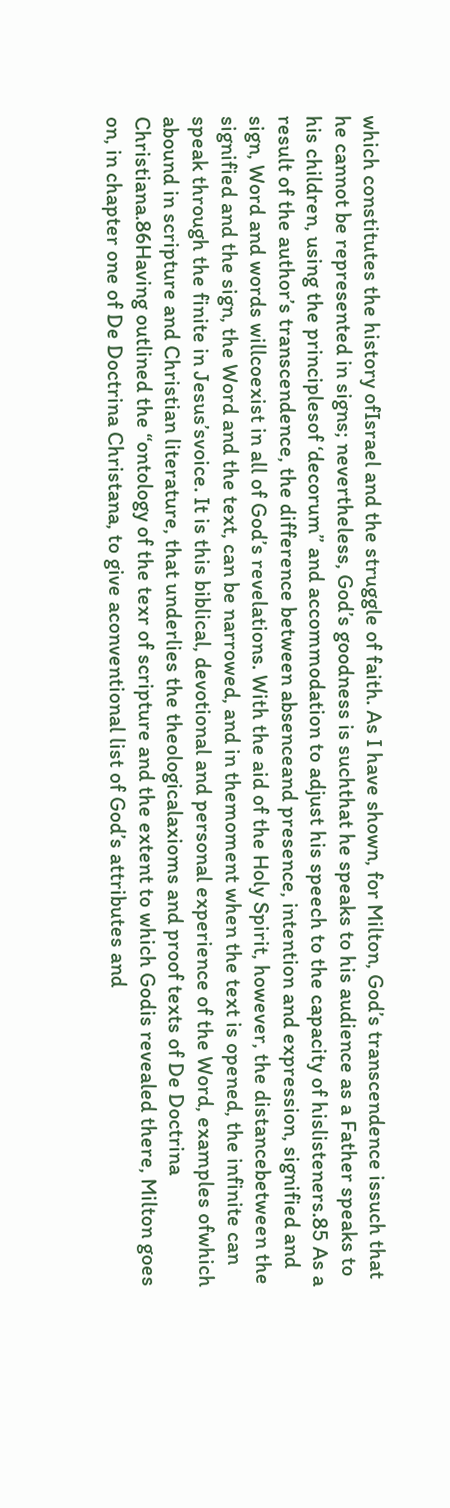which constitutes the history ofIsrael and the struggle of faith. As I have shown, for Milton, God’s transcendence issuch that he cannot be represented in signs; nevertheless, God’s goodness is suchthat he speaks to his audience as a Father speaks to his children, using the principlesof ‘decorum” and accommodation to adjust his speech to the capacity of hislisteners.85 As a result of the author’s transcendence, the difference between absenceand presence, intention and expression, signified and sign, Word and words willcoexist in all of God’s revelations. With the aid of the Holy Spirit, however, the distancebetween the signified and the sign, the Word and the text, can be narrowed, and in themoment when the text is opened, the infinite can speak through the finite in Jesus’svoice. It is this biblical, devotional and personal experience of the Word, examples ofwhich abound in scripture and Christian literature, that underlies the theologicalaxioms and proof texts of De Doctrina Christiana.86Having outlined the “ontology of the texr of scripture and the extent to which Godis revealed there, Milton goes on, in chapter one of De Doctrina Christana, to give aconventional list of God’s attributes and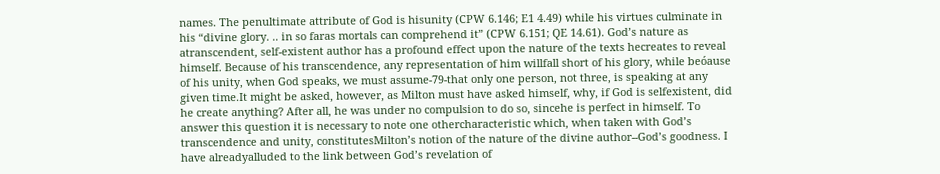names. The penultimate attribute of God is hisunity (CPW 6.146; E1 4.49) while his virtues culminate in his “divine glory. .. in so faras mortals can comprehend it” (CPW 6.151; QE 14.61). God’s nature as atranscendent, self-existent author has a profound effect upon the nature of the texts hecreates to reveal himself. Because of his transcendence, any representation of him willfall short of his glory, while beóause of his unity, when God speaks, we must assume-79-that only one person, not three, is speaking at any given time.It might be asked, however, as Milton must have asked himself, why, if God is selfexistent, did he create anything? After all, he was under no compulsion to do so, sincehe is perfect in himself. To answer this question it is necessary to note one othercharacteristic which, when taken with God’s transcendence and unity, constitutesMilton’s notion of the nature of the divine author--God’s goodness. I have alreadyalluded to the link between God’s revelation of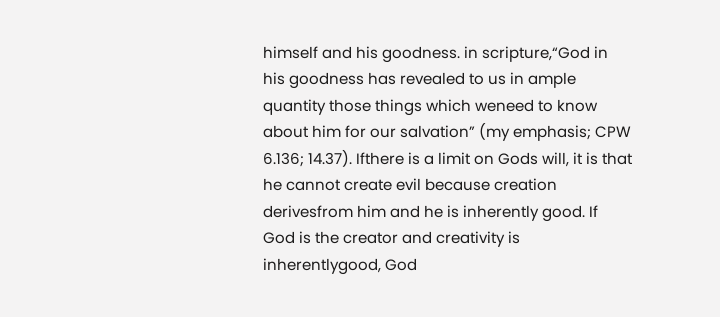himself and his goodness. in scripture,“God in his goodness has revealed to us in ample quantity those things which weneed to know about him for our salvation” (my emphasis; CPW 6.136; 14.37). Ifthere is a limit on Gods will, it is that he cannot create evil because creation derivesfrom him and he is inherently good. If God is the creator and creativity is inherentlygood, God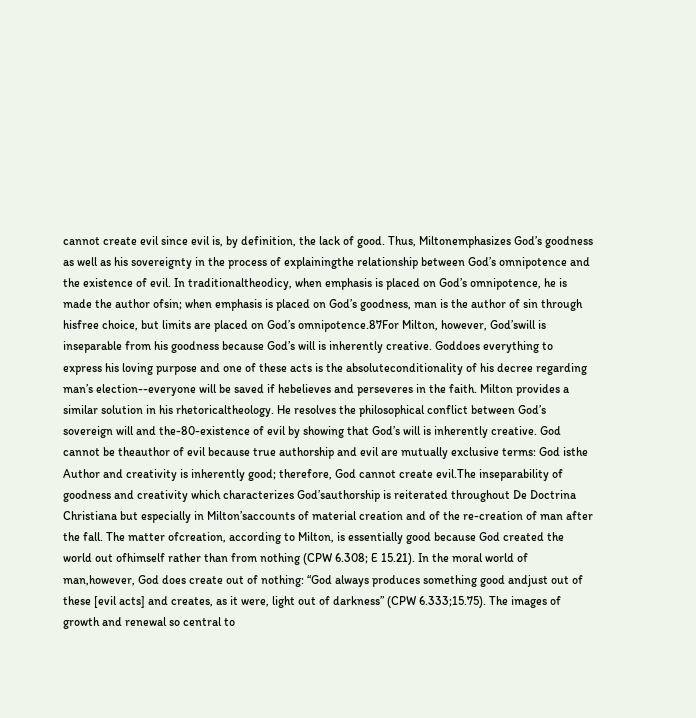cannot create evil since evil is, by definition, the lack of good. Thus, Miltonemphasizes God’s goodness as well as his sovereignty in the process of explainingthe relationship between God’s omnipotence and the existence of evil. In traditionaltheodicy, when emphasis is placed on God’s omnipotence, he is made the author ofsin; when emphasis is placed on God’s goodness, man is the author of sin through hisfree choice, but limits are placed on God’s omnipotence.87For Milton, however, God’swill is inseparable from his goodness because God’s will is inherently creative. Goddoes everything to express his loving purpose and one of these acts is the absoluteconditionality of his decree regarding man’s election--everyone will be saved if hebelieves and perseveres in the faith. Milton provides a similar solution in his rhetoricaltheology. He resolves the philosophical conflict between God’s sovereign will and the-80-existence of evil by showing that God’s will is inherently creative. God cannot be theauthor of evil because true authorship and evil are mutually exclusive terms: God isthe Author and creativity is inherently good; therefore, God cannot create evil.The inseparability of goodness and creativity which characterizes God’sauthorship is reiterated throughout De Doctrina Christiana but especially in Milton’saccounts of material creation and of the re-creation of man after the fall. The matter ofcreation, according to Milton, is essentially good because God created the world out ofhimself rather than from nothing (CPW 6.308; E 15.21). In the moral world of man,however, God does create out of nothing: “God always produces something good andjust out of these [evil acts] and creates, as it were, light out of darkness” (CPW 6.333;15.75). The images of growth and renewal so central to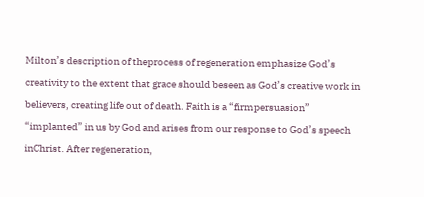Milton’s description of theprocess of regeneration emphasize God’s creativity to the extent that grace should beseen as God’s creative work in believers, creating life out of death. Faith is a “firmpersuasion” “implanted” in us by God and arises from our response to God’s speech inChrist. After regeneration,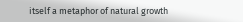itself a metaphor of natural growth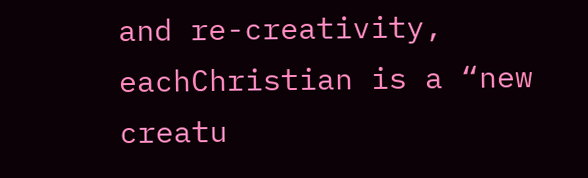and re-creativity, eachChristian is a “new creatu